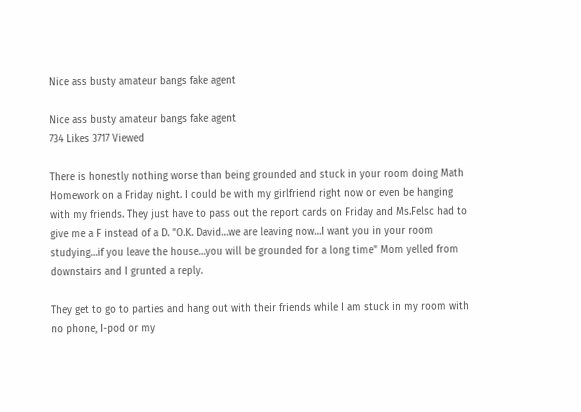Nice ass busty amateur bangs fake agent

Nice ass busty amateur bangs fake agent
734 Likes 3717 Viewed

There is honestly nothing worse than being grounded and stuck in your room doing Math Homework on a Friday night. I could be with my girlfriend right now or even be hanging with my friends. They just have to pass out the report cards on Friday and Ms.Felsc had to give me a F instead of a D. "O.K. David…we are leaving now…I want you in your room studying…if you leave the house…you will be grounded for a long time" Mom yelled from downstairs and I grunted a reply.

They get to go to parties and hang out with their friends while I am stuck in my room with no phone, I-pod or my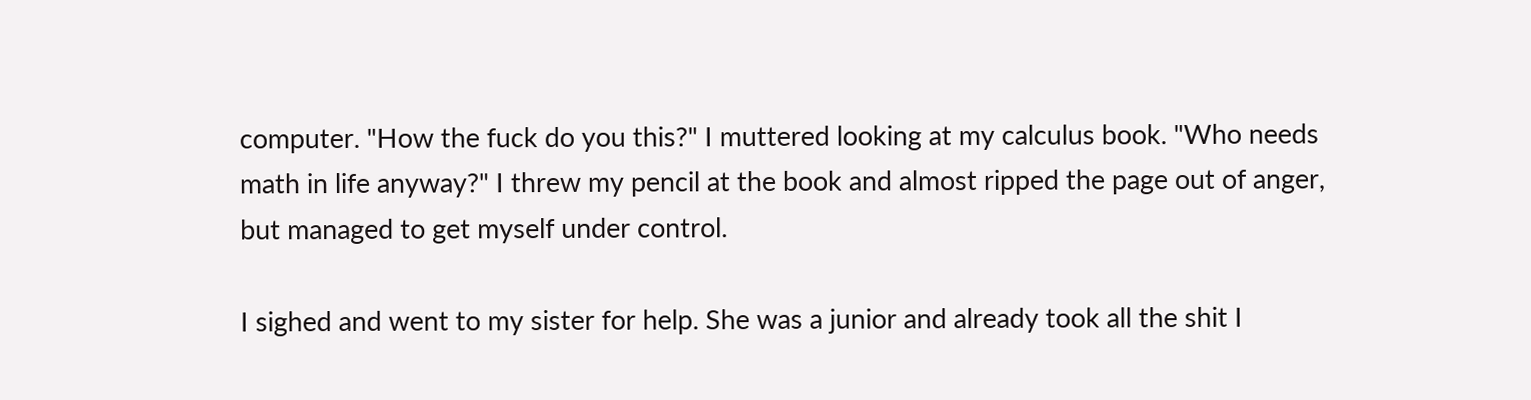computer. "How the fuck do you this?" I muttered looking at my calculus book. "Who needs math in life anyway?" I threw my pencil at the book and almost ripped the page out of anger, but managed to get myself under control.

I sighed and went to my sister for help. She was a junior and already took all the shit I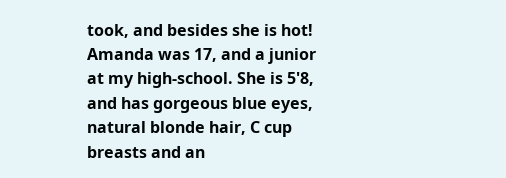took, and besides she is hot! Amanda was 17, and a junior at my high-school. She is 5'8, and has gorgeous blue eyes, natural blonde hair, C cup breasts and an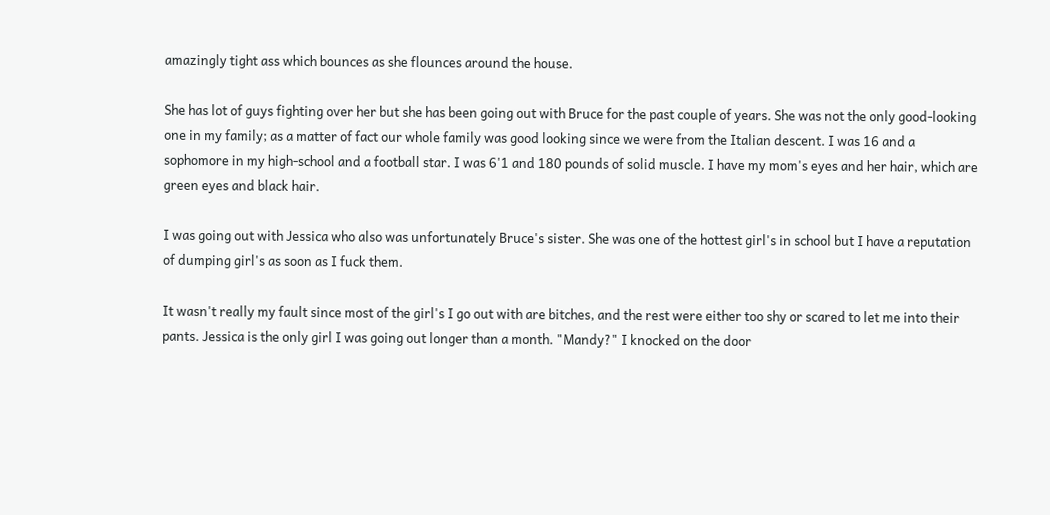amazingly tight ass which bounces as she flounces around the house.

She has lot of guys fighting over her but she has been going out with Bruce for the past couple of years. She was not the only good-looking one in my family; as a matter of fact our whole family was good looking since we were from the Italian descent. I was 16 and a sophomore in my high-school and a football star. I was 6'1 and 180 pounds of solid muscle. I have my mom's eyes and her hair, which are green eyes and black hair.

I was going out with Jessica who also was unfortunately Bruce's sister. She was one of the hottest girl's in school but I have a reputation of dumping girl's as soon as I fuck them.

It wasn't really my fault since most of the girl's I go out with are bitches, and the rest were either too shy or scared to let me into their pants. Jessica is the only girl I was going out longer than a month. "Mandy?" I knocked on the door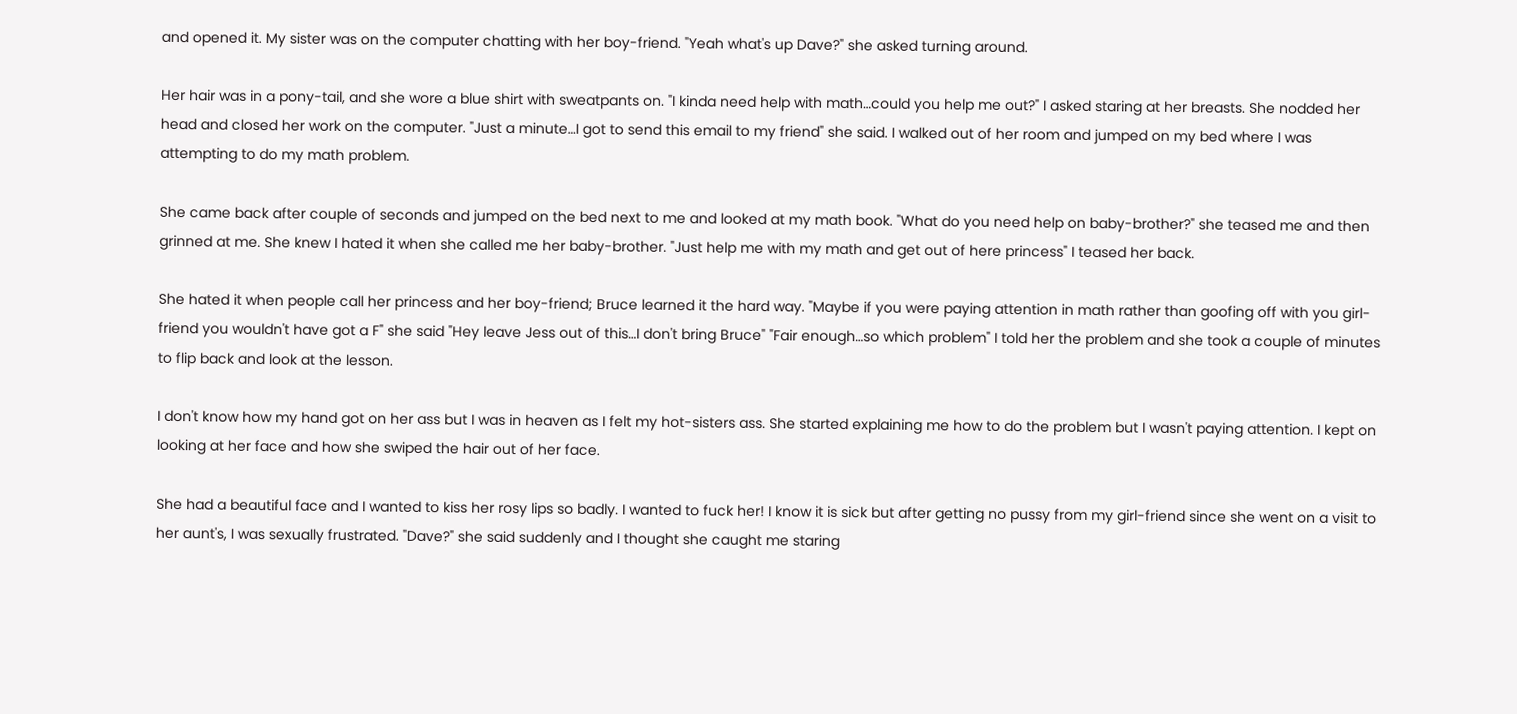and opened it. My sister was on the computer chatting with her boy-friend. "Yeah what's up Dave?" she asked turning around.

Her hair was in a pony-tail, and she wore a blue shirt with sweatpants on. "I kinda need help with math…could you help me out?" I asked staring at her breasts. She nodded her head and closed her work on the computer. "Just a minute…I got to send this email to my friend" she said. I walked out of her room and jumped on my bed where I was attempting to do my math problem.

She came back after couple of seconds and jumped on the bed next to me and looked at my math book. "What do you need help on baby-brother?" she teased me and then grinned at me. She knew I hated it when she called me her baby-brother. "Just help me with my math and get out of here princess" I teased her back.

She hated it when people call her princess and her boy-friend; Bruce learned it the hard way. "Maybe if you were paying attention in math rather than goofing off with you girl-friend you wouldn't have got a F" she said "Hey leave Jess out of this…I don't bring Bruce" "Fair enough…so which problem" I told her the problem and she took a couple of minutes to flip back and look at the lesson.

I don't know how my hand got on her ass but I was in heaven as I felt my hot-sisters ass. She started explaining me how to do the problem but I wasn't paying attention. I kept on looking at her face and how she swiped the hair out of her face.

She had a beautiful face and I wanted to kiss her rosy lips so badly. I wanted to fuck her! I know it is sick but after getting no pussy from my girl-friend since she went on a visit to her aunt's, I was sexually frustrated. "Dave?" she said suddenly and I thought she caught me staring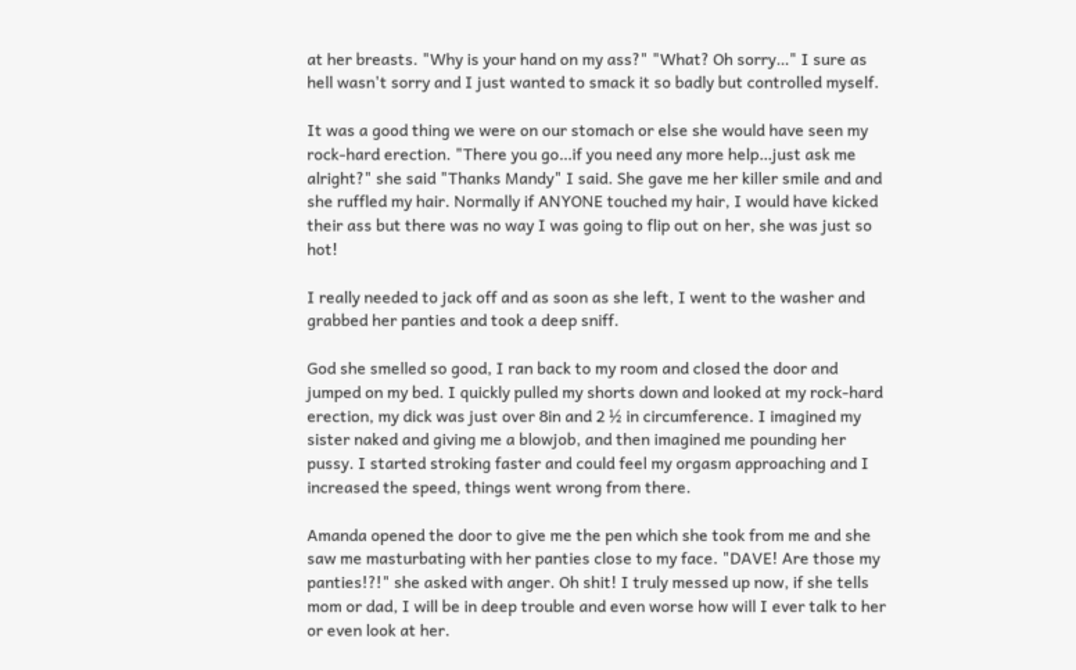at her breasts. "Why is your hand on my ass?" "What? Oh sorry…" I sure as hell wasn't sorry and I just wanted to smack it so badly but controlled myself.

It was a good thing we were on our stomach or else she would have seen my rock-hard erection. "There you go…if you need any more help…just ask me alright?" she said "Thanks Mandy" I said. She gave me her killer smile and and she ruffled my hair. Normally if ANYONE touched my hair, I would have kicked their ass but there was no way I was going to flip out on her, she was just so hot!

I really needed to jack off and as soon as she left, I went to the washer and grabbed her panties and took a deep sniff.

God she smelled so good, I ran back to my room and closed the door and jumped on my bed. I quickly pulled my shorts down and looked at my rock-hard erection, my dick was just over 8in and 2 ½ in circumference. I imagined my sister naked and giving me a blowjob, and then imagined me pounding her pussy. I started stroking faster and could feel my orgasm approaching and I increased the speed, things went wrong from there.

Amanda opened the door to give me the pen which she took from me and she saw me masturbating with her panties close to my face. "DAVE! Are those my panties!?!" she asked with anger. Oh shit! I truly messed up now, if she tells mom or dad, I will be in deep trouble and even worse how will I ever talk to her or even look at her.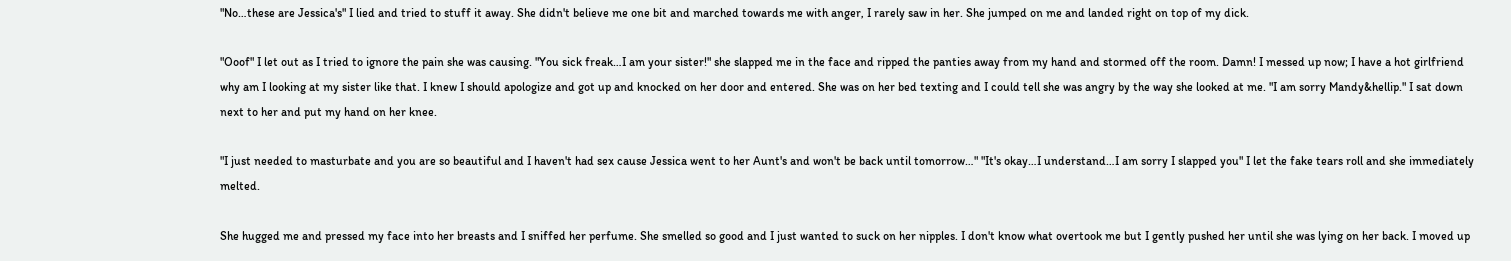"No…these are Jessica's" I lied and tried to stuff it away. She didn't believe me one bit and marched towards me with anger, I rarely saw in her. She jumped on me and landed right on top of my dick.

"Ooof" I let out as I tried to ignore the pain she was causing. "You sick freak…I am your sister!" she slapped me in the face and ripped the panties away from my hand and stormed off the room. Damn! I messed up now; I have a hot girlfriend why am I looking at my sister like that. I knew I should apologize and got up and knocked on her door and entered. She was on her bed texting and I could tell she was angry by the way she looked at me. "I am sorry Mandy&hellip." I sat down next to her and put my hand on her knee.

"I just needed to masturbate and you are so beautiful and I haven't had sex cause Jessica went to her Aunt's and won't be back until tomorrow…" "It's okay…I understand…I am sorry I slapped you" I let the fake tears roll and she immediately melted.

She hugged me and pressed my face into her breasts and I sniffed her perfume. She smelled so good and I just wanted to suck on her nipples. I don't know what overtook me but I gently pushed her until she was lying on her back. I moved up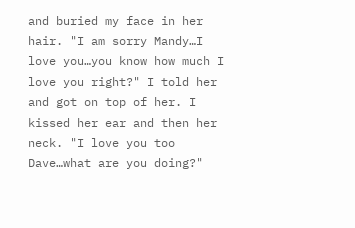and buried my face in her hair. "I am sorry Mandy…I love you…you know how much I love you right?" I told her and got on top of her. I kissed her ear and then her neck. "I love you too Dave…what are you doing?"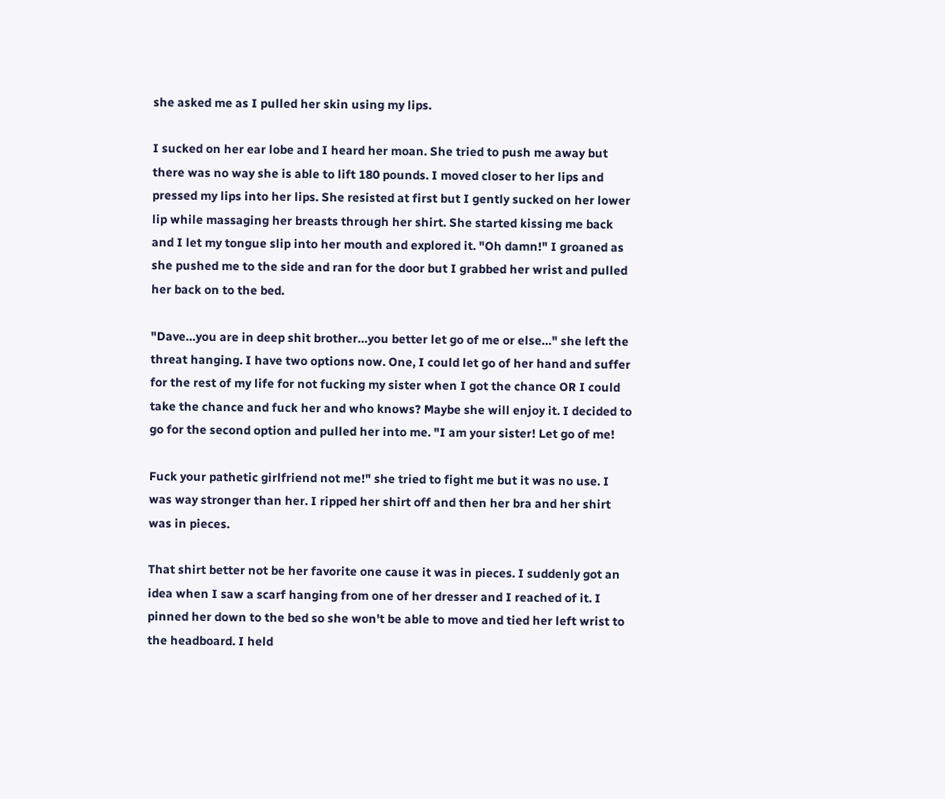she asked me as I pulled her skin using my lips.

I sucked on her ear lobe and I heard her moan. She tried to push me away but there was no way she is able to lift 180 pounds. I moved closer to her lips and pressed my lips into her lips. She resisted at first but I gently sucked on her lower lip while massaging her breasts through her shirt. She started kissing me back and I let my tongue slip into her mouth and explored it. "Oh damn!" I groaned as she pushed me to the side and ran for the door but I grabbed her wrist and pulled her back on to the bed.

"Dave…you are in deep shit brother…you better let go of me or else…" she left the threat hanging. I have two options now. One, I could let go of her hand and suffer for the rest of my life for not fucking my sister when I got the chance OR I could take the chance and fuck her and who knows? Maybe she will enjoy it. I decided to go for the second option and pulled her into me. "I am your sister! Let go of me!

Fuck your pathetic girlfriend not me!" she tried to fight me but it was no use. I was way stronger than her. I ripped her shirt off and then her bra and her shirt was in pieces.

That shirt better not be her favorite one cause it was in pieces. I suddenly got an idea when I saw a scarf hanging from one of her dresser and I reached of it. I pinned her down to the bed so she won't be able to move and tied her left wrist to the headboard. I held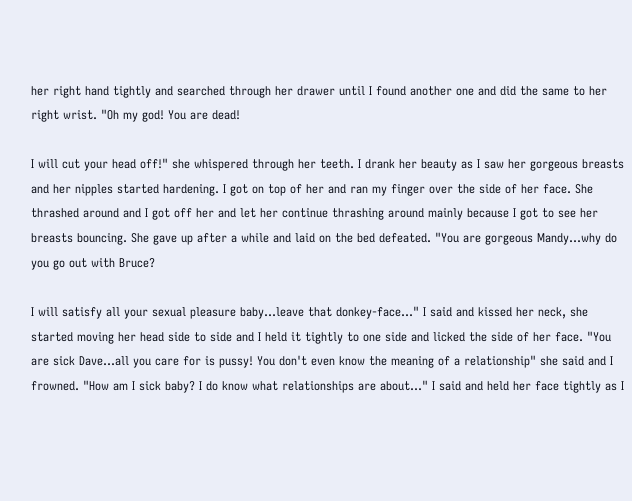her right hand tightly and searched through her drawer until I found another one and did the same to her right wrist. "Oh my god! You are dead!

I will cut your head off!" she whispered through her teeth. I drank her beauty as I saw her gorgeous breasts and her nipples started hardening. I got on top of her and ran my finger over the side of her face. She thrashed around and I got off her and let her continue thrashing around mainly because I got to see her breasts bouncing. She gave up after a while and laid on the bed defeated. "You are gorgeous Mandy…why do you go out with Bruce?

I will satisfy all your sexual pleasure baby…leave that donkey-face…" I said and kissed her neck, she started moving her head side to side and I held it tightly to one side and licked the side of her face. "You are sick Dave…all you care for is pussy! You don't even know the meaning of a relationship" she said and I frowned. "How am I sick baby? I do know what relationships are about…" I said and held her face tightly as I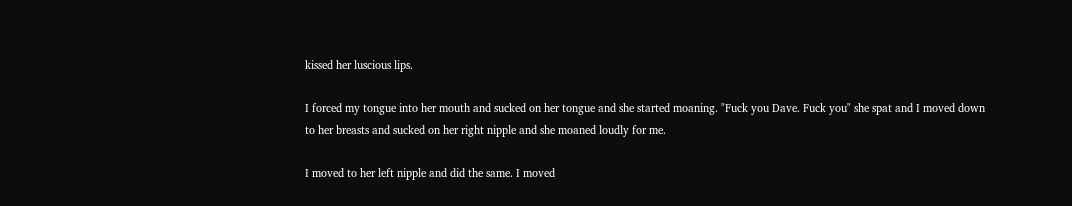kissed her luscious lips.

I forced my tongue into her mouth and sucked on her tongue and she started moaning. "Fuck you Dave. Fuck you" she spat and I moved down to her breasts and sucked on her right nipple and she moaned loudly for me.

I moved to her left nipple and did the same. I moved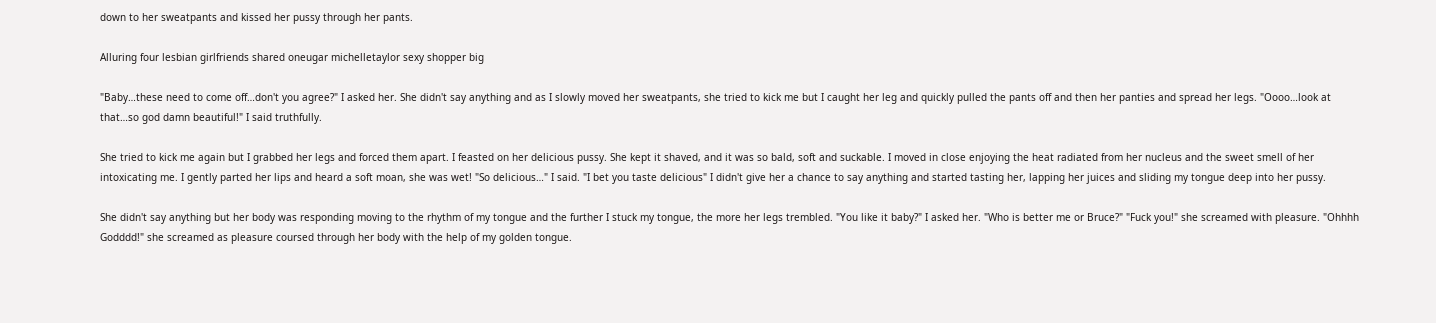down to her sweatpants and kissed her pussy through her pants.

Alluring four lesbian girlfriends shared oneugar michelletaylor sexy shopper big

"Baby…these need to come off…don't you agree?" I asked her. She didn't say anything and as I slowly moved her sweatpants, she tried to kick me but I caught her leg and quickly pulled the pants off and then her panties and spread her legs. "Oooo…look at that…so god damn beautiful!" I said truthfully.

She tried to kick me again but I grabbed her legs and forced them apart. I feasted on her delicious pussy. She kept it shaved, and it was so bald, soft and suckable. I moved in close enjoying the heat radiated from her nucleus and the sweet smell of her intoxicating me. I gently parted her lips and heard a soft moan, she was wet! "So delicious…" I said. "I bet you taste delicious" I didn't give her a chance to say anything and started tasting her, lapping her juices and sliding my tongue deep into her pussy.

She didn't say anything but her body was responding moving to the rhythm of my tongue and the further I stuck my tongue, the more her legs trembled. "You like it baby?" I asked her. "Who is better me or Bruce?" "Fuck you!" she screamed with pleasure. "Ohhhh Godddd!" she screamed as pleasure coursed through her body with the help of my golden tongue.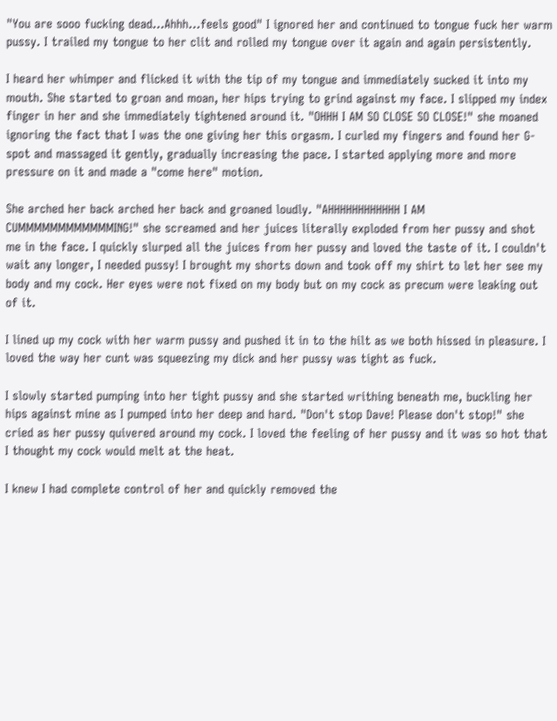"You are sooo fucking dead…Ahhh…feels good" I ignored her and continued to tongue fuck her warm pussy. I trailed my tongue to her clit and rolled my tongue over it again and again persistently.

I heard her whimper and flicked it with the tip of my tongue and immediately sucked it into my mouth. She started to groan and moan, her hips trying to grind against my face. I slipped my index finger in her and she immediately tightened around it. "OHHH I AM SO CLOSE SO CLOSE!" she moaned ignoring the fact that I was the one giving her this orgasm. I curled my fingers and found her G-spot and massaged it gently, gradually increasing the pace. I started applying more and more pressure on it and made a "come here" motion.

She arched her back arched her back and groaned loudly. "AHHHHHHHHHHHH I AM CUMMMMMMMMMMMMING!" she screamed and her juices literally exploded from her pussy and shot me in the face. I quickly slurped all the juices from her pussy and loved the taste of it. I couldn't wait any longer, I needed pussy! I brought my shorts down and took off my shirt to let her see my body and my cock. Her eyes were not fixed on my body but on my cock as precum were leaking out of it.

I lined up my cock with her warm pussy and pushed it in to the hilt as we both hissed in pleasure. I loved the way her cunt was squeezing my dick and her pussy was tight as fuck.

I slowly started pumping into her tight pussy and she started writhing beneath me, buckling her hips against mine as I pumped into her deep and hard. "Don't stop Dave! Please don't stop!" she cried as her pussy quivered around my cock. I loved the feeling of her pussy and it was so hot that I thought my cock would melt at the heat.

I knew I had complete control of her and quickly removed the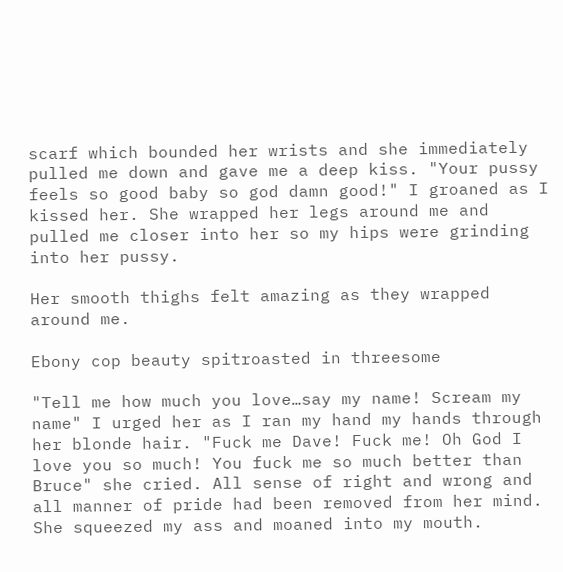scarf which bounded her wrists and she immediately pulled me down and gave me a deep kiss. "Your pussy feels so good baby so god damn good!" I groaned as I kissed her. She wrapped her legs around me and pulled me closer into her so my hips were grinding into her pussy.

Her smooth thighs felt amazing as they wrapped around me.

Ebony cop beauty spitroasted in threesome

"Tell me how much you love…say my name! Scream my name" I urged her as I ran my hand my hands through her blonde hair. "Fuck me Dave! Fuck me! Oh God I love you so much! You fuck me so much better than Bruce" she cried. All sense of right and wrong and all manner of pride had been removed from her mind. She squeezed my ass and moaned into my mouth.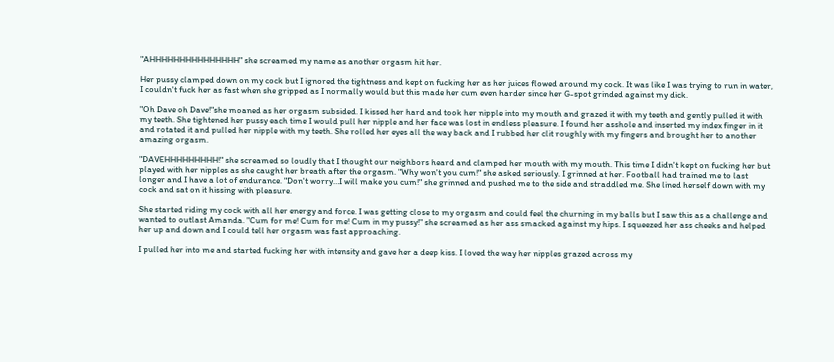"AHHHHHHHHHHHHHHH" she screamed my name as another orgasm hit her.

Her pussy clamped down on my cock but I ignored the tightness and kept on fucking her as her juices flowed around my cock. It was like I was trying to run in water, I couldn't fuck her as fast when she gripped as I normally would but this made her cum even harder since her G-spot grinded against my dick.

"Oh Dave oh Dave!"she moaned as her orgasm subsided. I kissed her hard and took her nipple into my mouth and grazed it with my teeth and gently pulled it with my teeth. She tightened her pussy each time I would pull her nipple and her face was lost in endless pleasure. I found her asshole and inserted my index finger in it and rotated it and pulled her nipple with my teeth. She rolled her eyes all the way back and I rubbed her clit roughly with my fingers and brought her to another amazing orgasm.

"DAVEHHHHHHHHH!" she screamed so loudly that I thought our neighbors heard and clamped her mouth with my mouth. This time I didn't kept on fucking her but played with her nipples as she caught her breath after the orgasm. "Why won't you cum!" she asked seriously. I grinned at her. Football had trained me to last longer and I have a lot of endurance. "Don't worry…I will make you cum!" she grinned and pushed me to the side and straddled me. She lined herself down with my cock and sat on it hissing with pleasure.

She started riding my cock with all her energy and force. I was getting close to my orgasm and could feel the churning in my balls but I saw this as a challenge and wanted to outlast Amanda. "Cum for me! Cum for me! Cum in my pussy!" she screamed as her ass smacked against my hips. I squeezed her ass cheeks and helped her up and down and I could tell her orgasm was fast approaching.

I pulled her into me and started fucking her with intensity and gave her a deep kiss. I loved the way her nipples grazed across my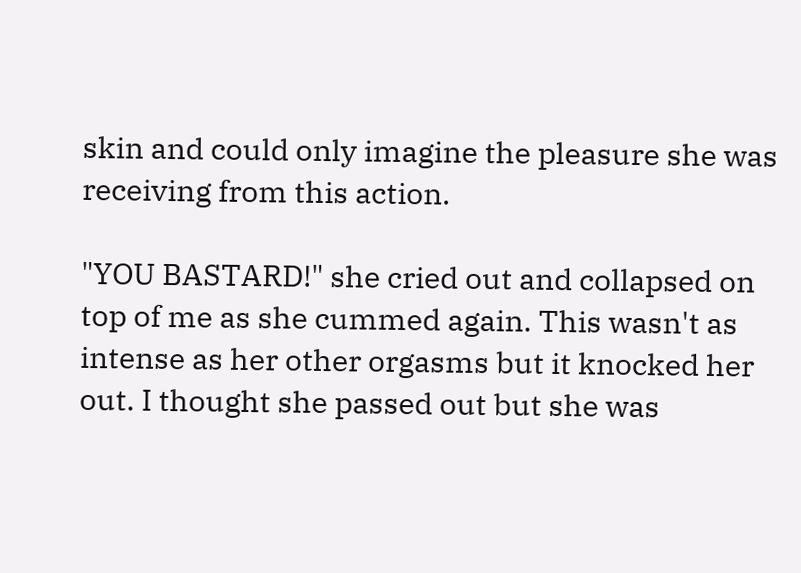skin and could only imagine the pleasure she was receiving from this action.

"YOU BASTARD!" she cried out and collapsed on top of me as she cummed again. This wasn't as intense as her other orgasms but it knocked her out. I thought she passed out but she was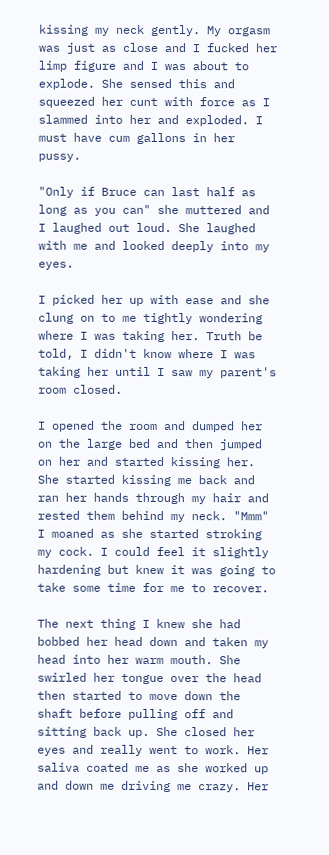kissing my neck gently. My orgasm was just as close and I fucked her limp figure and I was about to explode. She sensed this and squeezed her cunt with force as I slammed into her and exploded. I must have cum gallons in her pussy.

"Only if Bruce can last half as long as you can" she muttered and I laughed out loud. She laughed with me and looked deeply into my eyes.

I picked her up with ease and she clung on to me tightly wondering where I was taking her. Truth be told, I didn't know where I was taking her until I saw my parent's room closed.

I opened the room and dumped her on the large bed and then jumped on her and started kissing her. She started kissing me back and ran her hands through my hair and rested them behind my neck. "Mmm" I moaned as she started stroking my cock. I could feel it slightly hardening but knew it was going to take some time for me to recover.

The next thing I knew she had bobbed her head down and taken my head into her warm mouth. She swirled her tongue over the head then started to move down the shaft before pulling off and sitting back up. She closed her eyes and really went to work. Her saliva coated me as she worked up and down me driving me crazy. Her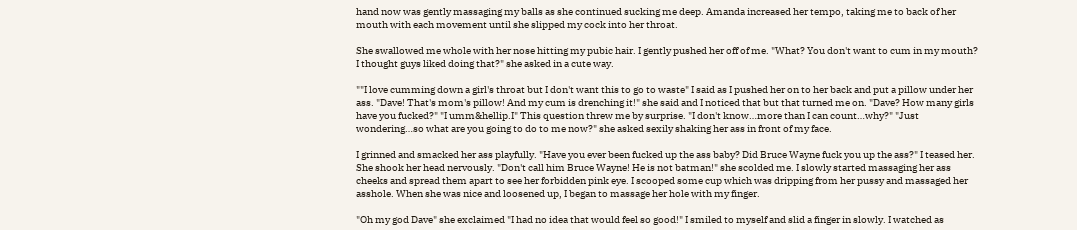hand now was gently massaging my balls as she continued sucking me deep. Amanda increased her tempo, taking me to back of her mouth with each movement until she slipped my cock into her throat.

She swallowed me whole with her nose hitting my pubic hair. I gently pushed her off of me. "What? You don't want to cum in my mouth? I thought guys liked doing that?" she asked in a cute way.

""I love cumming down a girl's throat but I don't want this to go to waste" I said as I pushed her on to her back and put a pillow under her ass. "Dave! That's mom's pillow! And my cum is drenching it!" she said and I noticed that but that turned me on. "Dave? How many girls have you fucked?" "I umm&hellip.I" This question threw me by surprise. "I don't know…more than I can count…why?" "Just wondering…so what are you going to do to me now?" she asked sexily shaking her ass in front of my face.

I grinned and smacked her ass playfully. "Have you ever been fucked up the ass baby? Did Bruce Wayne fuck you up the ass?" I teased her. She shook her head nervously. "Don't call him Bruce Wayne! He is not batman!" she scolded me. I slowly started massaging her ass cheeks and spread them apart to see her forbidden pink eye. I scooped some cup which was dripping from her pussy and massaged her asshole. When she was nice and loosened up, I began to massage her hole with my finger.

"Oh my god Dave" she exclaimed "I had no idea that would feel so good!" I smiled to myself and slid a finger in slowly. I watched as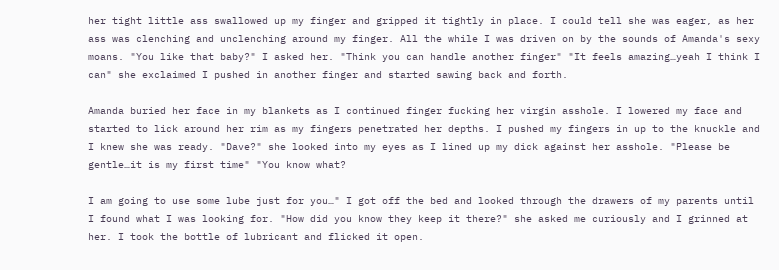her tight little ass swallowed up my finger and gripped it tightly in place. I could tell she was eager, as her ass was clenching and unclenching around my finger. All the while I was driven on by the sounds of Amanda's sexy moans. "You like that baby?" I asked her. "Think you can handle another finger" "It feels amazing…yeah I think I can" she exclaimed I pushed in another finger and started sawing back and forth.

Amanda buried her face in my blankets as I continued finger fucking her virgin asshole. I lowered my face and started to lick around her rim as my fingers penetrated her depths. I pushed my fingers in up to the knuckle and I knew she was ready. "Dave?" she looked into my eyes as I lined up my dick against her asshole. "Please be gentle…it is my first time" "You know what?

I am going to use some lube just for you…" I got off the bed and looked through the drawers of my parents until I found what I was looking for. "How did you know they keep it there?" she asked me curiously and I grinned at her. I took the bottle of lubricant and flicked it open.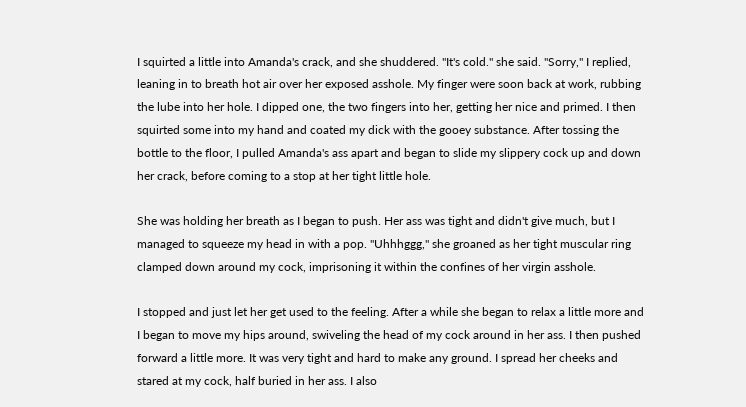I squirted a little into Amanda's crack, and she shuddered. "It's cold." she said. "Sorry," I replied, leaning in to breath hot air over her exposed asshole. My finger were soon back at work, rubbing the lube into her hole. I dipped one, the two fingers into her, getting her nice and primed. I then squirted some into my hand and coated my dick with the gooey substance. After tossing the bottle to the floor, I pulled Amanda's ass apart and began to slide my slippery cock up and down her crack, before coming to a stop at her tight little hole.

She was holding her breath as I began to push. Her ass was tight and didn't give much, but I managed to squeeze my head in with a pop. "Uhhhggg," she groaned as her tight muscular ring clamped down around my cock, imprisoning it within the confines of her virgin asshole.

I stopped and just let her get used to the feeling. After a while she began to relax a little more and I began to move my hips around, swiveling the head of my cock around in her ass. I then pushed forward a little more. It was very tight and hard to make any ground. I spread her cheeks and stared at my cock, half buried in her ass. I also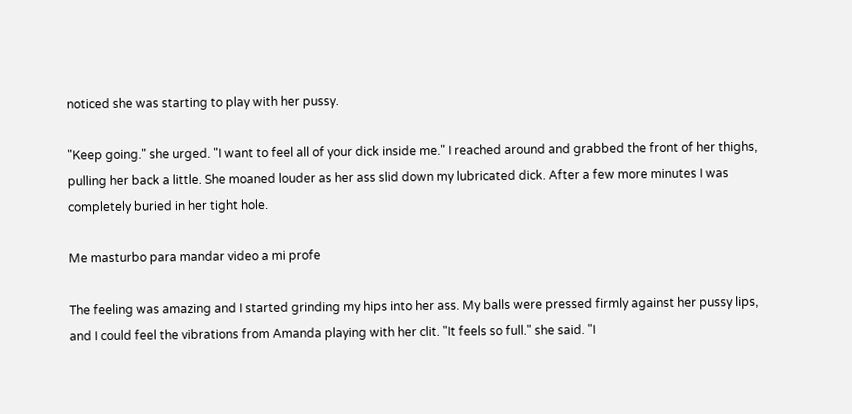noticed she was starting to play with her pussy.

"Keep going." she urged. "I want to feel all of your dick inside me." I reached around and grabbed the front of her thighs, pulling her back a little. She moaned louder as her ass slid down my lubricated dick. After a few more minutes I was completely buried in her tight hole.

Me masturbo para mandar video a mi profe

The feeling was amazing and I started grinding my hips into her ass. My balls were pressed firmly against her pussy lips, and I could feel the vibrations from Amanda playing with her clit. "It feels so full." she said. "I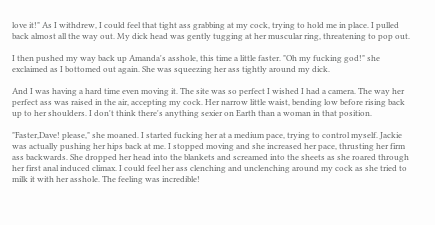love it!" As I withdrew, I could feel that tight ass grabbing at my cock, trying to hold me in place. I pulled back almost all the way out. My dick head was gently tugging at her muscular ring, threatening to pop out.

I then pushed my way back up Amanda's asshole, this time a little faster. "Oh my fucking god!" she exclaimed as I bottomed out again. She was squeezing her ass tightly around my dick.

And I was having a hard time even moving it. The site was so perfect I wished I had a camera. The way her perfect ass was raised in the air, accepting my cock. Her narrow little waist, bending low before rising back up to her shoulders. I don't think there's anything sexier on Earth than a woman in that position.

"Faster,Dave! please," she moaned. I started fucking her at a medium pace, trying to control myself. Jackie was actually pushing her hips back at me. I stopped moving and she increased her pace, thrusting her firm ass backwards. She dropped her head into the blankets and screamed into the sheets as she roared through her first anal induced climax. I could feel her ass clenching and unclenching around my cock as she tried to milk it with her asshole. The feeling was incredible!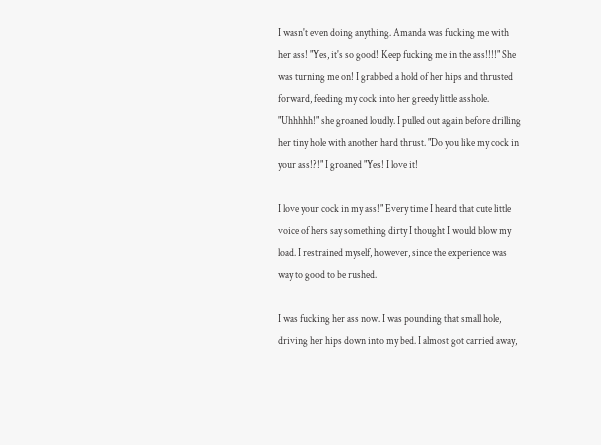I wasn't even doing anything. Amanda was fucking me with her ass! "Yes, it's so good! Keep fucking me in the ass!!!!" She was turning me on! I grabbed a hold of her hips and thrusted forward, feeding my cock into her greedy little asshole. "Uhhhhh!" she groaned loudly. I pulled out again before drilling her tiny hole with another hard thrust. "Do you like my cock in your ass!?!" I groaned "Yes! I love it!

I love your cock in my ass!" Every time I heard that cute little voice of hers say something dirty I thought I would blow my load. I restrained myself, however, since the experience was way to good to be rushed.

I was fucking her ass now. I was pounding that small hole, driving her hips down into my bed. I almost got carried away,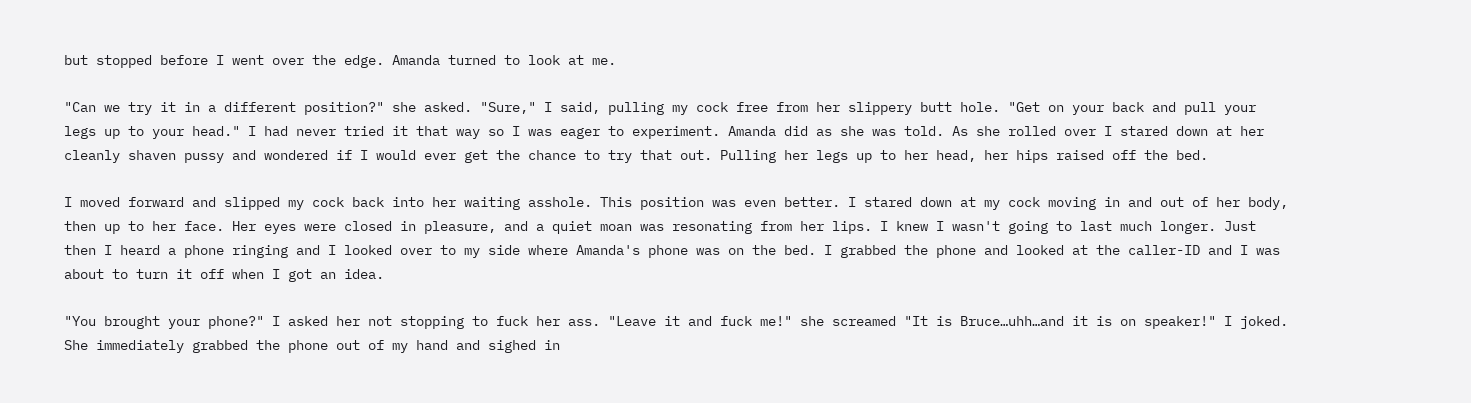but stopped before I went over the edge. Amanda turned to look at me.

"Can we try it in a different position?" she asked. "Sure," I said, pulling my cock free from her slippery butt hole. "Get on your back and pull your legs up to your head." I had never tried it that way so I was eager to experiment. Amanda did as she was told. As she rolled over I stared down at her cleanly shaven pussy and wondered if I would ever get the chance to try that out. Pulling her legs up to her head, her hips raised off the bed.

I moved forward and slipped my cock back into her waiting asshole. This position was even better. I stared down at my cock moving in and out of her body, then up to her face. Her eyes were closed in pleasure, and a quiet moan was resonating from her lips. I knew I wasn't going to last much longer. Just then I heard a phone ringing and I looked over to my side where Amanda's phone was on the bed. I grabbed the phone and looked at the caller-ID and I was about to turn it off when I got an idea.

"You brought your phone?" I asked her not stopping to fuck her ass. "Leave it and fuck me!" she screamed "It is Bruce…uhh…and it is on speaker!" I joked. She immediately grabbed the phone out of my hand and sighed in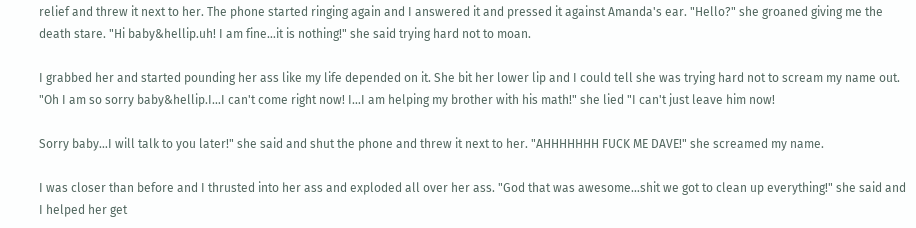relief and threw it next to her. The phone started ringing again and I answered it and pressed it against Amanda's ear. "Hello?" she groaned giving me the death stare. "Hi baby&hellip.uh! I am fine…it is nothing!" she said trying hard not to moan.

I grabbed her and started pounding her ass like my life depended on it. She bit her lower lip and I could tell she was trying hard not to scream my name out. "Oh I am so sorry baby&hellip.I…I can't come right now! I…I am helping my brother with his math!" she lied "I can't just leave him now!

Sorry baby…I will talk to you later!" she said and shut the phone and threw it next to her. "AHHHHHHH FUCK ME DAVE!" she screamed my name.

I was closer than before and I thrusted into her ass and exploded all over her ass. "God that was awesome…shit we got to clean up everything!" she said and I helped her get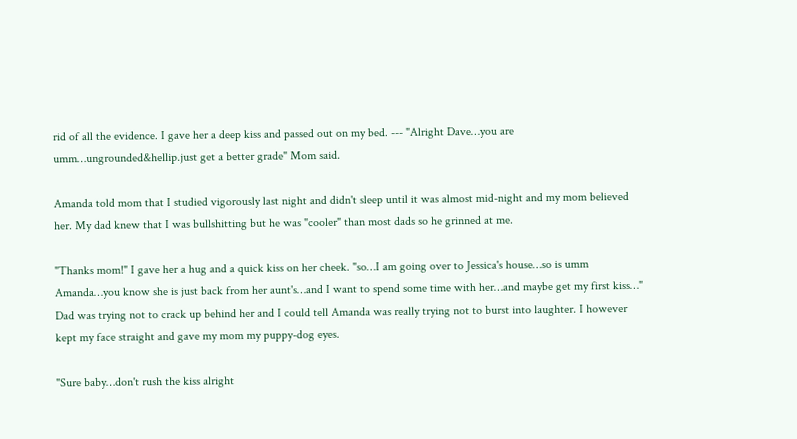rid of all the evidence. I gave her a deep kiss and passed out on my bed. --- "Alright Dave…you are umm…ungrounded&hellip.just get a better grade" Mom said.

Amanda told mom that I studied vigorously last night and didn't sleep until it was almost mid-night and my mom believed her. My dad knew that I was bullshitting but he was "cooler" than most dads so he grinned at me.

"Thanks mom!" I gave her a hug and a quick kiss on her cheek. "so…I am going over to Jessica's house…so is umm Amanda…you know she is just back from her aunt's…and I want to spend some time with her…and maybe get my first kiss…" Dad was trying not to crack up behind her and I could tell Amanda was really trying not to burst into laughter. I however kept my face straight and gave my mom my puppy-dog eyes.

"Sure baby…don't rush the kiss alright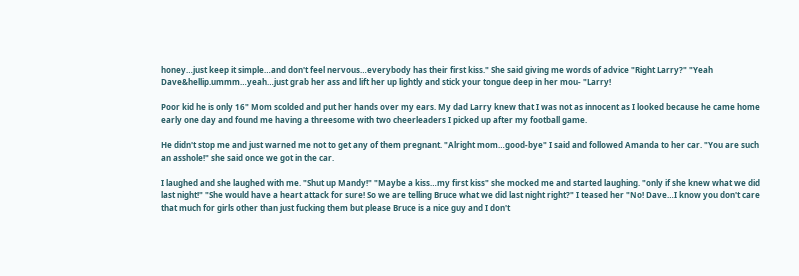honey…just keep it simple…and don't feel nervous…everybody has their first kiss." She said giving me words of advice "Right Larry?" "Yeah Dave&hellip.ummm…yeah…just grab her ass and lift her up lightly and stick your tongue deep in her mou- "Larry!

Poor kid he is only 16" Mom scolded and put her hands over my ears. My dad Larry knew that I was not as innocent as I looked because he came home early one day and found me having a threesome with two cheerleaders I picked up after my football game.

He didn't stop me and just warned me not to get any of them pregnant. "Alright mom…good-bye" I said and followed Amanda to her car. "You are such an asshole!" she said once we got in the car.

I laughed and she laughed with me. "Shut up Mandy!" "Maybe a kiss…my first kiss" she mocked me and started laughing. "only if she knew what we did last night!" "She would have a heart attack for sure! So we are telling Bruce what we did last night right?" I teased her "No! Dave…I know you don't care that much for girls other than just fucking them but please Bruce is a nice guy and I don't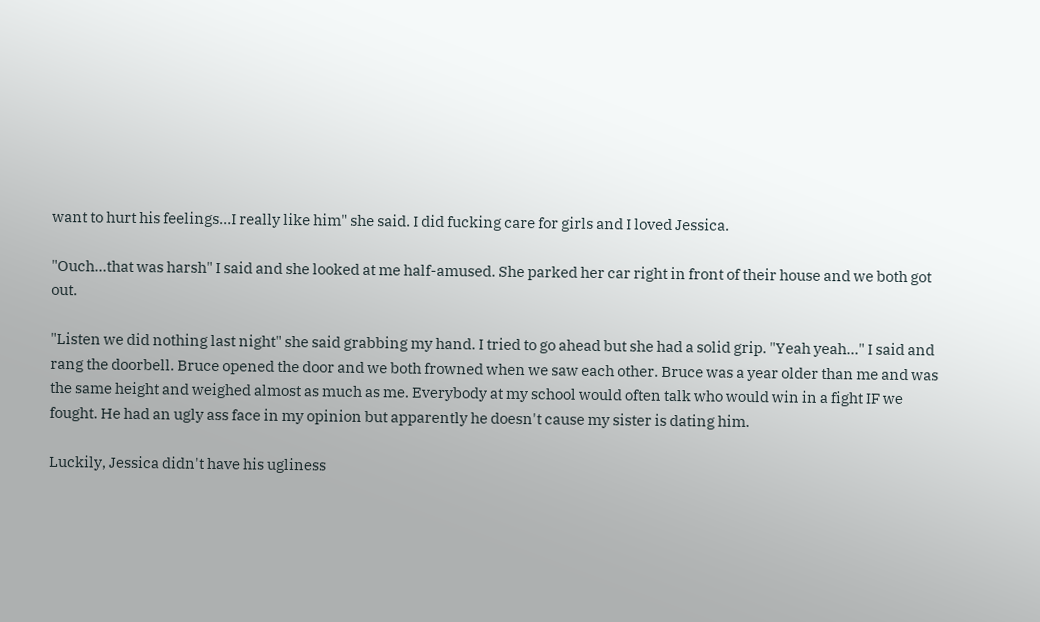want to hurt his feelings…I really like him" she said. I did fucking care for girls and I loved Jessica.

"Ouch…that was harsh" I said and she looked at me half-amused. She parked her car right in front of their house and we both got out.

"Listen we did nothing last night" she said grabbing my hand. I tried to go ahead but she had a solid grip. "Yeah yeah…" I said and rang the doorbell. Bruce opened the door and we both frowned when we saw each other. Bruce was a year older than me and was the same height and weighed almost as much as me. Everybody at my school would often talk who would win in a fight IF we fought. He had an ugly ass face in my opinion but apparently he doesn't cause my sister is dating him.

Luckily, Jessica didn't have his ugliness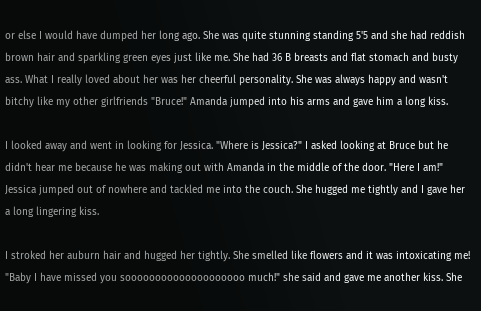or else I would have dumped her long ago. She was quite stunning standing 5'5 and she had reddish brown hair and sparkling green eyes just like me. She had 36 B breasts and flat stomach and busty ass. What I really loved about her was her cheerful personality. She was always happy and wasn't bitchy like my other girlfriends "Bruce!" Amanda jumped into his arms and gave him a long kiss.

I looked away and went in looking for Jessica. "Where is Jessica?" I asked looking at Bruce but he didn't hear me because he was making out with Amanda in the middle of the door. "Here I am!" Jessica jumped out of nowhere and tackled me into the couch. She hugged me tightly and I gave her a long lingering kiss.

I stroked her auburn hair and hugged her tightly. She smelled like flowers and it was intoxicating me! "Baby I have missed you soooooooooooooooooooo much!" she said and gave me another kiss. She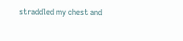straddled my chest and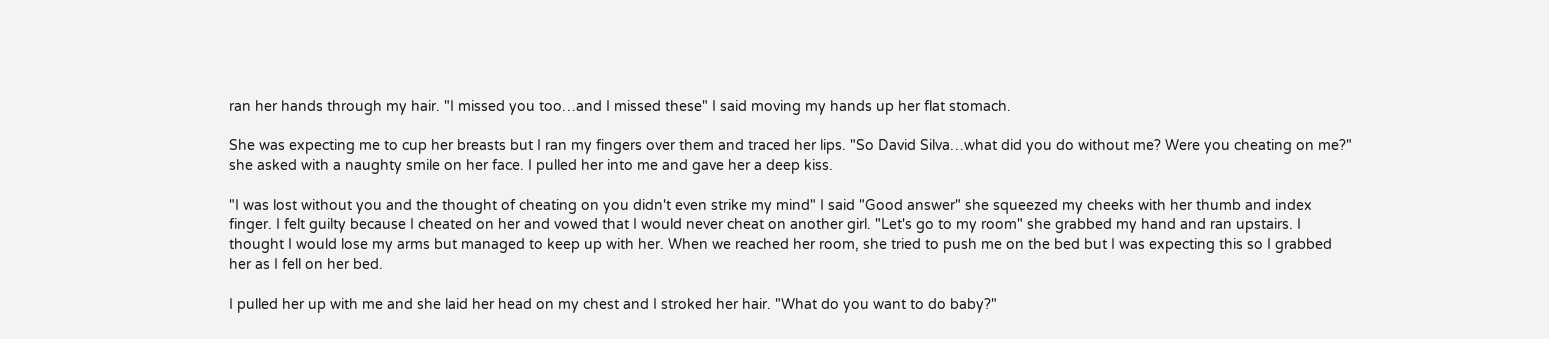ran her hands through my hair. "I missed you too…and I missed these" I said moving my hands up her flat stomach.

She was expecting me to cup her breasts but I ran my fingers over them and traced her lips. "So David Silva…what did you do without me? Were you cheating on me?" she asked with a naughty smile on her face. I pulled her into me and gave her a deep kiss.

"I was lost without you and the thought of cheating on you didn't even strike my mind" I said "Good answer" she squeezed my cheeks with her thumb and index finger. I felt guilty because I cheated on her and vowed that I would never cheat on another girl. "Let's go to my room" she grabbed my hand and ran upstairs. I thought I would lose my arms but managed to keep up with her. When we reached her room, she tried to push me on the bed but I was expecting this so I grabbed her as I fell on her bed.

I pulled her up with me and she laid her head on my chest and I stroked her hair. "What do you want to do baby?"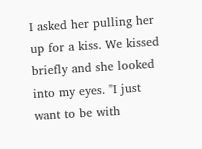I asked her pulling her up for a kiss. We kissed briefly and she looked into my eyes. "I just want to be with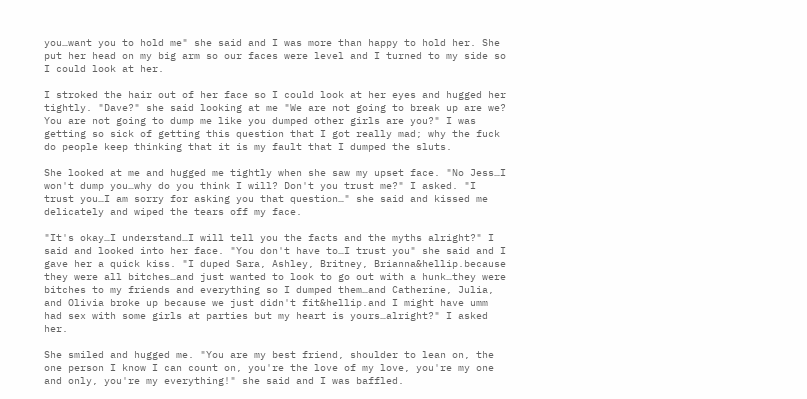you…want you to hold me" she said and I was more than happy to hold her. She put her head on my big arm so our faces were level and I turned to my side so I could look at her.

I stroked the hair out of her face so I could look at her eyes and hugged her tightly. "Dave?" she said looking at me "We are not going to break up are we? You are not going to dump me like you dumped other girls are you?" I was getting so sick of getting this question that I got really mad; why the fuck do people keep thinking that it is my fault that I dumped the sluts.

She looked at me and hugged me tightly when she saw my upset face. "No Jess…I won't dump you…why do you think I will? Don't you trust me?" I asked. "I trust you…I am sorry for asking you that question…" she said and kissed me delicately and wiped the tears off my face.

"It's okay…I understand…I will tell you the facts and the myths alright?" I said and looked into her face. "You don't have to…I trust you" she said and I gave her a quick kiss. "I duped Sara, Ashley, Britney, Brianna&hellip.because they were all bitches…and just wanted to look to go out with a hunk…they were bitches to my friends and everything so I dumped them…and Catherine, Julia, and Olivia broke up because we just didn't fit&hellip.and I might have umm had sex with some girls at parties but my heart is yours…alright?" I asked her.

She smiled and hugged me. "You are my best friend, shoulder to lean on, the one person I know I can count on, you're the love of my love, you're my one and only, you're my everything!" she said and I was baffled.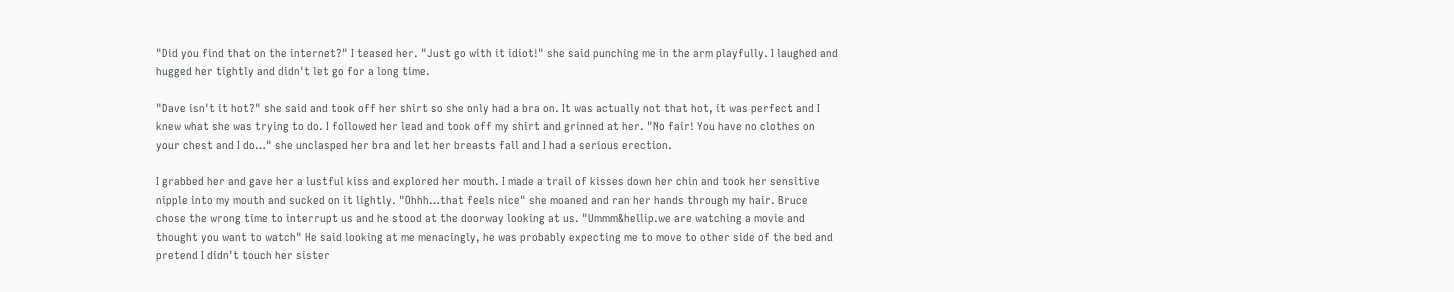"Did you find that on the internet?" I teased her. "Just go with it idiot!" she said punching me in the arm playfully. I laughed and hugged her tightly and didn't let go for a long time.

"Dave isn't it hot?" she said and took off her shirt so she only had a bra on. It was actually not that hot, it was perfect and I knew what she was trying to do. I followed her lead and took off my shirt and grinned at her. "No fair! You have no clothes on your chest and I do…" she unclasped her bra and let her breasts fall and I had a serious erection.

I grabbed her and gave her a lustful kiss and explored her mouth. I made a trail of kisses down her chin and took her sensitive nipple into my mouth and sucked on it lightly. "Ohhh…that feels nice" she moaned and ran her hands through my hair. Bruce chose the wrong time to interrupt us and he stood at the doorway looking at us. "Ummm&hellip.we are watching a movie and thought you want to watch" He said looking at me menacingly, he was probably expecting me to move to other side of the bed and pretend I didn't touch her sister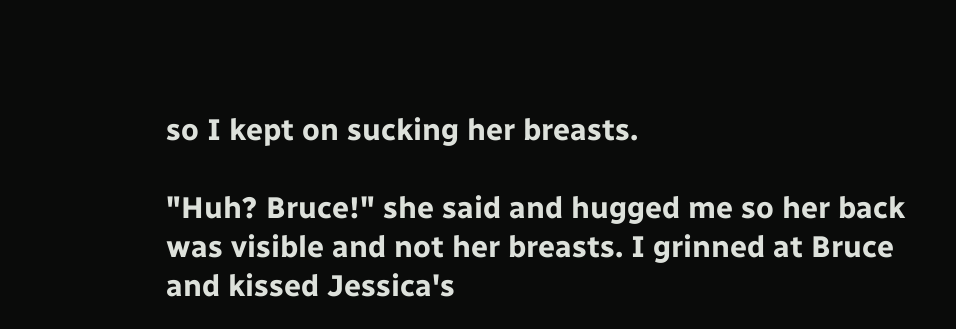so I kept on sucking her breasts.

"Huh? Bruce!" she said and hugged me so her back was visible and not her breasts. I grinned at Bruce and kissed Jessica's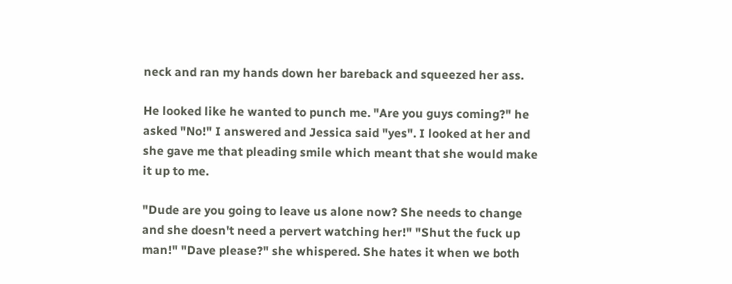neck and ran my hands down her bareback and squeezed her ass.

He looked like he wanted to punch me. "Are you guys coming?" he asked "No!" I answered and Jessica said "yes". I looked at her and she gave me that pleading smile which meant that she would make it up to me.

"Dude are you going to leave us alone now? She needs to change and she doesn't need a pervert watching her!" "Shut the fuck up man!" "Dave please?" she whispered. She hates it when we both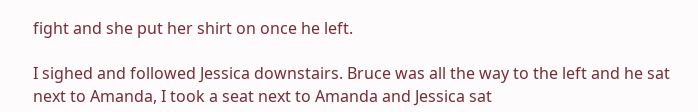fight and she put her shirt on once he left.

I sighed and followed Jessica downstairs. Bruce was all the way to the left and he sat next to Amanda, I took a seat next to Amanda and Jessica sat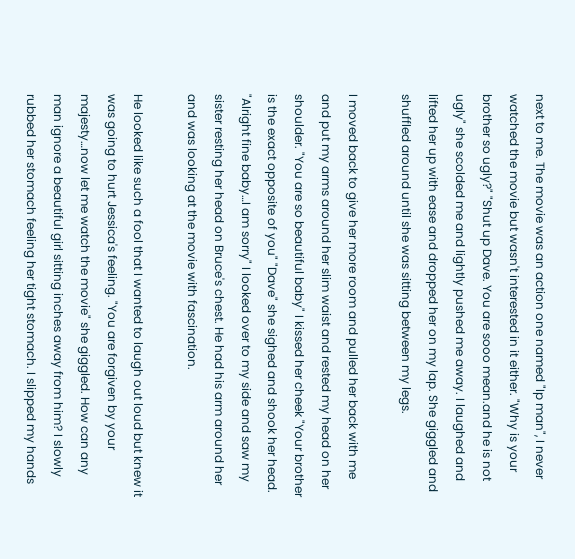next to me. The movie was an action one named "Ip man", I never watched the movie but wasn't interested in it either. "Why is your brother so ugly?" "Shut up Dave. You are sooo mean.and he is not ugly" she scolded me and lightly pushed me away. I laughed and lifted her up with ease and dropped her on my lap. She giggled and shuffled around until she was sitting between my legs.

I moved back to give her more room and pulled her back with me and put my arms around her slim waist and rested my head on her shoulder. "You are so beautiful baby" I kissed her cheek "Your brother is the exact opposite of you" "Dave" she sighed and shook her head. "Alright fine baby…I am sorry" I looked over to my side and saw my sister resting her head on Bruce's chest. He had his arm around her and was looking at the movie with fascination.

He looked like such a fool that I wanted to laugh out loud but knew it was going to hurt Jessica's feeling. "You are forgiven by your majesty…now let me watch the movie" she giggled. How can any man ignore a beautiful girl sitting inches away from him? I slowly rubbed her stomach feeling her tight stomach. I slipped my hands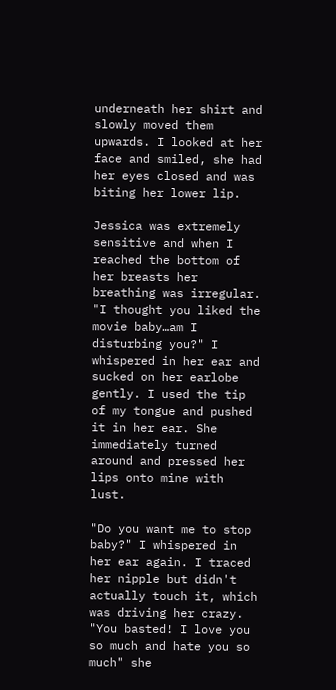underneath her shirt and slowly moved them upwards. I looked at her face and smiled, she had her eyes closed and was biting her lower lip.

Jessica was extremely sensitive and when I reached the bottom of her breasts her breathing was irregular. "I thought you liked the movie baby…am I disturbing you?" I whispered in her ear and sucked on her earlobe gently. I used the tip of my tongue and pushed it in her ear. She immediately turned around and pressed her lips onto mine with lust.

"Do you want me to stop baby?" I whispered in her ear again. I traced her nipple but didn't actually touch it, which was driving her crazy. "You basted! I love you so much and hate you so much" she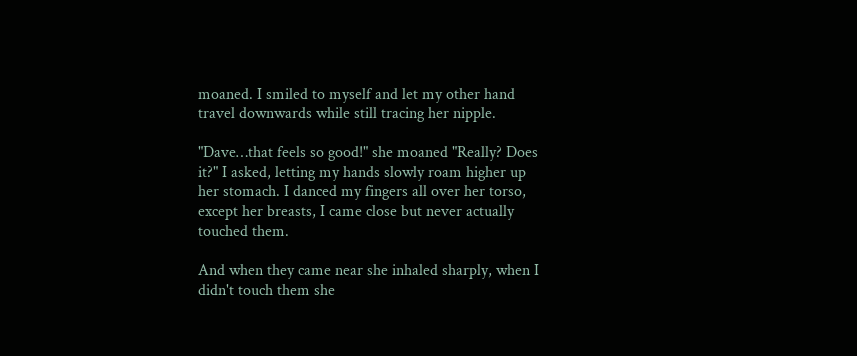moaned. I smiled to myself and let my other hand travel downwards while still tracing her nipple.

"Dave…that feels so good!" she moaned "Really? Does it?" I asked, letting my hands slowly roam higher up her stomach. I danced my fingers all over her torso, except her breasts, I came close but never actually touched them.

And when they came near she inhaled sharply, when I didn't touch them she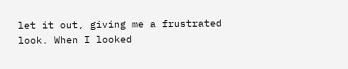let it out, giving me a frustrated look. When I looked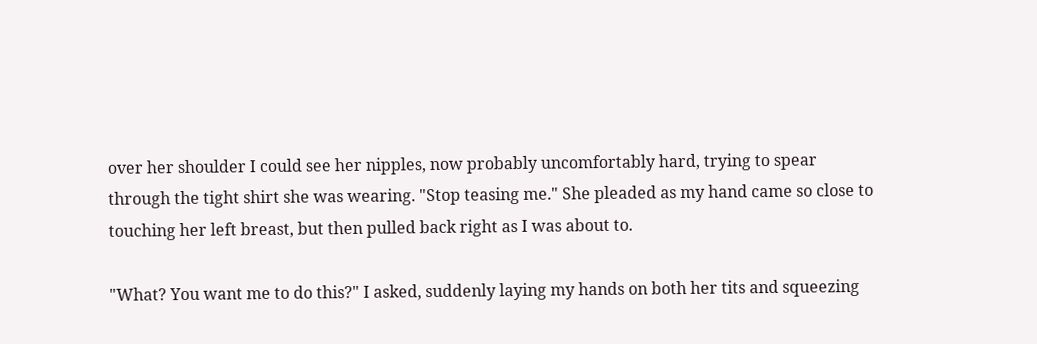over her shoulder I could see her nipples, now probably uncomfortably hard, trying to spear through the tight shirt she was wearing. "Stop teasing me." She pleaded as my hand came so close to touching her left breast, but then pulled back right as I was about to.

"What? You want me to do this?" I asked, suddenly laying my hands on both her tits and squeezing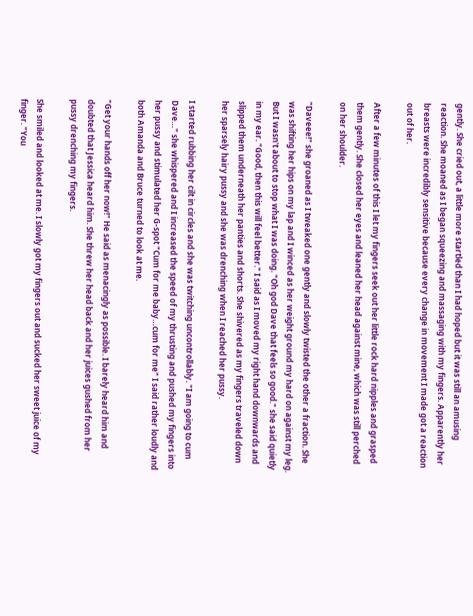gently. She cried out, a little more startled than I had hoped but it was still an amusing reaction. She moaned as I began squeezing and massaging with my fingers. Apparently her breasts were incredibly sensitive because every change in movement I made got a reaction out of her.

After a few minutes of this I let my fingers seek out her little rock hard nipples and grasped them gently. She closed her eyes and leaned her head against mine, which was still perched on her shoulder.

"Daveee!" she groaned as I tweaked one gently and slowly twisted the other a fraction. She was shifting her hips on my lap and I winced as her weight ground my hard on against my leg. But I wasn't about to stop what I was doing. "Oh god Dave that feels so good." she said quietly in my ear. "Good, then this will feel better." I said as I moved my right hand downwards and slipped them underneath her panties and shorts. She shivered as my fingers traveled down her sparsely hairy pussy and she was drenching when I reached her pussy.

I started rubbing her cilt in circles and she was twitching uncontrollably. "I am going to cum Dave…" she whispered and I increased the speed of my thrusting and pushed my fingers into her pussy and stimulated her G-spot "Cum for me baby…cum for me" I said rather loudly and both Amanda and Bruce turned to look at me.

"Get your hands off her now!" He said as menacingly as possible. I barely heard him and doubted that Jessica heard him. She threw her head back and her juices gushed from her pussy drenching my fingers.

She smiled and looked at me. I slowly got my fingers out and sucked her sweet juice of my finger. "You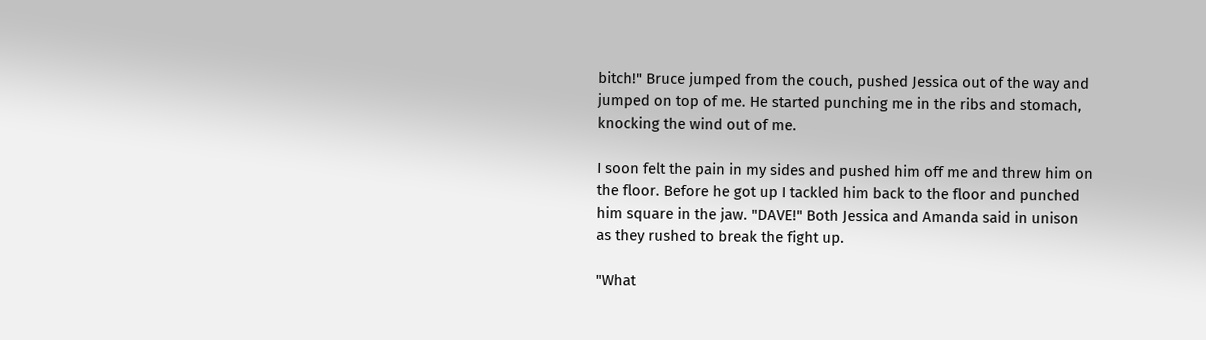bitch!" Bruce jumped from the couch, pushed Jessica out of the way and jumped on top of me. He started punching me in the ribs and stomach, knocking the wind out of me.

I soon felt the pain in my sides and pushed him off me and threw him on the floor. Before he got up I tackled him back to the floor and punched him square in the jaw. "DAVE!" Both Jessica and Amanda said in unison as they rushed to break the fight up.

"What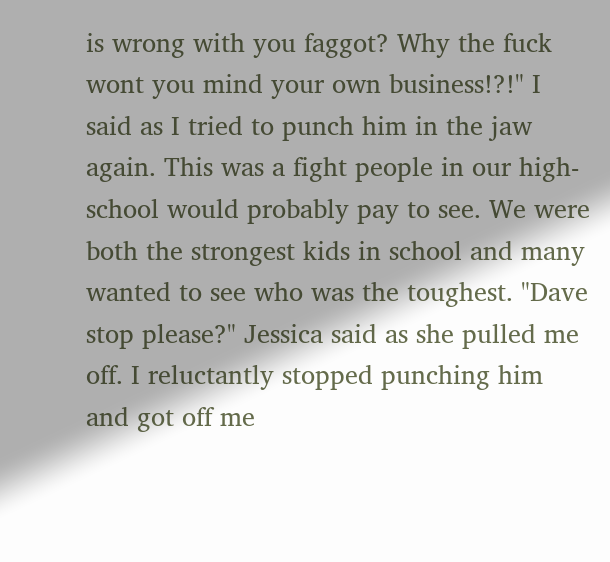is wrong with you faggot? Why the fuck wont you mind your own business!?!" I said as I tried to punch him in the jaw again. This was a fight people in our high-school would probably pay to see. We were both the strongest kids in school and many wanted to see who was the toughest. "Dave stop please?" Jessica said as she pulled me off. I reluctantly stopped punching him and got off me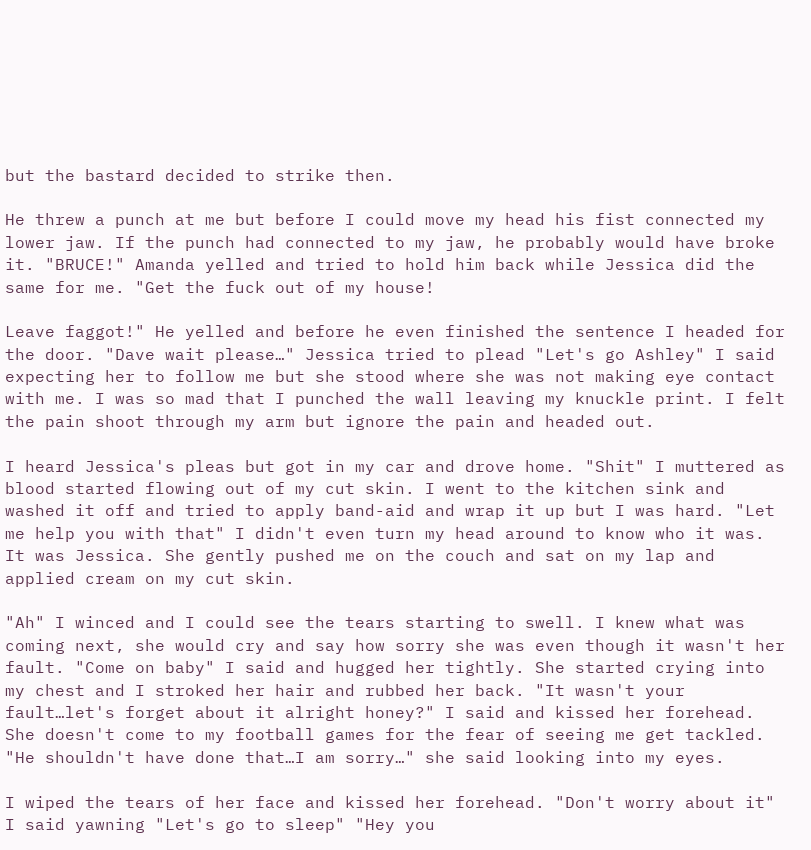but the bastard decided to strike then.

He threw a punch at me but before I could move my head his fist connected my lower jaw. If the punch had connected to my jaw, he probably would have broke it. "BRUCE!" Amanda yelled and tried to hold him back while Jessica did the same for me. "Get the fuck out of my house!

Leave faggot!" He yelled and before he even finished the sentence I headed for the door. "Dave wait please…" Jessica tried to plead "Let's go Ashley" I said expecting her to follow me but she stood where she was not making eye contact with me. I was so mad that I punched the wall leaving my knuckle print. I felt the pain shoot through my arm but ignore the pain and headed out.

I heard Jessica's pleas but got in my car and drove home. "Shit" I muttered as blood started flowing out of my cut skin. I went to the kitchen sink and washed it off and tried to apply band-aid and wrap it up but I was hard. "Let me help you with that" I didn't even turn my head around to know who it was. It was Jessica. She gently pushed me on the couch and sat on my lap and applied cream on my cut skin.

"Ah" I winced and I could see the tears starting to swell. I knew what was coming next, she would cry and say how sorry she was even though it wasn't her fault. "Come on baby" I said and hugged her tightly. She started crying into my chest and I stroked her hair and rubbed her back. "It wasn't your fault…let's forget about it alright honey?" I said and kissed her forehead. She doesn't come to my football games for the fear of seeing me get tackled. "He shouldn't have done that…I am sorry…" she said looking into my eyes.

I wiped the tears of her face and kissed her forehead. "Don't worry about it" I said yawning "Let's go to sleep" "Hey you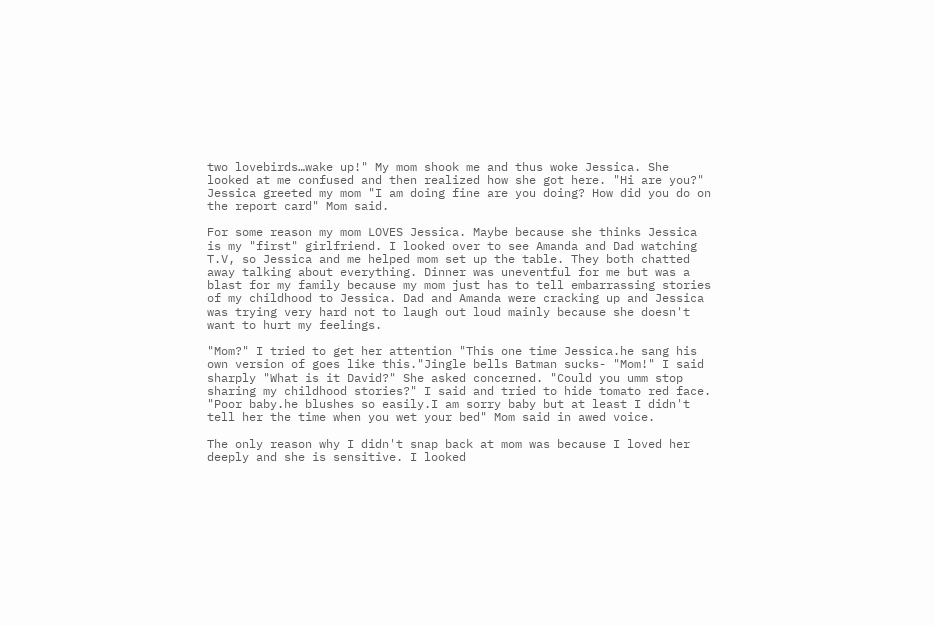two lovebirds…wake up!" My mom shook me and thus woke Jessica. She looked at me confused and then realized how she got here. "Hi are you?" Jessica greeted my mom "I am doing fine are you doing? How did you do on the report card" Mom said.

For some reason my mom LOVES Jessica. Maybe because she thinks Jessica is my "first" girlfriend. I looked over to see Amanda and Dad watching T.V, so Jessica and me helped mom set up the table. They both chatted away talking about everything. Dinner was uneventful for me but was a blast for my family because my mom just has to tell embarrassing stories of my childhood to Jessica. Dad and Amanda were cracking up and Jessica was trying very hard not to laugh out loud mainly because she doesn't want to hurt my feelings.

"Mom?" I tried to get her attention "This one time Jessica.he sang his own version of goes like this."Jingle bells Batman sucks- "Mom!" I said sharply "What is it David?" She asked concerned. "Could you umm stop sharing my childhood stories?" I said and tried to hide tomato red face. "Poor baby.he blushes so easily.I am sorry baby but at least I didn't tell her the time when you wet your bed" Mom said in awed voice.

The only reason why I didn't snap back at mom was because I loved her deeply and she is sensitive. I looked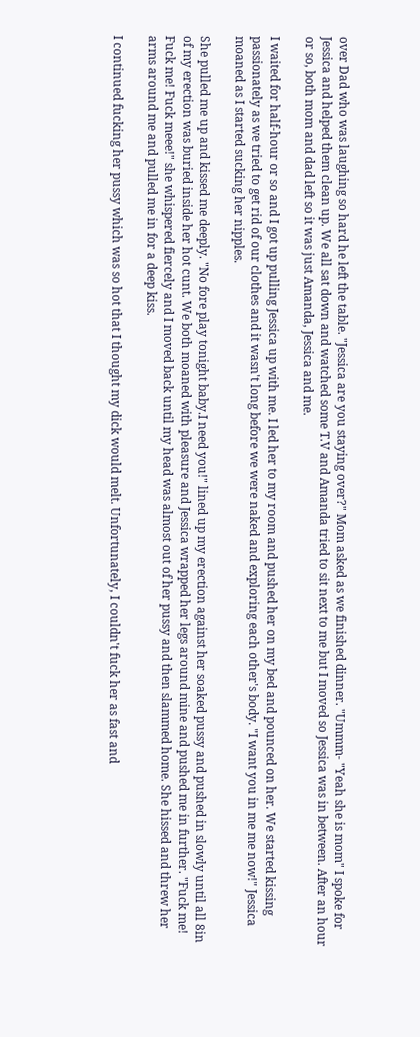over Dad who was laughing so hard he left the table. "Jessica are you staying over?" Mom asked as we finished dinner. "Ummm- "Yeah she is mom" I spoke for Jessica and helped them clean up. We all sat down and watched some T.V and Amanda tried to sit next to me but I moved so Jessica was in between. After an hour or so, both mom and dad left so it was just Amanda, Jessica and me.

I waited for half-hour or so and I got up pulling Jessica up with me. I led her to my room and pushed her on my bed and pounced on her. We started kissing passionately as we tried to get rid of our clothes and it wasn't long before we were naked and exploring each other's body. "I want you in me me now!" Jessica moaned as I started sucking her nipples.

She pulled me up and kissed me deeply. "No fore play tonight baby.I need you!" lined up my erection against her soaked pussy and pushed in slowly until all 8in of my erection was buried inside her hot cunt. We both moaned with pleasure and Jessica wrapped her legs around mine and pushed me in further. "Fuck me! Fuck me! Fuck meee!" she whispered fiercely and I moved back until my head was almost out of her pussy and then slammed home. She hissed and threw her arms around me and pulled me in for a deep kiss.

I continued fucking her pussy which was so hot that I thought my dick would melt. Unfortunately, I couldn't fuck her as fast and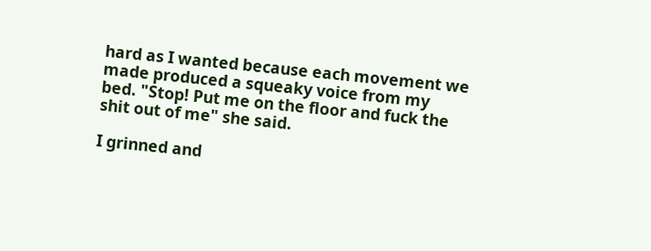hard as I wanted because each movement we made produced a squeaky voice from my bed. "Stop! Put me on the floor and fuck the shit out of me" she said.

I grinned and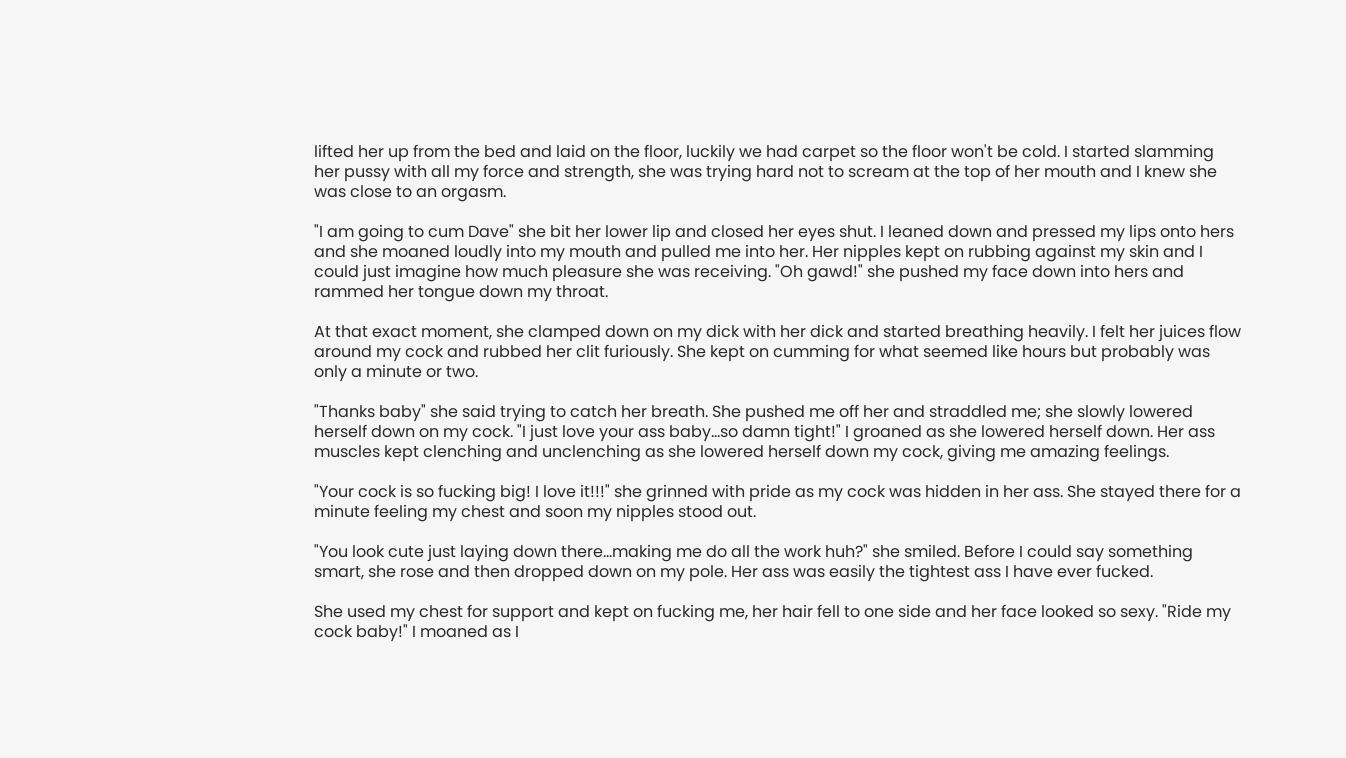lifted her up from the bed and laid on the floor, luckily we had carpet so the floor won't be cold. I started slamming her pussy with all my force and strength, she was trying hard not to scream at the top of her mouth and I knew she was close to an orgasm.

"I am going to cum Dave" she bit her lower lip and closed her eyes shut. I leaned down and pressed my lips onto hers and she moaned loudly into my mouth and pulled me into her. Her nipples kept on rubbing against my skin and I could just imagine how much pleasure she was receiving. "Oh gawd!" she pushed my face down into hers and rammed her tongue down my throat.

At that exact moment, she clamped down on my dick with her dick and started breathing heavily. I felt her juices flow around my cock and rubbed her clit furiously. She kept on cumming for what seemed like hours but probably was only a minute or two.

"Thanks baby" she said trying to catch her breath. She pushed me off her and straddled me; she slowly lowered herself down on my cock. "I just love your ass baby…so damn tight!" I groaned as she lowered herself down. Her ass muscles kept clenching and unclenching as she lowered herself down my cock, giving me amazing feelings.

"Your cock is so fucking big! I love it!!!" she grinned with pride as my cock was hidden in her ass. She stayed there for a minute feeling my chest and soon my nipples stood out.

"You look cute just laying down there…making me do all the work huh?" she smiled. Before I could say something smart, she rose and then dropped down on my pole. Her ass was easily the tightest ass I have ever fucked.

She used my chest for support and kept on fucking me, her hair fell to one side and her face looked so sexy. "Ride my cock baby!" I moaned as I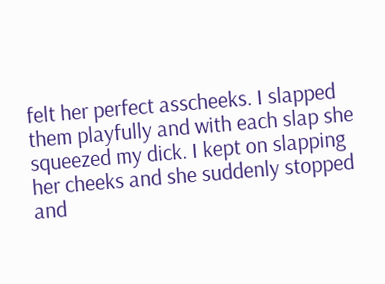felt her perfect asscheeks. I slapped them playfully and with each slap she squeezed my dick. I kept on slapping her cheeks and she suddenly stopped and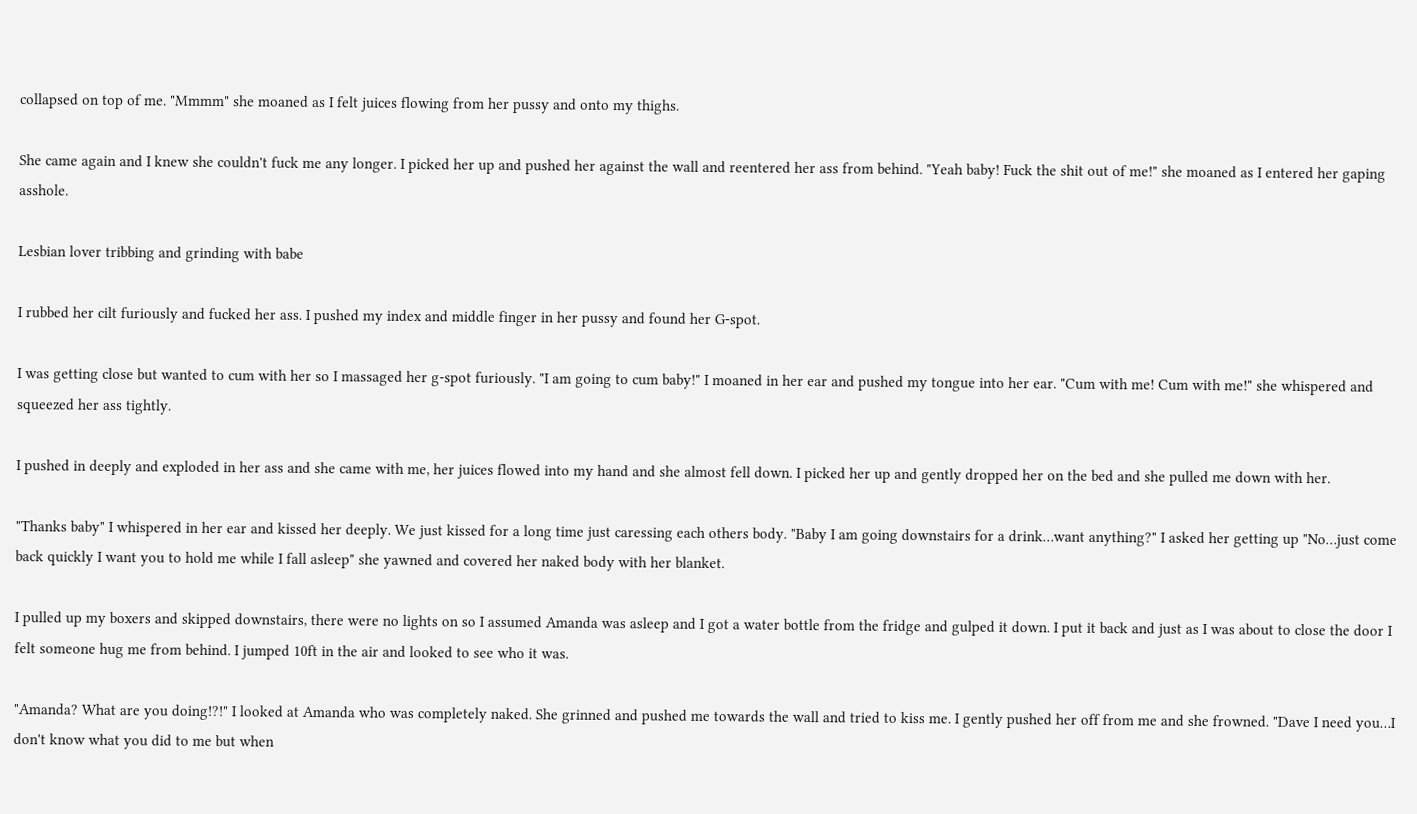collapsed on top of me. "Mmmm" she moaned as I felt juices flowing from her pussy and onto my thighs.

She came again and I knew she couldn't fuck me any longer. I picked her up and pushed her against the wall and reentered her ass from behind. "Yeah baby! Fuck the shit out of me!" she moaned as I entered her gaping asshole.

Lesbian lover tribbing and grinding with babe

I rubbed her cilt furiously and fucked her ass. I pushed my index and middle finger in her pussy and found her G-spot.

I was getting close but wanted to cum with her so I massaged her g-spot furiously. "I am going to cum baby!" I moaned in her ear and pushed my tongue into her ear. "Cum with me! Cum with me!" she whispered and squeezed her ass tightly.

I pushed in deeply and exploded in her ass and she came with me, her juices flowed into my hand and she almost fell down. I picked her up and gently dropped her on the bed and she pulled me down with her.

"Thanks baby" I whispered in her ear and kissed her deeply. We just kissed for a long time just caressing each others body. "Baby I am going downstairs for a drink…want anything?" I asked her getting up "No…just come back quickly I want you to hold me while I fall asleep" she yawned and covered her naked body with her blanket.

I pulled up my boxers and skipped downstairs, there were no lights on so I assumed Amanda was asleep and I got a water bottle from the fridge and gulped it down. I put it back and just as I was about to close the door I felt someone hug me from behind. I jumped 10ft in the air and looked to see who it was.

"Amanda? What are you doing!?!" I looked at Amanda who was completely naked. She grinned and pushed me towards the wall and tried to kiss me. I gently pushed her off from me and she frowned. "Dave I need you…I don't know what you did to me but when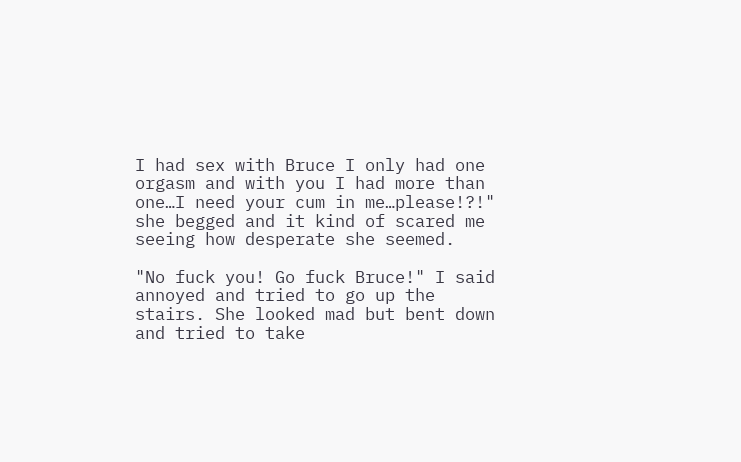I had sex with Bruce I only had one orgasm and with you I had more than one…I need your cum in me…please!?!" she begged and it kind of scared me seeing how desperate she seemed.

"No fuck you! Go fuck Bruce!" I said annoyed and tried to go up the stairs. She looked mad but bent down and tried to take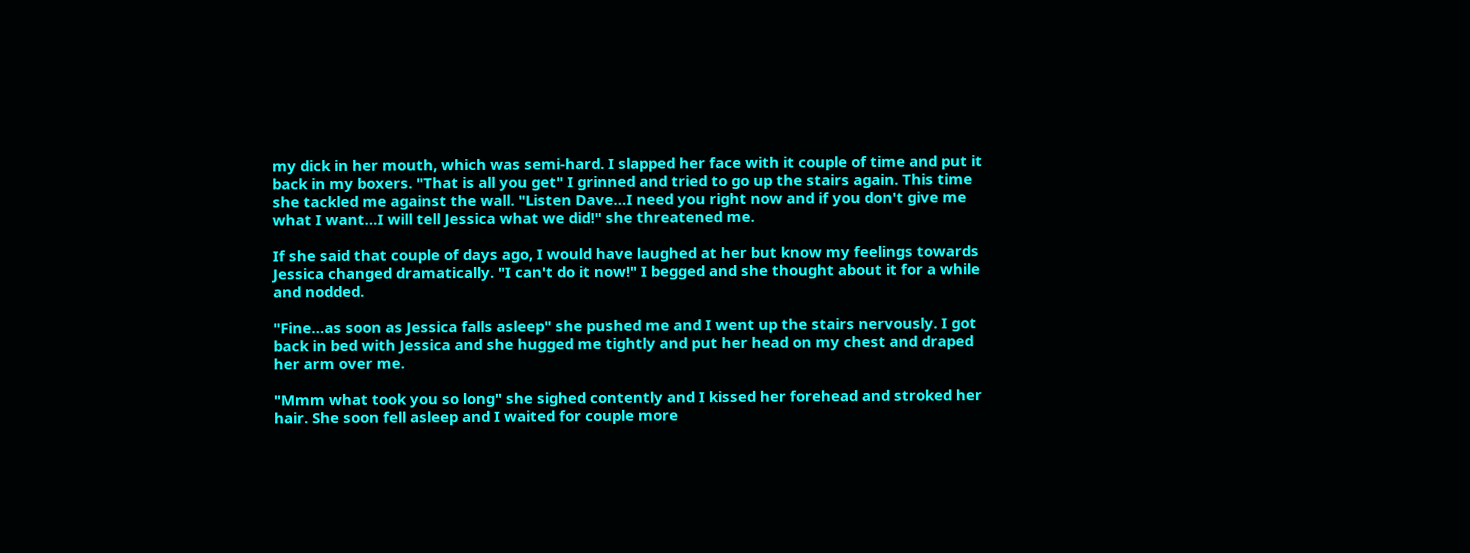my dick in her mouth, which was semi-hard. I slapped her face with it couple of time and put it back in my boxers. "That is all you get" I grinned and tried to go up the stairs again. This time she tackled me against the wall. "Listen Dave…I need you right now and if you don't give me what I want…I will tell Jessica what we did!" she threatened me.

If she said that couple of days ago, I would have laughed at her but know my feelings towards Jessica changed dramatically. "I can't do it now!" I begged and she thought about it for a while and nodded.

"Fine…as soon as Jessica falls asleep" she pushed me and I went up the stairs nervously. I got back in bed with Jessica and she hugged me tightly and put her head on my chest and draped her arm over me.

"Mmm what took you so long" she sighed contently and I kissed her forehead and stroked her hair. She soon fell asleep and I waited for couple more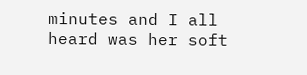minutes and I all heard was her soft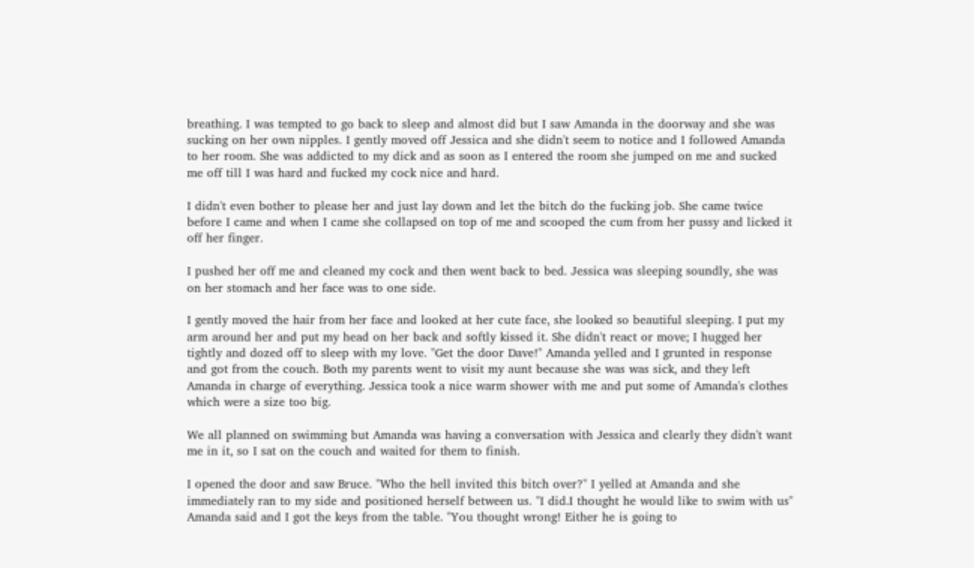breathing. I was tempted to go back to sleep and almost did but I saw Amanda in the doorway and she was sucking on her own nipples. I gently moved off Jessica and she didn't seem to notice and I followed Amanda to her room. She was addicted to my dick and as soon as I entered the room she jumped on me and sucked me off till I was hard and fucked my cock nice and hard.

I didn't even bother to please her and just lay down and let the bitch do the fucking job. She came twice before I came and when I came she collapsed on top of me and scooped the cum from her pussy and licked it off her finger.

I pushed her off me and cleaned my cock and then went back to bed. Jessica was sleeping soundly, she was on her stomach and her face was to one side.

I gently moved the hair from her face and looked at her cute face, she looked so beautiful sleeping. I put my arm around her and put my head on her back and softly kissed it. She didn't react or move; I hugged her tightly and dozed off to sleep with my love. "Get the door Dave!" Amanda yelled and I grunted in response and got from the couch. Both my parents went to visit my aunt because she was was sick, and they left Amanda in charge of everything. Jessica took a nice warm shower with me and put some of Amanda's clothes which were a size too big.

We all planned on swimming but Amanda was having a conversation with Jessica and clearly they didn't want me in it, so I sat on the couch and waited for them to finish.

I opened the door and saw Bruce. "Who the hell invited this bitch over?" I yelled at Amanda and she immediately ran to my side and positioned herself between us. "I did.I thought he would like to swim with us" Amanda said and I got the keys from the table. "You thought wrong! Either he is going to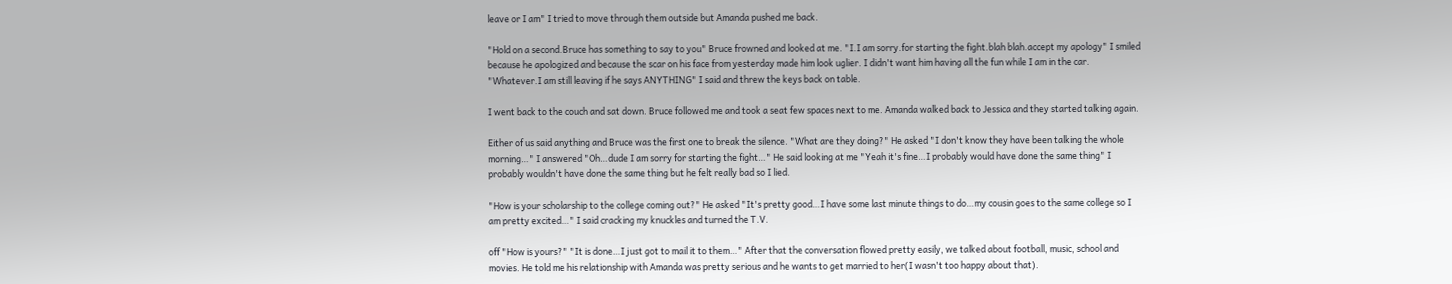leave or I am" I tried to move through them outside but Amanda pushed me back.

"Hold on a second.Bruce has something to say to you" Bruce frowned and looked at me. "I.I am sorry.for starting the fight.blah blah.accept my apology" I smiled because he apologized and because the scar on his face from yesterday made him look uglier. I didn't want him having all the fun while I am in the car. "Whatever.I am still leaving if he says ANYTHING" I said and threw the keys back on table.

I went back to the couch and sat down. Bruce followed me and took a seat few spaces next to me. Amanda walked back to Jessica and they started talking again.

Either of us said anything and Bruce was the first one to break the silence. "What are they doing?" He asked "I don't know they have been talking the whole morning…" I answered "Oh…dude I am sorry for starting the fight…" He said looking at me "Yeah it's fine…I probably would have done the same thing" I probably wouldn't have done the same thing but he felt really bad so I lied.

"How is your scholarship to the college coming out?" He asked "It's pretty good…I have some last minute things to do…my cousin goes to the same college so I am pretty excited…" I said cracking my knuckles and turned the T.V.

off "How is yours?" "It is done…I just got to mail it to them…" After that the conversation flowed pretty easily, we talked about football, music, school and movies. He told me his relationship with Amanda was pretty serious and he wants to get married to her(I wasn't too happy about that).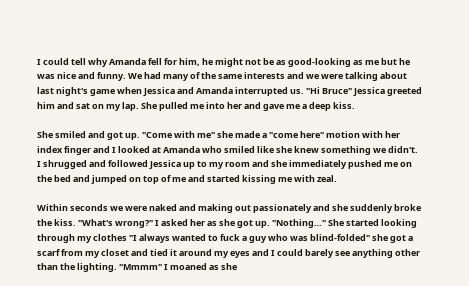I could tell why Amanda fell for him, he might not be as good-looking as me but he was nice and funny. We had many of the same interests and we were talking about last night's game when Jessica and Amanda interrupted us. "Hi Bruce" Jessica greeted him and sat on my lap. She pulled me into her and gave me a deep kiss.

She smiled and got up. "Come with me" she made a "come here" motion with her index finger and I looked at Amanda who smiled like she knew something we didn't. I shrugged and followed Jessica up to my room and she immediately pushed me on the bed and jumped on top of me and started kissing me with zeal.

Within seconds we were naked and making out passionately and she suddenly broke the kiss. "What's wrong?" I asked her as she got up. "Nothing…" She started looking through my clothes "I always wanted to fuck a guy who was blind-folded" she got a scarf from my closet and tied it around my eyes and I could barely see anything other than the lighting. "Mmmm" I moaned as she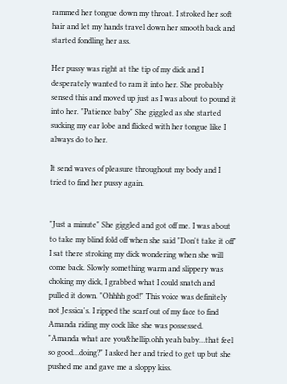rammed her tongue down my throat. I stroked her soft hair and let my hands travel down her smooth back and started fondling her ass.

Her pussy was right at the tip of my dick and I desperately wanted to ram it into her. She probably sensed this and moved up just as I was about to pound it into her. "Patience baby" She giggled as she started sucking my ear lobe and flicked with her tongue like I always do to her.

It send waves of pleasure throughout my body and I tried to find her pussy again.


"Just a minute" She giggled and got off me. I was about to take my blind fold off when she said "Don't take it off" I sat there stroking my dick wondering when she will come back. Slowly something warm and slippery was choking my dick, I grabbed what I could snatch and pulled it down. "Ohhhh god!" This voice was definitely not Jessica's. I ripped the scarf out of my face to find Amanda riding my cock like she was possessed. "Amanda what are you&hellip.ohh yeah baby…that feel so good…doing?" I asked her and tried to get up but she pushed me and gave me a sloppy kiss.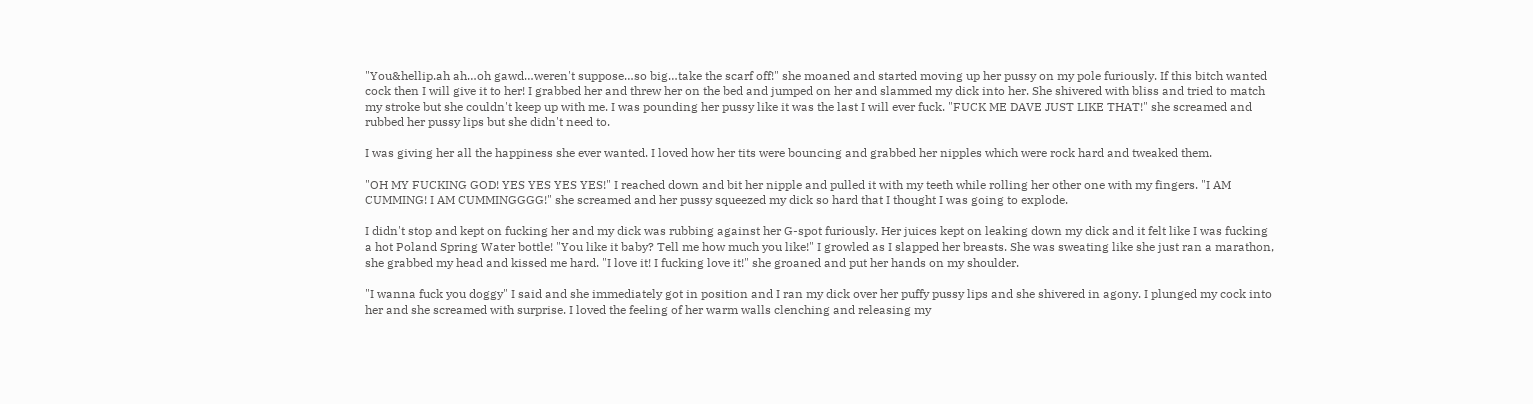"You&hellip.ah ah…oh gawd…weren't suppose…so big…take the scarf off!" she moaned and started moving up her pussy on my pole furiously. If this bitch wanted cock then I will give it to her! I grabbed her and threw her on the bed and jumped on her and slammed my dick into her. She shivered with bliss and tried to match my stroke but she couldn't keep up with me. I was pounding her pussy like it was the last I will ever fuck. "FUCK ME DAVE JUST LIKE THAT!" she screamed and rubbed her pussy lips but she didn't need to.

I was giving her all the happiness she ever wanted. I loved how her tits were bouncing and grabbed her nipples which were rock hard and tweaked them.

"OH MY FUCKING GOD! YES YES YES YES!" I reached down and bit her nipple and pulled it with my teeth while rolling her other one with my fingers. "I AM CUMMING! I AM CUMMINGGGG!" she screamed and her pussy squeezed my dick so hard that I thought I was going to explode.

I didn't stop and kept on fucking her and my dick was rubbing against her G-spot furiously. Her juices kept on leaking down my dick and it felt like I was fucking a hot Poland Spring Water bottle! "You like it baby? Tell me how much you like!" I growled as I slapped her breasts. She was sweating like she just ran a marathon, she grabbed my head and kissed me hard. "I love it! I fucking love it!" she groaned and put her hands on my shoulder.

"I wanna fuck you doggy" I said and she immediately got in position and I ran my dick over her puffy pussy lips and she shivered in agony. I plunged my cock into her and she screamed with surprise. I loved the feeling of her warm walls clenching and releasing my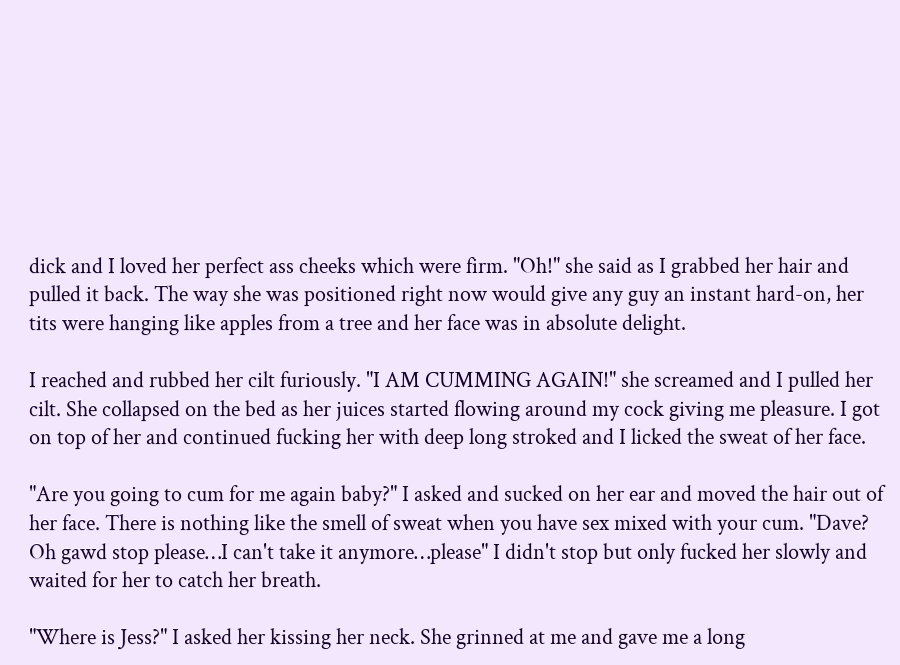dick and I loved her perfect ass cheeks which were firm. "Oh!" she said as I grabbed her hair and pulled it back. The way she was positioned right now would give any guy an instant hard-on, her tits were hanging like apples from a tree and her face was in absolute delight.

I reached and rubbed her cilt furiously. "I AM CUMMING AGAIN!" she screamed and I pulled her cilt. She collapsed on the bed as her juices started flowing around my cock giving me pleasure. I got on top of her and continued fucking her with deep long stroked and I licked the sweat of her face.

"Are you going to cum for me again baby?" I asked and sucked on her ear and moved the hair out of her face. There is nothing like the smell of sweat when you have sex mixed with your cum. "Dave? Oh gawd stop please…I can't take it anymore…please" I didn't stop but only fucked her slowly and waited for her to catch her breath.

"Where is Jess?" I asked her kissing her neck. She grinned at me and gave me a long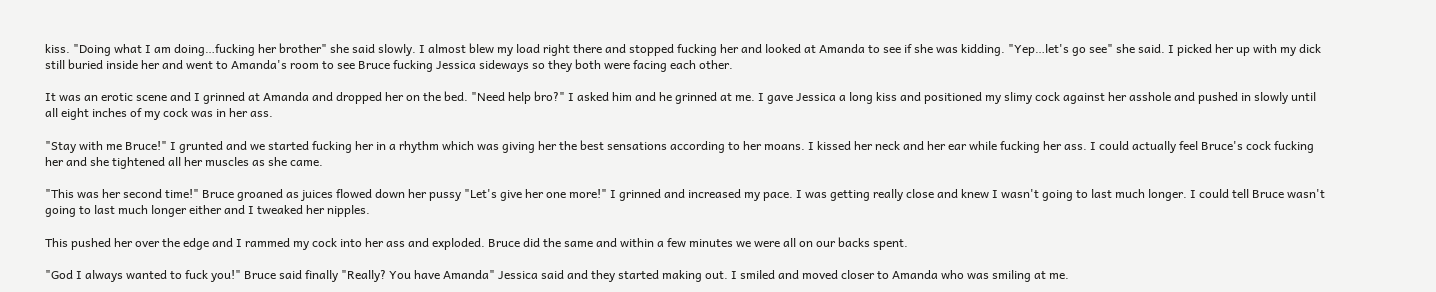kiss. "Doing what I am doing…fucking her brother" she said slowly. I almost blew my load right there and stopped fucking her and looked at Amanda to see if she was kidding. "Yep…let's go see" she said. I picked her up with my dick still buried inside her and went to Amanda's room to see Bruce fucking Jessica sideways so they both were facing each other.

It was an erotic scene and I grinned at Amanda and dropped her on the bed. "Need help bro?" I asked him and he grinned at me. I gave Jessica a long kiss and positioned my slimy cock against her asshole and pushed in slowly until all eight inches of my cock was in her ass.

"Stay with me Bruce!" I grunted and we started fucking her in a rhythm which was giving her the best sensations according to her moans. I kissed her neck and her ear while fucking her ass. I could actually feel Bruce's cock fucking her and she tightened all her muscles as she came.

"This was her second time!" Bruce groaned as juices flowed down her pussy "Let's give her one more!" I grinned and increased my pace. I was getting really close and knew I wasn't going to last much longer. I could tell Bruce wasn't going to last much longer either and I tweaked her nipples.

This pushed her over the edge and I rammed my cock into her ass and exploded. Bruce did the same and within a few minutes we were all on our backs spent.

"God I always wanted to fuck you!" Bruce said finally "Really? You have Amanda" Jessica said and they started making out. I smiled and moved closer to Amanda who was smiling at me.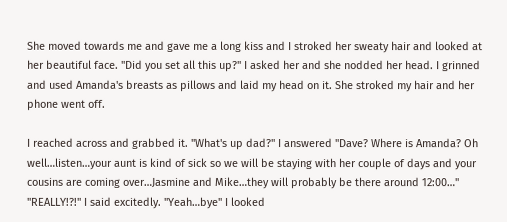She moved towards me and gave me a long kiss and I stroked her sweaty hair and looked at her beautiful face. "Did you set all this up?" I asked her and she nodded her head. I grinned and used Amanda's breasts as pillows and laid my head on it. She stroked my hair and her phone went off.

I reached across and grabbed it. "What's up dad?" I answered "Dave? Where is Amanda? Oh well…listen…your aunt is kind of sick so we will be staying with her couple of days and your cousins are coming over…Jasmine and Mike…they will probably be there around 12:00…" "REALLY!?!" I said excitedly. "Yeah…bye" I looked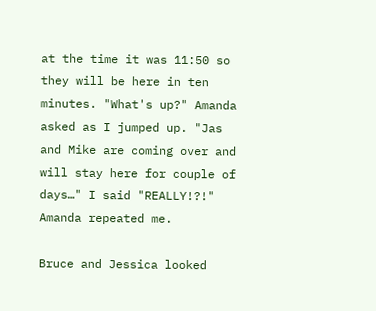at the time it was 11:50 so they will be here in ten minutes. "What's up?" Amanda asked as I jumped up. "Jas and Mike are coming over and will stay here for couple of days…" I said "REALLY!?!" Amanda repeated me.

Bruce and Jessica looked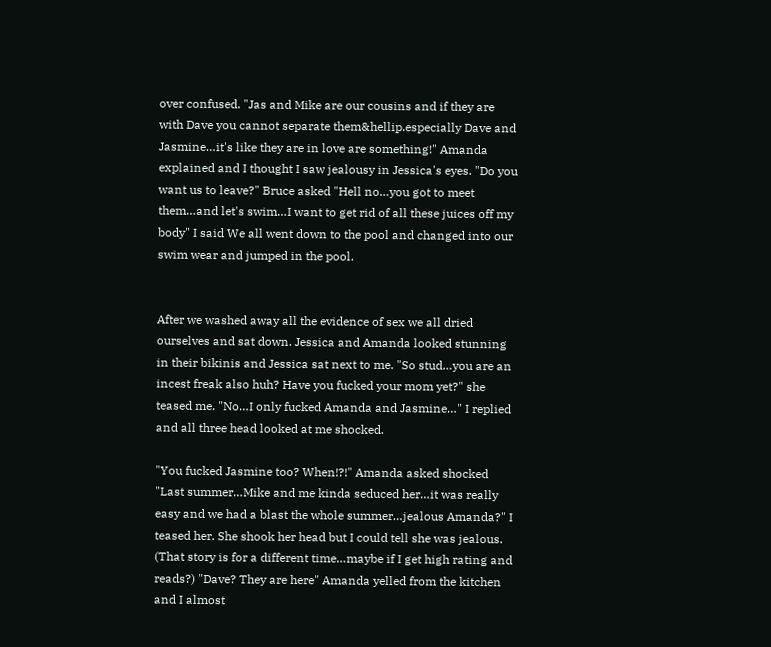over confused. "Jas and Mike are our cousins and if they are with Dave you cannot separate them&hellip.especially Dave and Jasmine…it's like they are in love are something!" Amanda explained and I thought I saw jealousy in Jessica's eyes. "Do you want us to leave?" Bruce asked "Hell no…you got to meet them…and let's swim…I want to get rid of all these juices off my body" I said We all went down to the pool and changed into our swim wear and jumped in the pool.


After we washed away all the evidence of sex we all dried ourselves and sat down. Jessica and Amanda looked stunning in their bikinis and Jessica sat next to me. "So stud…you are an incest freak also huh? Have you fucked your mom yet?" she teased me. "No…I only fucked Amanda and Jasmine…" I replied and all three head looked at me shocked.

"You fucked Jasmine too? When!?!" Amanda asked shocked "Last summer…Mike and me kinda seduced her…it was really easy and we had a blast the whole summer…jealous Amanda?" I teased her. She shook her head but I could tell she was jealous. (That story is for a different time…maybe if I get high rating and reads?) "Dave? They are here" Amanda yelled from the kitchen and I almost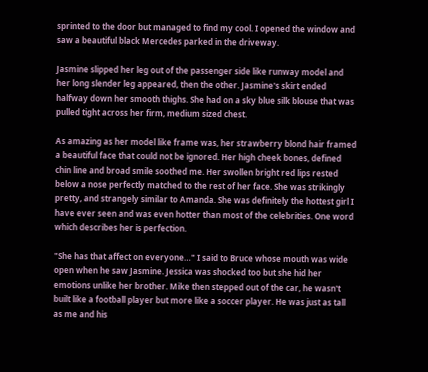sprinted to the door but managed to find my cool. I opened the window and saw a beautiful black Mercedes parked in the driveway.

Jasmine slipped her leg out of the passenger side like runway model and her long slender leg appeared, then the other. Jasmine's skirt ended halfway down her smooth thighs. She had on a sky blue silk blouse that was pulled tight across her firm, medium sized chest.

As amazing as her model like frame was, her strawberry blond hair framed a beautiful face that could not be ignored. Her high cheek bones, defined chin line and broad smile soothed me. Her swollen bright red lips rested below a nose perfectly matched to the rest of her face. She was strikingly pretty, and strangely similar to Amanda. She was definitely the hottest girl I have ever seen and was even hotter than most of the celebrities. One word which describes her is perfection.

"She has that affect on everyone…" I said to Bruce whose mouth was wide open when he saw Jasmine. Jessica was shocked too but she hid her emotions unlike her brother. Mike then stepped out of the car, he wasn't built like a football player but more like a soccer player. He was just as tall as me and his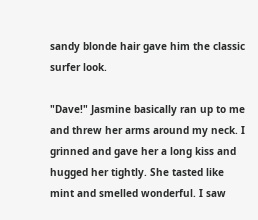sandy blonde hair gave him the classic surfer look.

"Dave!" Jasmine basically ran up to me and threw her arms around my neck. I grinned and gave her a long kiss and hugged her tightly. She tasted like mint and smelled wonderful. I saw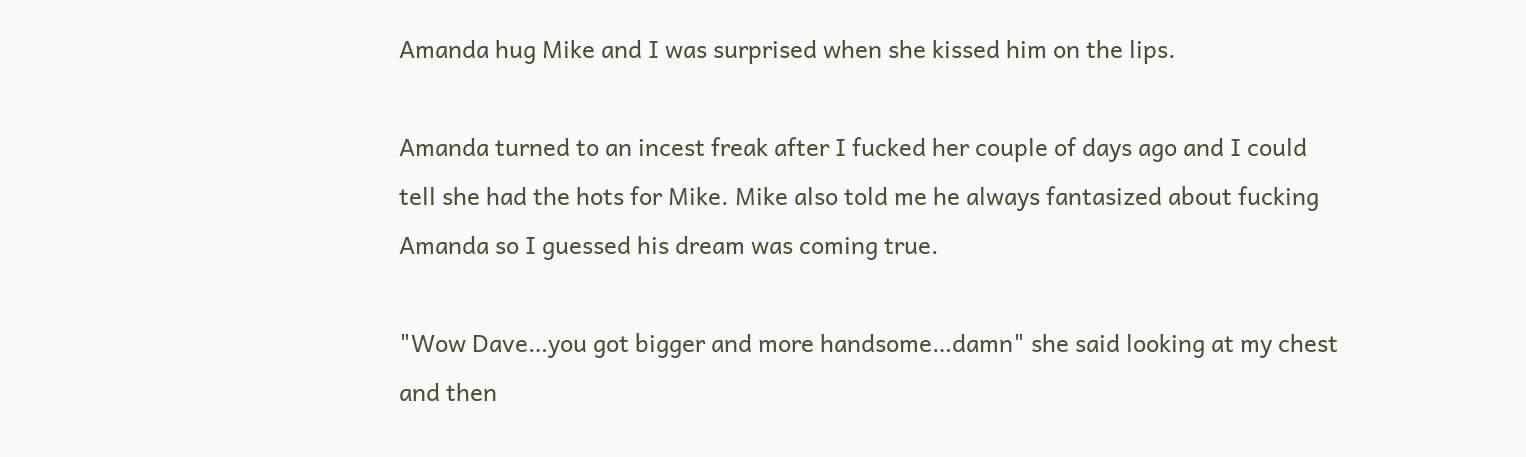Amanda hug Mike and I was surprised when she kissed him on the lips.

Amanda turned to an incest freak after I fucked her couple of days ago and I could tell she had the hots for Mike. Mike also told me he always fantasized about fucking Amanda so I guessed his dream was coming true.

"Wow Dave…you got bigger and more handsome…damn" she said looking at my chest and then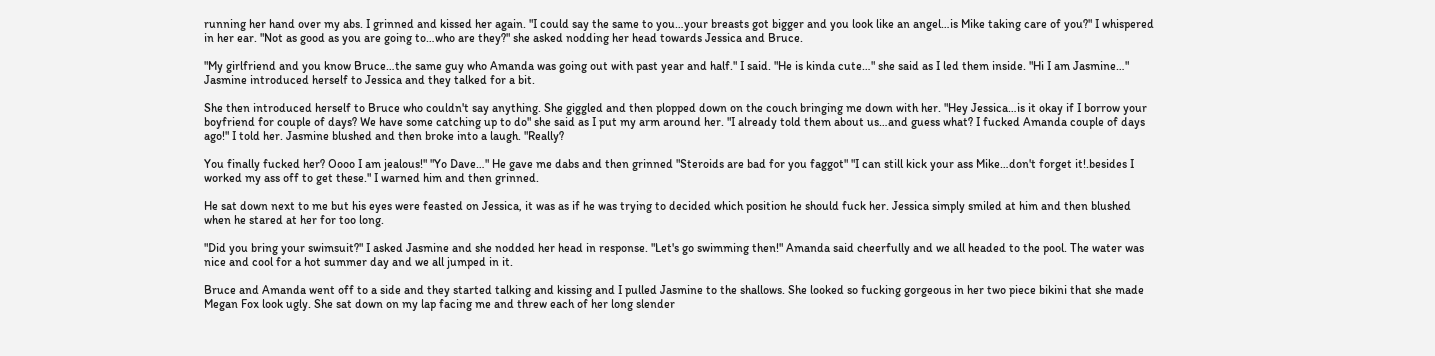running her hand over my abs. I grinned and kissed her again. "I could say the same to you…your breasts got bigger and you look like an angel…is Mike taking care of you?" I whispered in her ear. "Not as good as you are going to…who are they?" she asked nodding her head towards Jessica and Bruce.

"My girlfriend and you know Bruce…the same guy who Amanda was going out with past year and half." I said. "He is kinda cute…" she said as I led them inside. "Hi I am Jasmine…" Jasmine introduced herself to Jessica and they talked for a bit.

She then introduced herself to Bruce who couldn't say anything. She giggled and then plopped down on the couch bringing me down with her. "Hey Jessica…is it okay if I borrow your boyfriend for couple of days? We have some catching up to do" she said as I put my arm around her. "I already told them about us…and guess what? I fucked Amanda couple of days ago!" I told her. Jasmine blushed and then broke into a laugh. "Really?

You finally fucked her? Oooo I am jealous!" "Yo Dave…" He gave me dabs and then grinned "Steroids are bad for you faggot" "I can still kick your ass Mike…don't forget it!.besides I worked my ass off to get these." I warned him and then grinned.

He sat down next to me but his eyes were feasted on Jessica, it was as if he was trying to decided which position he should fuck her. Jessica simply smiled at him and then blushed when he stared at her for too long.

"Did you bring your swimsuit?" I asked Jasmine and she nodded her head in response. "Let's go swimming then!" Amanda said cheerfully and we all headed to the pool. The water was nice and cool for a hot summer day and we all jumped in it.

Bruce and Amanda went off to a side and they started talking and kissing and I pulled Jasmine to the shallows. She looked so fucking gorgeous in her two piece bikini that she made Megan Fox look ugly. She sat down on my lap facing me and threw each of her long slender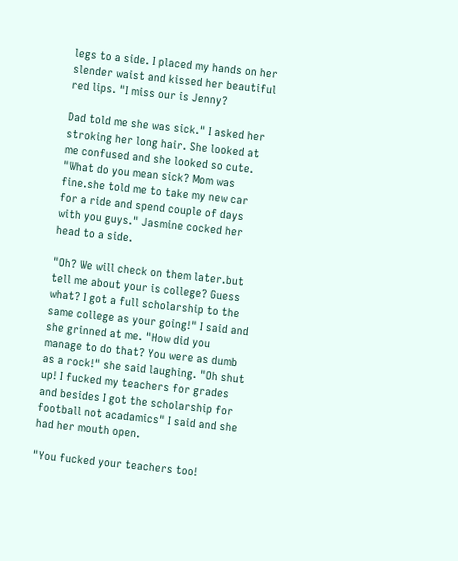legs to a side. I placed my hands on her slender waist and kissed her beautiful red lips. "I miss our is Jenny?

Dad told me she was sick." I asked her stroking her long hair. She looked at me confused and she looked so cute. "What do you mean sick? Mom was fine.she told me to take my new car for a ride and spend couple of days with you guys." Jasmine cocked her head to a side.

"Oh? We will check on them later.but tell me about your is college? Guess what? I got a full scholarship to the same college as your going!" I said and she grinned at me. "How did you manage to do that? You were as dumb as a rock!" she said laughing. "Oh shut up! I fucked my teachers for grades and besides I got the scholarship for football not acadamics" I said and she had her mouth open.

"You fucked your teachers too!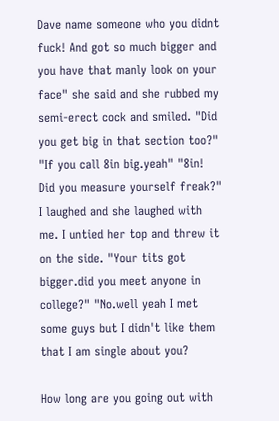Dave name someone who you didnt fuck! And got so much bigger and you have that manly look on your face" she said and she rubbed my semi-erect cock and smiled. "Did you get big in that section too?" "If you call 8in big.yeah" "8in! Did you measure yourself freak?" I laughed and she laughed with me. I untied her top and threw it on the side. "Your tits got bigger.did you meet anyone in college?" "No.well yeah I met some guys but I didn't like them that I am single about you?

How long are you going out with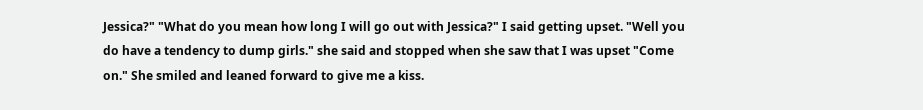Jessica?" "What do you mean how long I will go out with Jessica?" I said getting upset. "Well you do have a tendency to dump girls." she said and stopped when she saw that I was upset "Come on." She smiled and leaned forward to give me a kiss.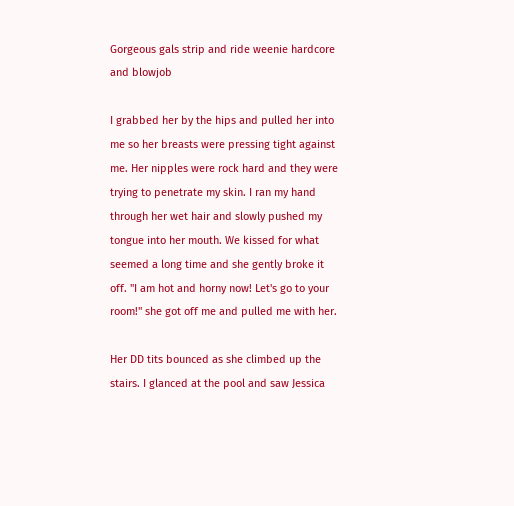Gorgeous gals strip and ride weenie hardcore and blowjob

I grabbed her by the hips and pulled her into me so her breasts were pressing tight against me. Her nipples were rock hard and they were trying to penetrate my skin. I ran my hand through her wet hair and slowly pushed my tongue into her mouth. We kissed for what seemed a long time and she gently broke it off. "I am hot and horny now! Let's go to your room!" she got off me and pulled me with her.

Her DD tits bounced as she climbed up the stairs. I glanced at the pool and saw Jessica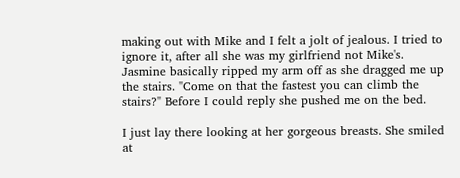making out with Mike and I felt a jolt of jealous. I tried to ignore it, after all she was my girlfriend not Mike's. Jasmine basically ripped my arm off as she dragged me up the stairs. "Come on that the fastest you can climb the stairs?" Before I could reply she pushed me on the bed.

I just lay there looking at her gorgeous breasts. She smiled at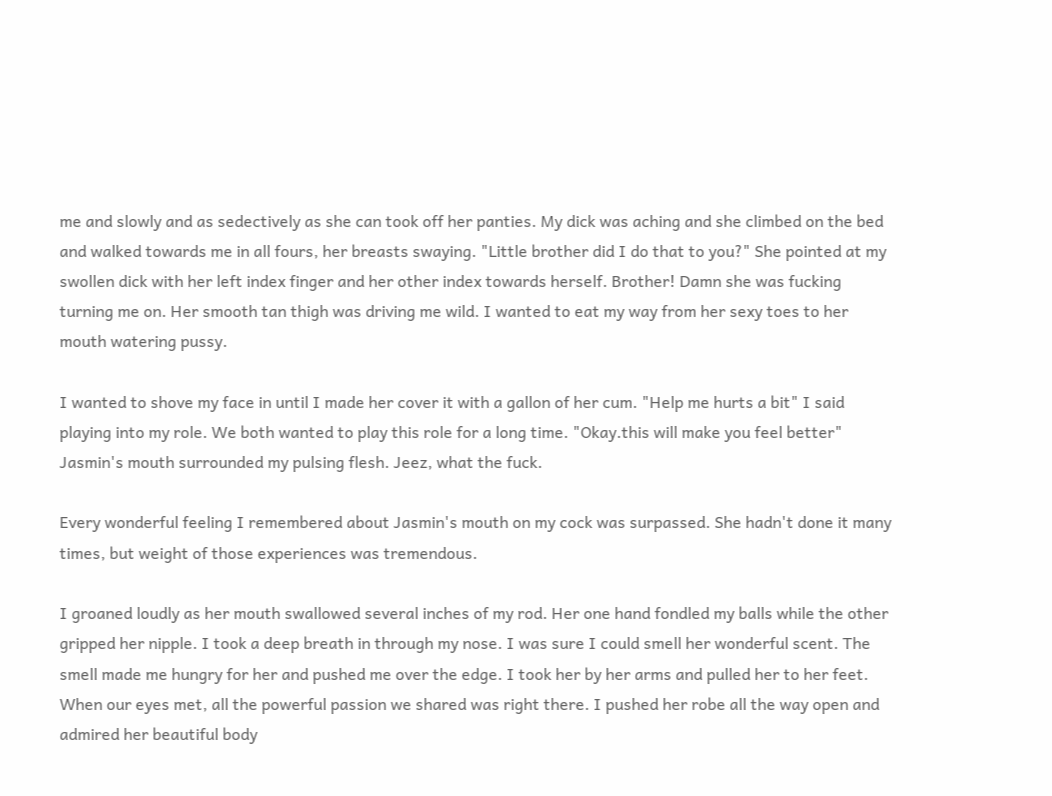me and slowly and as sedectively as she can took off her panties. My dick was aching and she climbed on the bed and walked towards me in all fours, her breasts swaying. "Little brother did I do that to you?" She pointed at my swollen dick with her left index finger and her other index towards herself. Brother! Damn she was fucking turning me on. Her smooth tan thigh was driving me wild. I wanted to eat my way from her sexy toes to her mouth watering pussy.

I wanted to shove my face in until I made her cover it with a gallon of her cum. "Help me hurts a bit" I said playing into my role. We both wanted to play this role for a long time. "Okay.this will make you feel better" Jasmin's mouth surrounded my pulsing flesh. Jeez, what the fuck.

Every wonderful feeling I remembered about Jasmin's mouth on my cock was surpassed. She hadn't done it many times, but weight of those experiences was tremendous.

I groaned loudly as her mouth swallowed several inches of my rod. Her one hand fondled my balls while the other gripped her nipple. I took a deep breath in through my nose. I was sure I could smell her wonderful scent. The smell made me hungry for her and pushed me over the edge. I took her by her arms and pulled her to her feet. When our eyes met, all the powerful passion we shared was right there. I pushed her robe all the way open and admired her beautiful body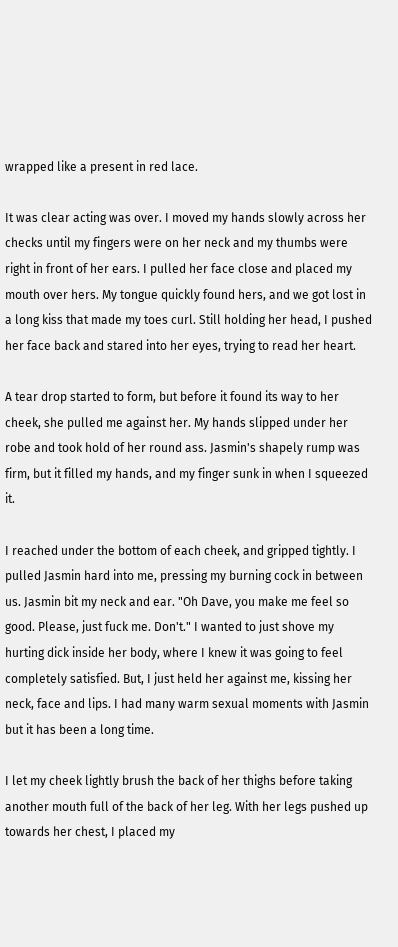wrapped like a present in red lace.

It was clear acting was over. I moved my hands slowly across her checks until my fingers were on her neck and my thumbs were right in front of her ears. I pulled her face close and placed my mouth over hers. My tongue quickly found hers, and we got lost in a long kiss that made my toes curl. Still holding her head, I pushed her face back and stared into her eyes, trying to read her heart.

A tear drop started to form, but before it found its way to her cheek, she pulled me against her. My hands slipped under her robe and took hold of her round ass. Jasmin's shapely rump was firm, but it filled my hands, and my finger sunk in when I squeezed it.

I reached under the bottom of each cheek, and gripped tightly. I pulled Jasmin hard into me, pressing my burning cock in between us. Jasmin bit my neck and ear. "Oh Dave, you make me feel so good. Please, just fuck me. Don't." I wanted to just shove my hurting dick inside her body, where I knew it was going to feel completely satisfied. But, I just held her against me, kissing her neck, face and lips. I had many warm sexual moments with Jasmin but it has been a long time.

I let my cheek lightly brush the back of her thighs before taking another mouth full of the back of her leg. With her legs pushed up towards her chest, I placed my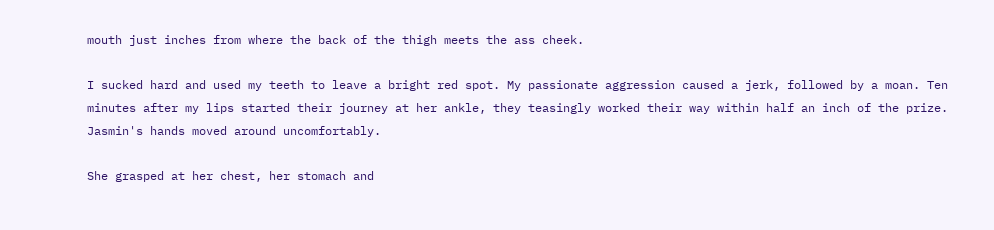mouth just inches from where the back of the thigh meets the ass cheek.

I sucked hard and used my teeth to leave a bright red spot. My passionate aggression caused a jerk, followed by a moan. Ten minutes after my lips started their journey at her ankle, they teasingly worked their way within half an inch of the prize. Jasmin's hands moved around uncomfortably.

She grasped at her chest, her stomach and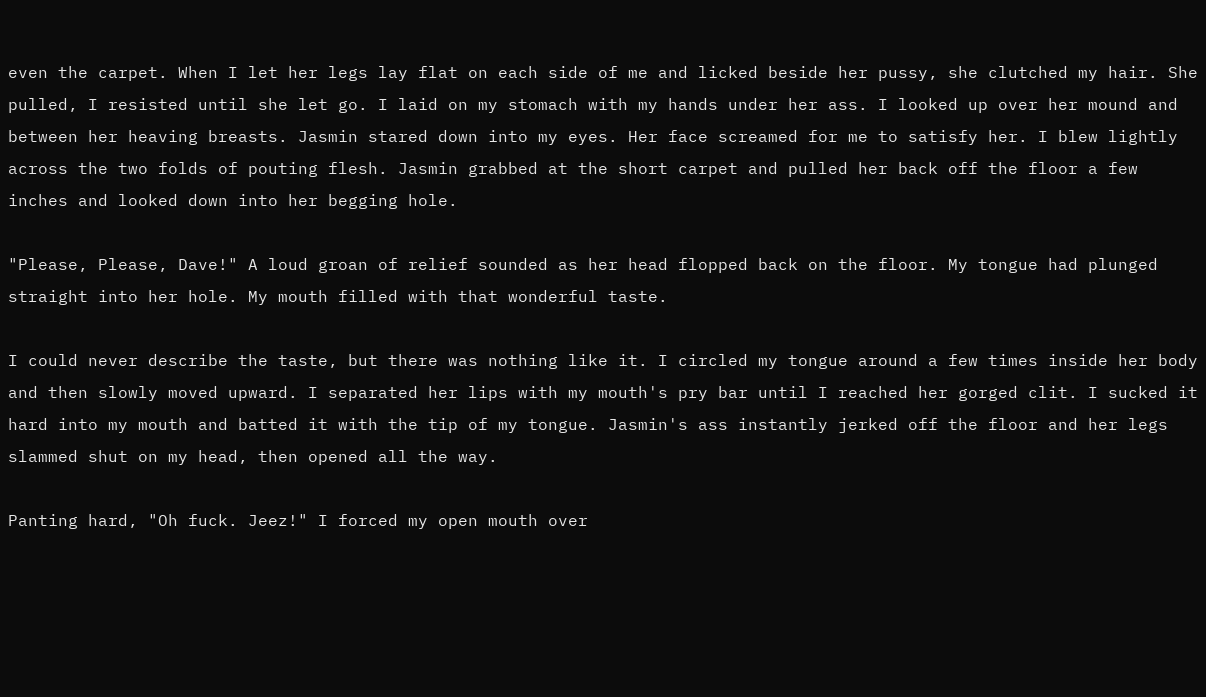even the carpet. When I let her legs lay flat on each side of me and licked beside her pussy, she clutched my hair. She pulled, I resisted until she let go. I laid on my stomach with my hands under her ass. I looked up over her mound and between her heaving breasts. Jasmin stared down into my eyes. Her face screamed for me to satisfy her. I blew lightly across the two folds of pouting flesh. Jasmin grabbed at the short carpet and pulled her back off the floor a few inches and looked down into her begging hole.

"Please, Please, Dave!" A loud groan of relief sounded as her head flopped back on the floor. My tongue had plunged straight into her hole. My mouth filled with that wonderful taste.

I could never describe the taste, but there was nothing like it. I circled my tongue around a few times inside her body and then slowly moved upward. I separated her lips with my mouth's pry bar until I reached her gorged clit. I sucked it hard into my mouth and batted it with the tip of my tongue. Jasmin's ass instantly jerked off the floor and her legs slammed shut on my head, then opened all the way.

Panting hard, "Oh fuck. Jeez!" I forced my open mouth over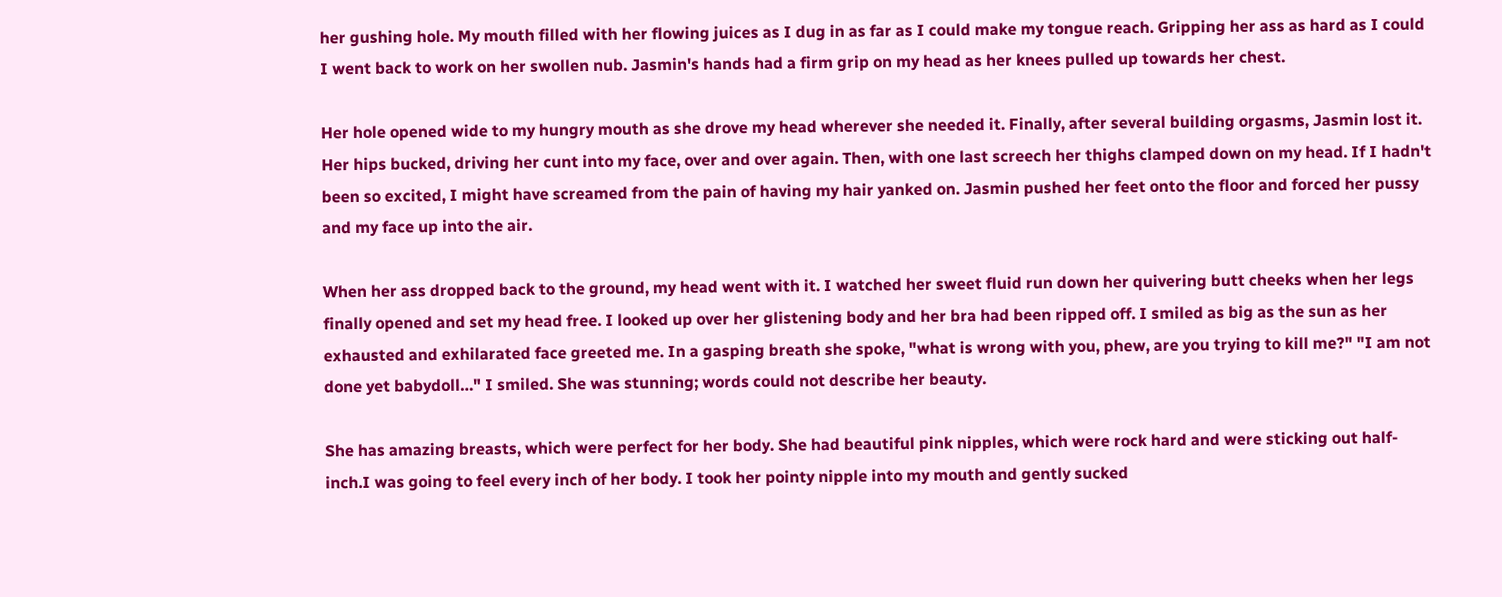her gushing hole. My mouth filled with her flowing juices as I dug in as far as I could make my tongue reach. Gripping her ass as hard as I could I went back to work on her swollen nub. Jasmin's hands had a firm grip on my head as her knees pulled up towards her chest.

Her hole opened wide to my hungry mouth as she drove my head wherever she needed it. Finally, after several building orgasms, Jasmin lost it. Her hips bucked, driving her cunt into my face, over and over again. Then, with one last screech her thighs clamped down on my head. If I hadn't been so excited, I might have screamed from the pain of having my hair yanked on. Jasmin pushed her feet onto the floor and forced her pussy and my face up into the air.

When her ass dropped back to the ground, my head went with it. I watched her sweet fluid run down her quivering butt cheeks when her legs finally opened and set my head free. I looked up over her glistening body and her bra had been ripped off. I smiled as big as the sun as her exhausted and exhilarated face greeted me. In a gasping breath she spoke, "what is wrong with you, phew, are you trying to kill me?" "I am not done yet babydoll…" I smiled. She was stunning; words could not describe her beauty.

She has amazing breasts, which were perfect for her body. She had beautiful pink nipples, which were rock hard and were sticking out half-inch.I was going to feel every inch of her body. I took her pointy nipple into my mouth and gently sucked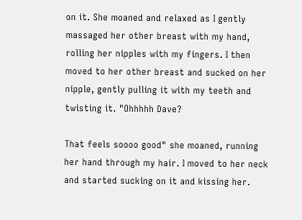on it. She moaned and relaxed as I gently massaged her other breast with my hand, rolling her nipples with my fingers. I then moved to her other breast and sucked on her nipple, gently pulling it with my teeth and twisting it. "Ohhhhh Dave?

That feels soooo good" she moaned, running her hand through my hair. I moved to her neck and started sucking on it and kissing her.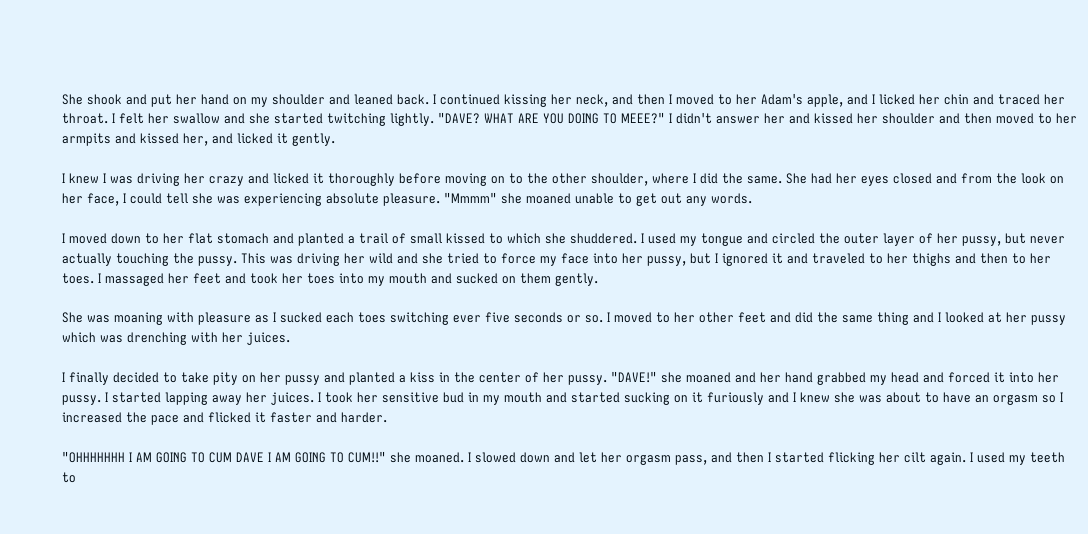She shook and put her hand on my shoulder and leaned back. I continued kissing her neck, and then I moved to her Adam's apple, and I licked her chin and traced her throat. I felt her swallow and she started twitching lightly. "DAVE? WHAT ARE YOU DOING TO MEEE?" I didn't answer her and kissed her shoulder and then moved to her armpits and kissed her, and licked it gently.

I knew I was driving her crazy and licked it thoroughly before moving on to the other shoulder, where I did the same. She had her eyes closed and from the look on her face, I could tell she was experiencing absolute pleasure. "Mmmm" she moaned unable to get out any words.

I moved down to her flat stomach and planted a trail of small kissed to which she shuddered. I used my tongue and circled the outer layer of her pussy, but never actually touching the pussy. This was driving her wild and she tried to force my face into her pussy, but I ignored it and traveled to her thighs and then to her toes. I massaged her feet and took her toes into my mouth and sucked on them gently.

She was moaning with pleasure as I sucked each toes switching ever five seconds or so. I moved to her other feet and did the same thing and I looked at her pussy which was drenching with her juices.

I finally decided to take pity on her pussy and planted a kiss in the center of her pussy. "DAVE!" she moaned and her hand grabbed my head and forced it into her pussy. I started lapping away her juices. I took her sensitive bud in my mouth and started sucking on it furiously and I knew she was about to have an orgasm so I increased the pace and flicked it faster and harder.

"OHHHHHHH I AM GOING TO CUM DAVE I AM GOING TO CUM!!" she moaned. I slowed down and let her orgasm pass, and then I started flicking her cilt again. I used my teeth to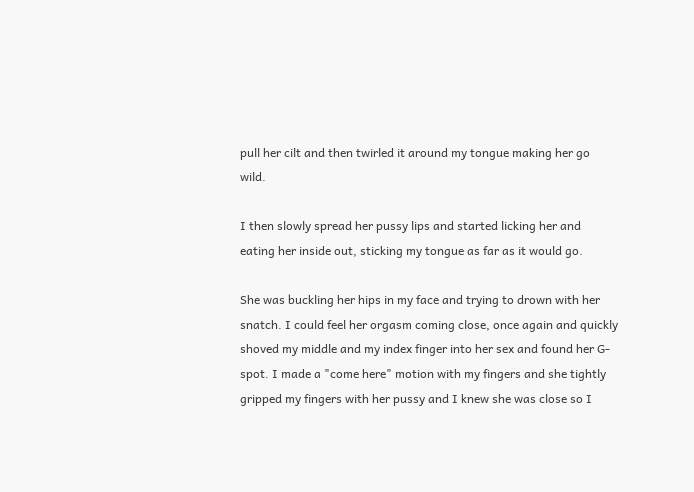pull her cilt and then twirled it around my tongue making her go wild.

I then slowly spread her pussy lips and started licking her and eating her inside out, sticking my tongue as far as it would go.

She was buckling her hips in my face and trying to drown with her snatch. I could feel her orgasm coming close, once again and quickly shoved my middle and my index finger into her sex and found her G-spot. I made a "come here" motion with my fingers and she tightly gripped my fingers with her pussy and I knew she was close so I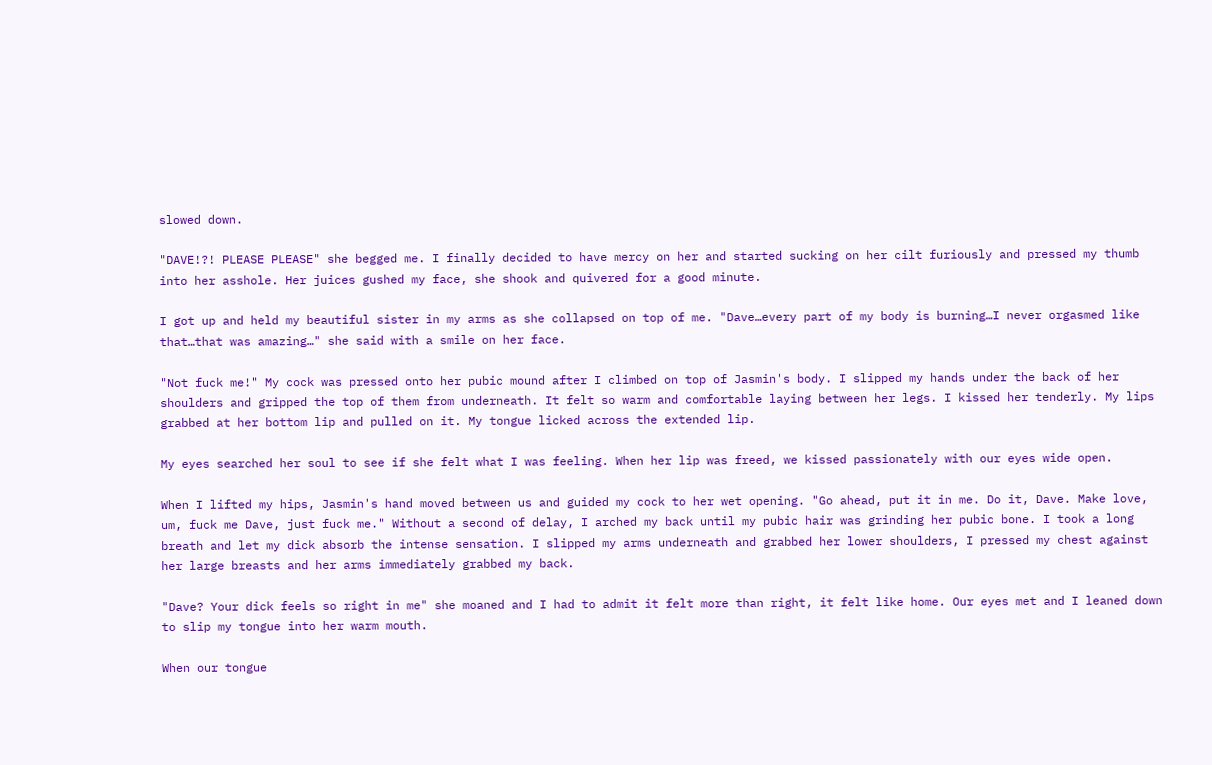slowed down.

"DAVE!?! PLEASE PLEASE" she begged me. I finally decided to have mercy on her and started sucking on her cilt furiously and pressed my thumb into her asshole. Her juices gushed my face, she shook and quivered for a good minute.

I got up and held my beautiful sister in my arms as she collapsed on top of me. "Dave…every part of my body is burning…I never orgasmed like that…that was amazing…" she said with a smile on her face.

"Not fuck me!" My cock was pressed onto her pubic mound after I climbed on top of Jasmin's body. I slipped my hands under the back of her shoulders and gripped the top of them from underneath. It felt so warm and comfortable laying between her legs. I kissed her tenderly. My lips grabbed at her bottom lip and pulled on it. My tongue licked across the extended lip.

My eyes searched her soul to see if she felt what I was feeling. When her lip was freed, we kissed passionately with our eyes wide open.

When I lifted my hips, Jasmin's hand moved between us and guided my cock to her wet opening. "Go ahead, put it in me. Do it, Dave. Make love, um, fuck me Dave, just fuck me." Without a second of delay, I arched my back until my pubic hair was grinding her pubic bone. I took a long breath and let my dick absorb the intense sensation. I slipped my arms underneath and grabbed her lower shoulders, I pressed my chest against her large breasts and her arms immediately grabbed my back.

"Dave? Your dick feels so right in me" she moaned and I had to admit it felt more than right, it felt like home. Our eyes met and I leaned down to slip my tongue into her warm mouth.

When our tongue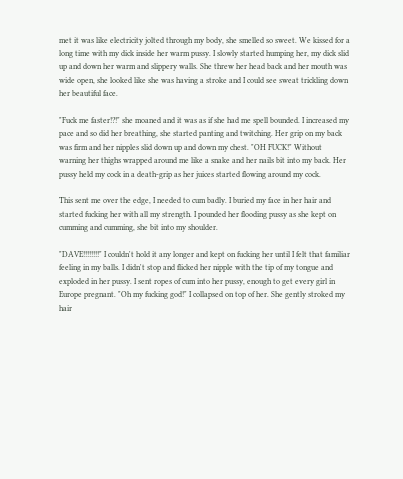met it was like electricity jolted through my body, she smelled so sweet. We kissed for a long time with my dick inside her warm pussy. I slowly started humping her, my dick slid up and down her warm and slippery walls. She threw her head back and her mouth was wide open, she looked like she was having a stroke and I could see sweat trickling down her beautiful face.

"Fuck me faster!?!" she moaned and it was as if she had me spell bounded. I increased my pace and so did her breathing, she started panting and twitching. Her grip on my back was firm and her nipples slid down up and down my chest. "OH FUCK!" Without warning her thighs wrapped around me like a snake and her nails bit into my back. Her pussy held my cock in a death-grip as her juices started flowing around my cock.

This sent me over the edge, I needed to cum badly. I buried my face in her hair and started fucking her with all my strength. I pounded her flooding pussy as she kept on cumming and cumming, she bit into my shoulder.

"DAVE!!!!!!!!" I couldn't hold it any longer and kept on fucking her until I felt that familiar feeling in my balls. I didn't stop and flicked her nipple with the tip of my tongue and exploded in her pussy. I sent ropes of cum into her pussy, enough to get every girl in Europe pregnant. "Oh my fucking god!" I collapsed on top of her. She gently stroked my hair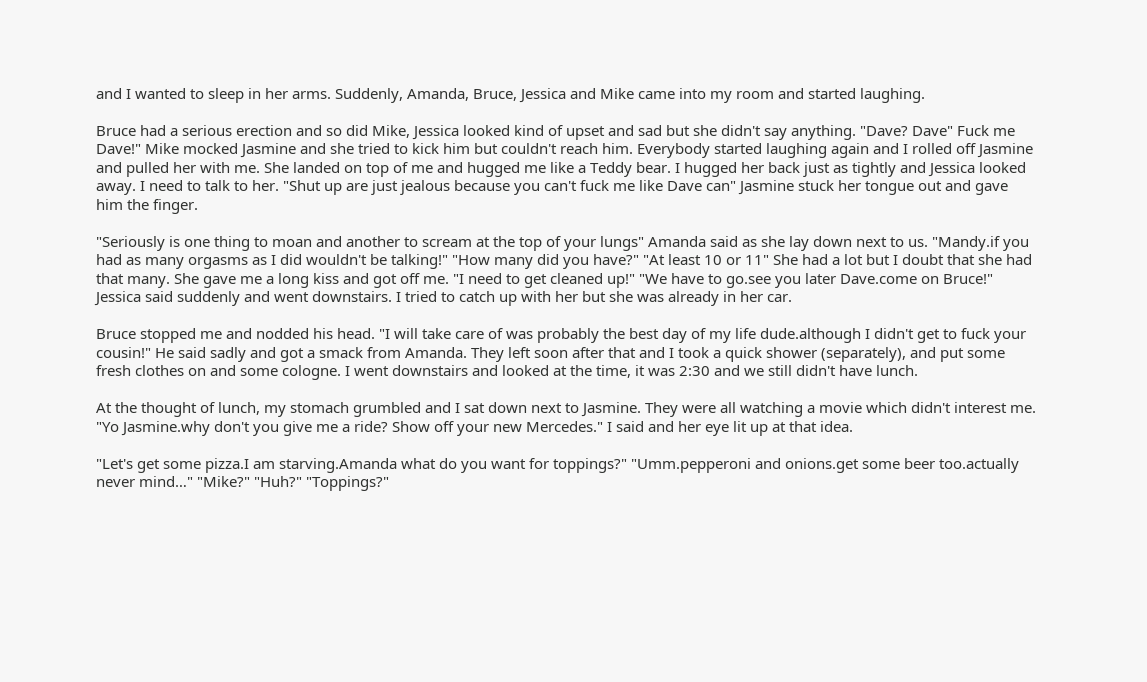and I wanted to sleep in her arms. Suddenly, Amanda, Bruce, Jessica and Mike came into my room and started laughing.

Bruce had a serious erection and so did Mike, Jessica looked kind of upset and sad but she didn't say anything. "Dave? Dave" Fuck me Dave!" Mike mocked Jasmine and she tried to kick him but couldn't reach him. Everybody started laughing again and I rolled off Jasmine and pulled her with me. She landed on top of me and hugged me like a Teddy bear. I hugged her back just as tightly and Jessica looked away. I need to talk to her. "Shut up are just jealous because you can't fuck me like Dave can" Jasmine stuck her tongue out and gave him the finger.

"Seriously is one thing to moan and another to scream at the top of your lungs" Amanda said as she lay down next to us. "Mandy.if you had as many orgasms as I did wouldn't be talking!" "How many did you have?" "At least 10 or 11" She had a lot but I doubt that she had that many. She gave me a long kiss and got off me. "I need to get cleaned up!" "We have to go.see you later Dave.come on Bruce!" Jessica said suddenly and went downstairs. I tried to catch up with her but she was already in her car.

Bruce stopped me and nodded his head. "I will take care of was probably the best day of my life dude.although I didn't get to fuck your cousin!" He said sadly and got a smack from Amanda. They left soon after that and I took a quick shower (separately), and put some fresh clothes on and some cologne. I went downstairs and looked at the time, it was 2:30 and we still didn't have lunch.

At the thought of lunch, my stomach grumbled and I sat down next to Jasmine. They were all watching a movie which didn't interest me. "Yo Jasmine.why don't you give me a ride? Show off your new Mercedes." I said and her eye lit up at that idea.

"Let's get some pizza.I am starving.Amanda what do you want for toppings?" "Umm.pepperoni and onions.get some beer too.actually never mind…" "Mike?" "Huh?" "Toppings?"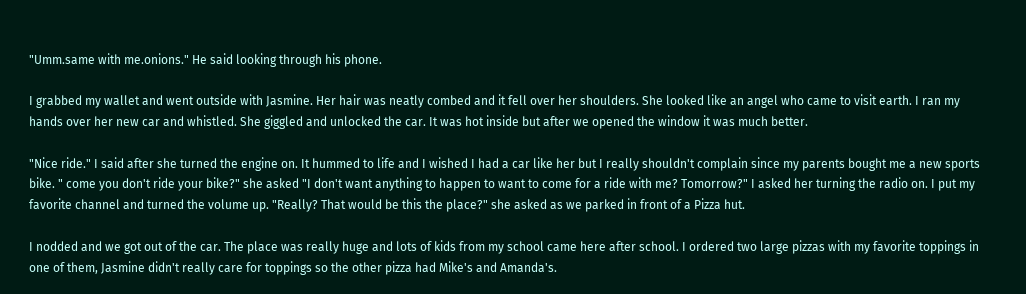"Umm.same with me.onions." He said looking through his phone.

I grabbed my wallet and went outside with Jasmine. Her hair was neatly combed and it fell over her shoulders. She looked like an angel who came to visit earth. I ran my hands over her new car and whistled. She giggled and unlocked the car. It was hot inside but after we opened the window it was much better.

"Nice ride." I said after she turned the engine on. It hummed to life and I wished I had a car like her but I really shouldn't complain since my parents bought me a new sports bike. " come you don't ride your bike?" she asked "I don't want anything to happen to want to come for a ride with me? Tomorrow?" I asked her turning the radio on. I put my favorite channel and turned the volume up. "Really? That would be this the place?" she asked as we parked in front of a Pizza hut.

I nodded and we got out of the car. The place was really huge and lots of kids from my school came here after school. I ordered two large pizzas with my favorite toppings in one of them, Jasmine didn't really care for toppings so the other pizza had Mike's and Amanda's.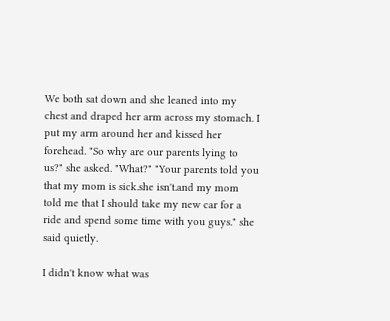We both sat down and she leaned into my chest and draped her arm across my stomach. I put my arm around her and kissed her forehead. "So why are our parents lying to us?" she asked. "What?" "Your parents told you that my mom is sick.she isn't.and my mom told me that I should take my new car for a ride and spend some time with you guys." she said quietly.

I didn't know what was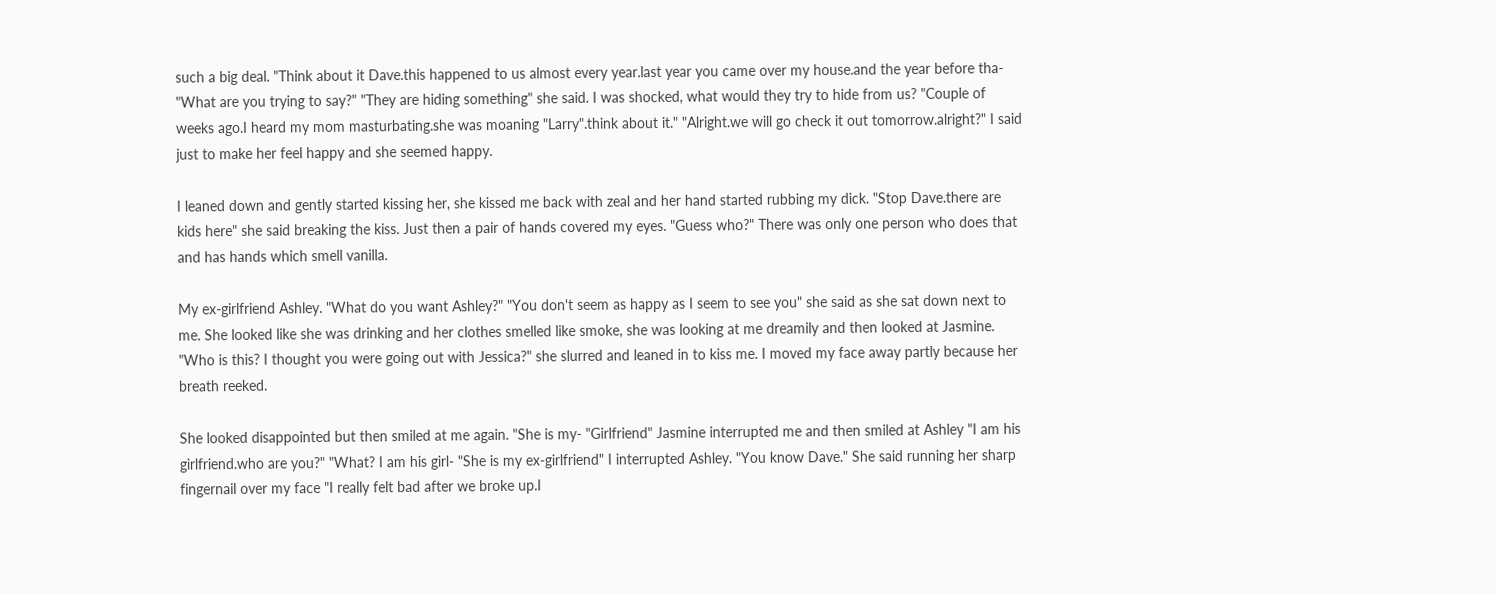such a big deal. "Think about it Dave.this happened to us almost every year.last year you came over my house.and the year before tha- "What are you trying to say?" "They are hiding something" she said. I was shocked, what would they try to hide from us? "Couple of weeks ago.I heard my mom masturbating.she was moaning "Larry".think about it." "Alright.we will go check it out tomorrow.alright?" I said just to make her feel happy and she seemed happy.

I leaned down and gently started kissing her, she kissed me back with zeal and her hand started rubbing my dick. "Stop Dave.there are kids here" she said breaking the kiss. Just then a pair of hands covered my eyes. "Guess who?" There was only one person who does that and has hands which smell vanilla.

My ex-girlfriend Ashley. "What do you want Ashley?" "You don't seem as happy as I seem to see you" she said as she sat down next to me. She looked like she was drinking and her clothes smelled like smoke, she was looking at me dreamily and then looked at Jasmine. "Who is this? I thought you were going out with Jessica?" she slurred and leaned in to kiss me. I moved my face away partly because her breath reeked.

She looked disappointed but then smiled at me again. "She is my- "Girlfriend" Jasmine interrupted me and then smiled at Ashley "I am his girlfriend.who are you?" "What? I am his girl- "She is my ex-girlfriend" I interrupted Ashley. "You know Dave." She said running her sharp fingernail over my face "I really felt bad after we broke up.I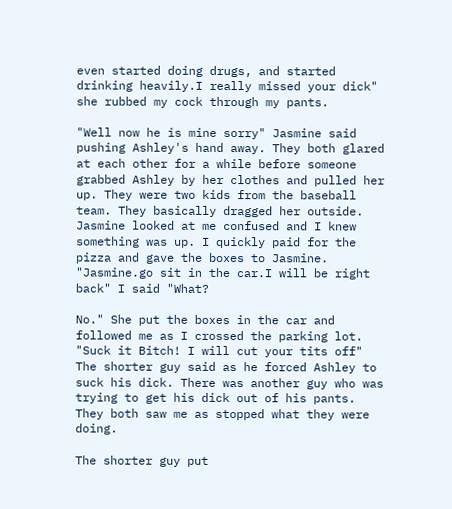even started doing drugs, and started drinking heavily.I really missed your dick" she rubbed my cock through my pants.

"Well now he is mine sorry" Jasmine said pushing Ashley's hand away. They both glared at each other for a while before someone grabbed Ashley by her clothes and pulled her up. They were two kids from the baseball team. They basically dragged her outside. Jasmine looked at me confused and I knew something was up. I quickly paid for the pizza and gave the boxes to Jasmine. "Jasmine.go sit in the car.I will be right back" I said "What?

No." She put the boxes in the car and followed me as I crossed the parking lot. "Suck it Bitch! I will cut your tits off" The shorter guy said as he forced Ashley to suck his dick. There was another guy who was trying to get his dick out of his pants. They both saw me as stopped what they were doing.

The shorter guy put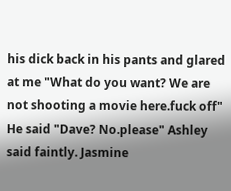his dick back in his pants and glared at me "What do you want? We are not shooting a movie here.fuck off" He said "Dave? No.please" Ashley said faintly. Jasmine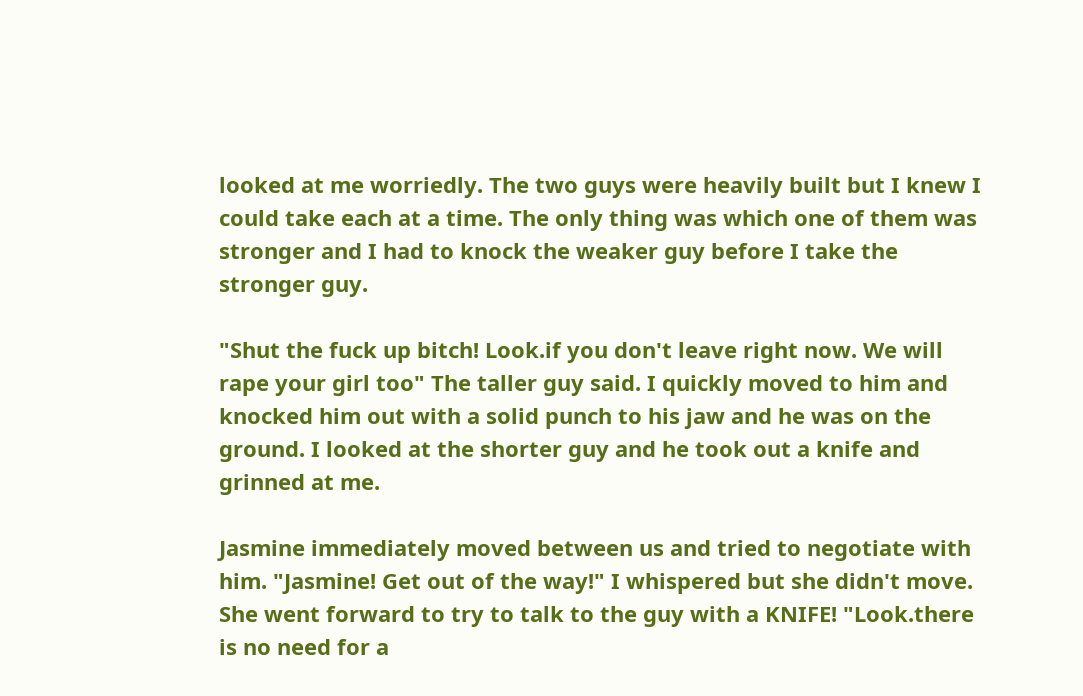looked at me worriedly. The two guys were heavily built but I knew I could take each at a time. The only thing was which one of them was stronger and I had to knock the weaker guy before I take the stronger guy.

"Shut the fuck up bitch! Look.if you don't leave right now. We will rape your girl too" The taller guy said. I quickly moved to him and knocked him out with a solid punch to his jaw and he was on the ground. I looked at the shorter guy and he took out a knife and grinned at me.

Jasmine immediately moved between us and tried to negotiate with him. "Jasmine! Get out of the way!" I whispered but she didn't move. She went forward to try to talk to the guy with a KNIFE! "Look.there is no need for a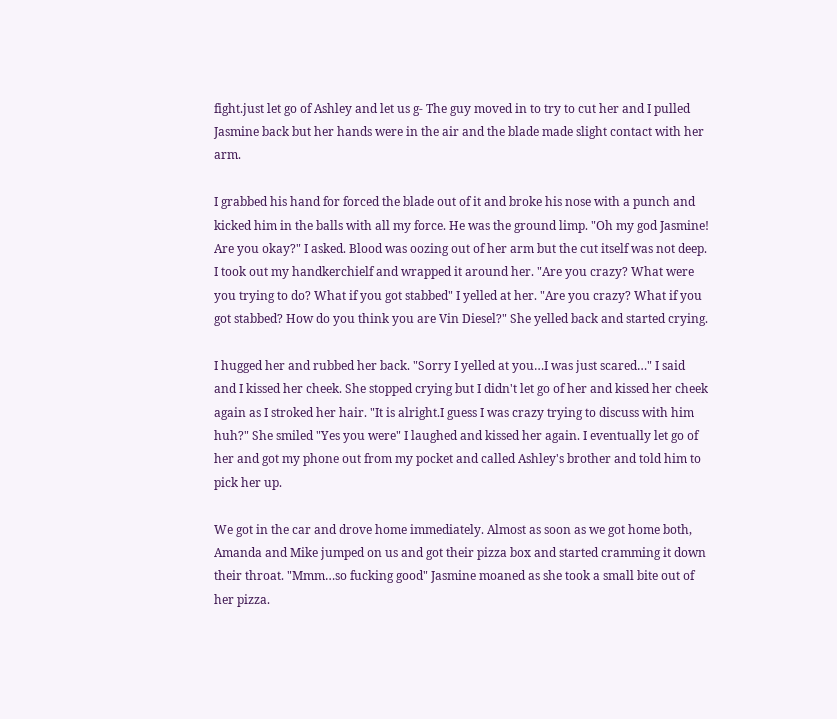fight.just let go of Ashley and let us g- The guy moved in to try to cut her and I pulled Jasmine back but her hands were in the air and the blade made slight contact with her arm.

I grabbed his hand for forced the blade out of it and broke his nose with a punch and kicked him in the balls with all my force. He was the ground limp. "Oh my god Jasmine! Are you okay?" I asked. Blood was oozing out of her arm but the cut itself was not deep. I took out my handkerchielf and wrapped it around her. "Are you crazy? What were you trying to do? What if you got stabbed" I yelled at her. "Are you crazy? What if you got stabbed? How do you think you are Vin Diesel?" She yelled back and started crying.

I hugged her and rubbed her back. "Sorry I yelled at you…I was just scared…" I said and I kissed her cheek. She stopped crying but I didn't let go of her and kissed her cheek again as I stroked her hair. "It is alright.I guess I was crazy trying to discuss with him huh?" She smiled "Yes you were" I laughed and kissed her again. I eventually let go of her and got my phone out from my pocket and called Ashley's brother and told him to pick her up.

We got in the car and drove home immediately. Almost as soon as we got home both, Amanda and Mike jumped on us and got their pizza box and started cramming it down their throat. "Mmm…so fucking good" Jasmine moaned as she took a small bite out of her pizza.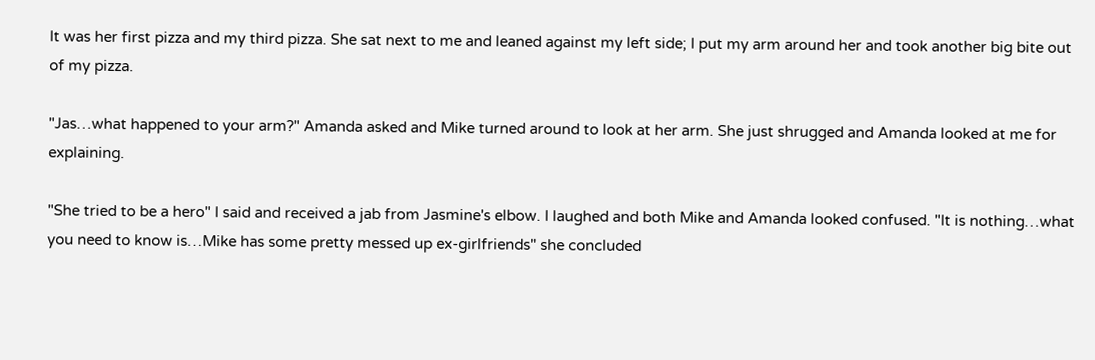It was her first pizza and my third pizza. She sat next to me and leaned against my left side; I put my arm around her and took another big bite out of my pizza.

"Jas…what happened to your arm?" Amanda asked and Mike turned around to look at her arm. She just shrugged and Amanda looked at me for explaining.

"She tried to be a hero" I said and received a jab from Jasmine's elbow. I laughed and both Mike and Amanda looked confused. "It is nothing…what you need to know is…Mike has some pretty messed up ex-girlfriends" she concluded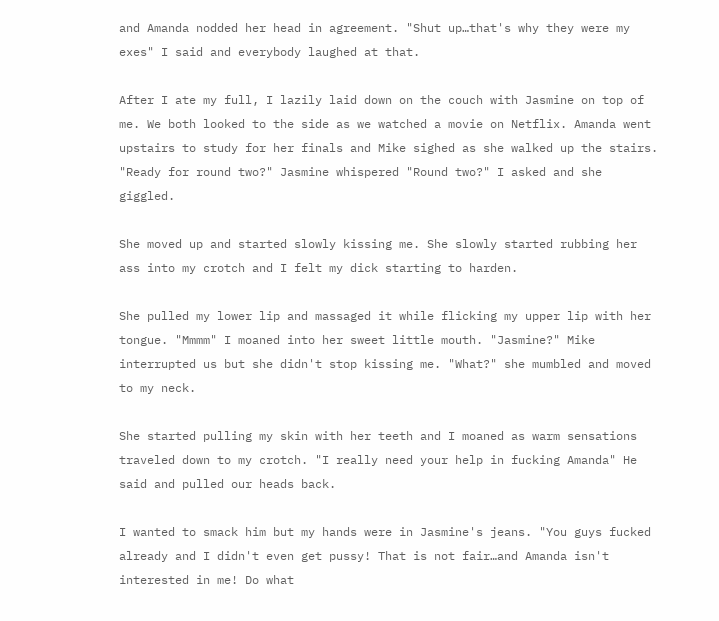and Amanda nodded her head in agreement. "Shut up…that's why they were my exes" I said and everybody laughed at that.

After I ate my full, I lazily laid down on the couch with Jasmine on top of me. We both looked to the side as we watched a movie on Netflix. Amanda went upstairs to study for her finals and Mike sighed as she walked up the stairs. "Ready for round two?" Jasmine whispered "Round two?" I asked and she giggled.

She moved up and started slowly kissing me. She slowly started rubbing her ass into my crotch and I felt my dick starting to harden.

She pulled my lower lip and massaged it while flicking my upper lip with her tongue. "Mmmm" I moaned into her sweet little mouth. "Jasmine?" Mike interrupted us but she didn't stop kissing me. "What?" she mumbled and moved to my neck.

She started pulling my skin with her teeth and I moaned as warm sensations traveled down to my crotch. "I really need your help in fucking Amanda" He said and pulled our heads back.

I wanted to smack him but my hands were in Jasmine's jeans. "You guys fucked already and I didn't even get pussy! That is not fair…and Amanda isn't interested in me! Do what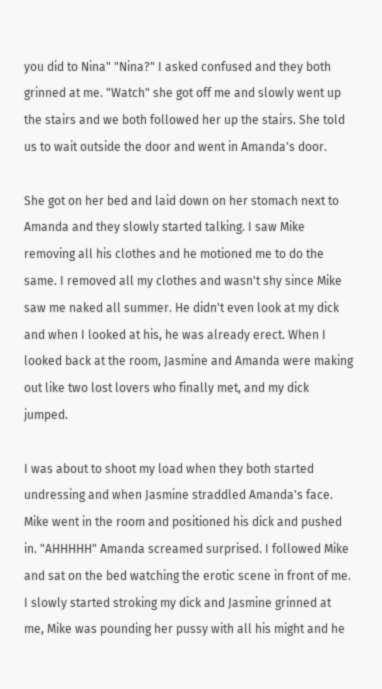you did to Nina" "Nina?" I asked confused and they both grinned at me. "Watch" she got off me and slowly went up the stairs and we both followed her up the stairs. She told us to wait outside the door and went in Amanda's door.

She got on her bed and laid down on her stomach next to Amanda and they slowly started talking. I saw Mike removing all his clothes and he motioned me to do the same. I removed all my clothes and wasn't shy since Mike saw me naked all summer. He didn't even look at my dick and when I looked at his, he was already erect. When I looked back at the room, Jasmine and Amanda were making out like two lost lovers who finally met, and my dick jumped.

I was about to shoot my load when they both started undressing and when Jasmine straddled Amanda's face. Mike went in the room and positioned his dick and pushed in. "AHHHHH" Amanda screamed surprised. I followed Mike and sat on the bed watching the erotic scene in front of me. I slowly started stroking my dick and Jasmine grinned at me, Mike was pounding her pussy with all his might and he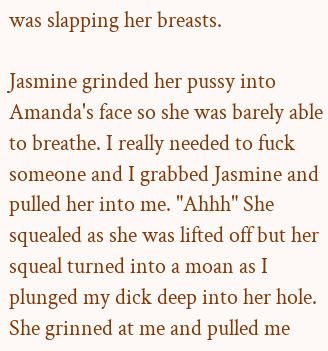was slapping her breasts.

Jasmine grinded her pussy into Amanda's face so she was barely able to breathe. I really needed to fuck someone and I grabbed Jasmine and pulled her into me. "Ahhh" She squealed as she was lifted off but her squeal turned into a moan as I plunged my dick deep into her hole. She grinned at me and pulled me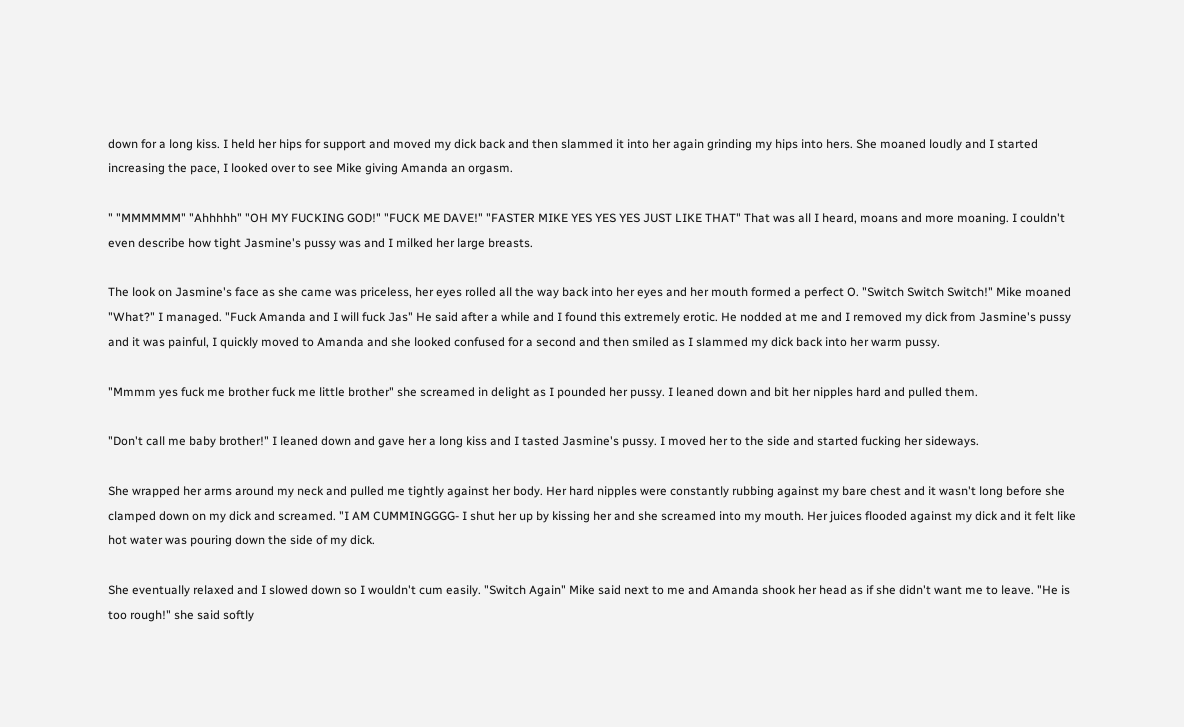down for a long kiss. I held her hips for support and moved my dick back and then slammed it into her again grinding my hips into hers. She moaned loudly and I started increasing the pace, I looked over to see Mike giving Amanda an orgasm.

" "MMMMMM" "Ahhhhh" "OH MY FUCKING GOD!" "FUCK ME DAVE!" "FASTER MIKE YES YES YES JUST LIKE THAT" That was all I heard, moans and more moaning. I couldn't even describe how tight Jasmine's pussy was and I milked her large breasts.

The look on Jasmine's face as she came was priceless, her eyes rolled all the way back into her eyes and her mouth formed a perfect O. "Switch Switch Switch!" Mike moaned "What?" I managed. "Fuck Amanda and I will fuck Jas" He said after a while and I found this extremely erotic. He nodded at me and I removed my dick from Jasmine's pussy and it was painful, I quickly moved to Amanda and she looked confused for a second and then smiled as I slammed my dick back into her warm pussy.

"Mmmm yes fuck me brother fuck me little brother" she screamed in delight as I pounded her pussy. I leaned down and bit her nipples hard and pulled them.

"Don't call me baby brother!" I leaned down and gave her a long kiss and I tasted Jasmine's pussy. I moved her to the side and started fucking her sideways.

She wrapped her arms around my neck and pulled me tightly against her body. Her hard nipples were constantly rubbing against my bare chest and it wasn't long before she clamped down on my dick and screamed. "I AM CUMMINGGGG- I shut her up by kissing her and she screamed into my mouth. Her juices flooded against my dick and it felt like hot water was pouring down the side of my dick.

She eventually relaxed and I slowed down so I wouldn't cum easily. "Switch Again" Mike said next to me and Amanda shook her head as if she didn't want me to leave. "He is too rough!" she said softly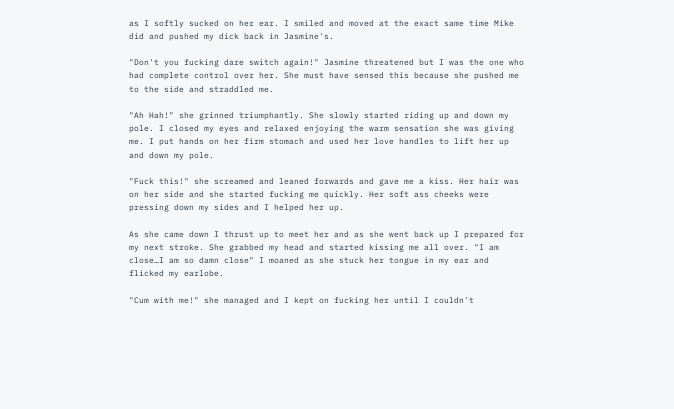as I softly sucked on her ear. I smiled and moved at the exact same time Mike did and pushed my dick back in Jasmine's.

"Don't you fucking dare switch again!" Jasmine threatened but I was the one who had complete control over her. She must have sensed this because she pushed me to the side and straddled me.

"Ah Hah!" she grinned triumphantly. She slowly started riding up and down my pole. I closed my eyes and relaxed enjoying the warm sensation she was giving me. I put hands on her firm stomach and used her love handles to lift her up and down my pole.

"Fuck this!" she screamed and leaned forwards and gave me a kiss. Her hair was on her side and she started fucking me quickly. Her soft ass cheeks were pressing down my sides and I helped her up.

As she came down I thrust up to meet her and as she went back up I prepared for my next stroke. She grabbed my head and started kissing me all over. "I am close…I am so damn close" I moaned as she stuck her tongue in my ear and flicked my earlobe.

"Cum with me!" she managed and I kept on fucking her until I couldn't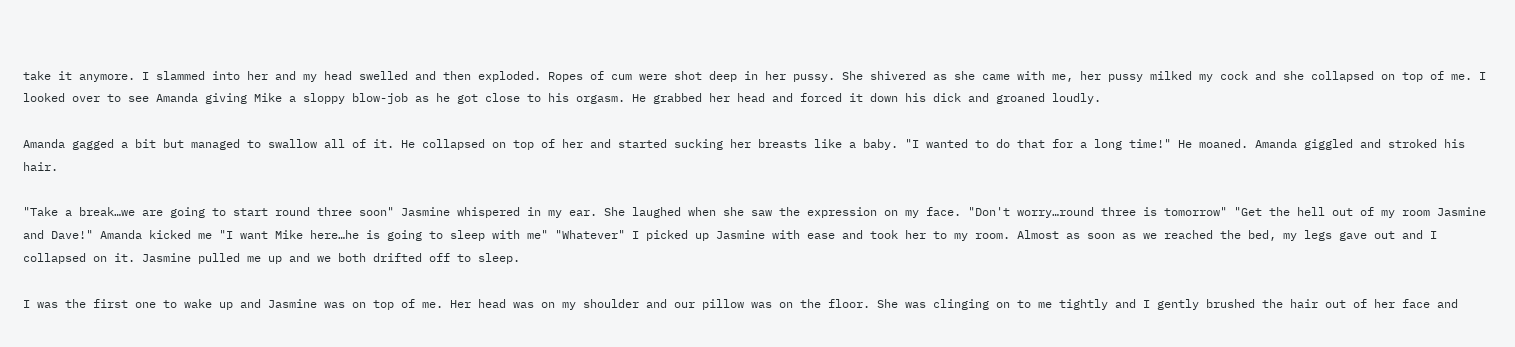take it anymore. I slammed into her and my head swelled and then exploded. Ropes of cum were shot deep in her pussy. She shivered as she came with me, her pussy milked my cock and she collapsed on top of me. I looked over to see Amanda giving Mike a sloppy blow-job as he got close to his orgasm. He grabbed her head and forced it down his dick and groaned loudly.

Amanda gagged a bit but managed to swallow all of it. He collapsed on top of her and started sucking her breasts like a baby. "I wanted to do that for a long time!" He moaned. Amanda giggled and stroked his hair.

"Take a break…we are going to start round three soon" Jasmine whispered in my ear. She laughed when she saw the expression on my face. "Don't worry…round three is tomorrow" "Get the hell out of my room Jasmine and Dave!" Amanda kicked me "I want Mike here…he is going to sleep with me" "Whatever" I picked up Jasmine with ease and took her to my room. Almost as soon as we reached the bed, my legs gave out and I collapsed on it. Jasmine pulled me up and we both drifted off to sleep.

I was the first one to wake up and Jasmine was on top of me. Her head was on my shoulder and our pillow was on the floor. She was clinging on to me tightly and I gently brushed the hair out of her face and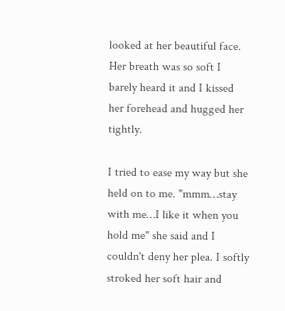looked at her beautiful face. Her breath was so soft I barely heard it and I kissed her forehead and hugged her tightly.

I tried to ease my way but she held on to me. "mmm…stay with me…I like it when you hold me" she said and I couldn't deny her plea. I softly stroked her soft hair and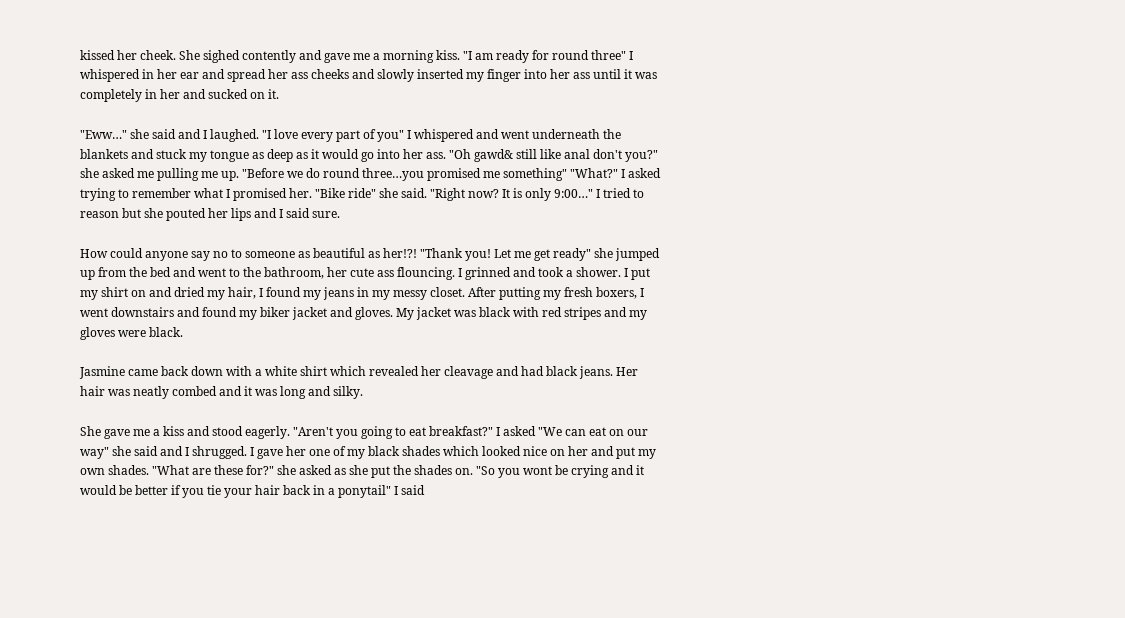kissed her cheek. She sighed contently and gave me a morning kiss. "I am ready for round three" I whispered in her ear and spread her ass cheeks and slowly inserted my finger into her ass until it was completely in her and sucked on it.

"Eww…" she said and I laughed. "I love every part of you" I whispered and went underneath the blankets and stuck my tongue as deep as it would go into her ass. "Oh gawd& still like anal don't you?" she asked me pulling me up. "Before we do round three…you promised me something" "What?" I asked trying to remember what I promised her. "Bike ride" she said. "Right now? It is only 9:00…" I tried to reason but she pouted her lips and I said sure.

How could anyone say no to someone as beautiful as her!?! "Thank you! Let me get ready" she jumped up from the bed and went to the bathroom, her cute ass flouncing. I grinned and took a shower. I put my shirt on and dried my hair, I found my jeans in my messy closet. After putting my fresh boxers, I went downstairs and found my biker jacket and gloves. My jacket was black with red stripes and my gloves were black.

Jasmine came back down with a white shirt which revealed her cleavage and had black jeans. Her hair was neatly combed and it was long and silky.

She gave me a kiss and stood eagerly. "Aren't you going to eat breakfast?" I asked "We can eat on our way" she said and I shrugged. I gave her one of my black shades which looked nice on her and put my own shades. "What are these for?" she asked as she put the shades on. "So you wont be crying and it would be better if you tie your hair back in a ponytail" I said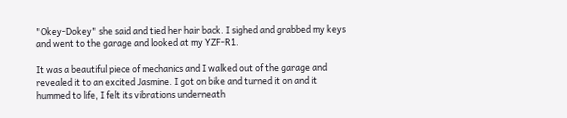"Okey-Dokey" she said and tied her hair back. I sighed and grabbed my keys and went to the garage and looked at my YZF-R1.

It was a beautiful piece of mechanics and I walked out of the garage and revealed it to an excited Jasmine. I got on bike and turned it on and it hummed to life, I felt its vibrations underneath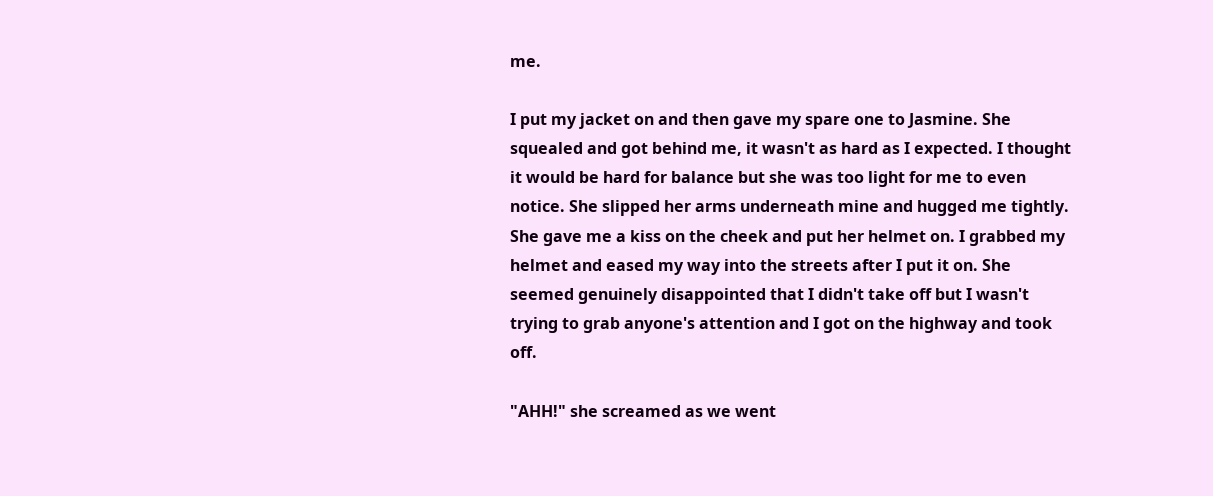me.

I put my jacket on and then gave my spare one to Jasmine. She squealed and got behind me, it wasn't as hard as I expected. I thought it would be hard for balance but she was too light for me to even notice. She slipped her arms underneath mine and hugged me tightly. She gave me a kiss on the cheek and put her helmet on. I grabbed my helmet and eased my way into the streets after I put it on. She seemed genuinely disappointed that I didn't take off but I wasn't trying to grab anyone's attention and I got on the highway and took off.

"AHH!" she screamed as we went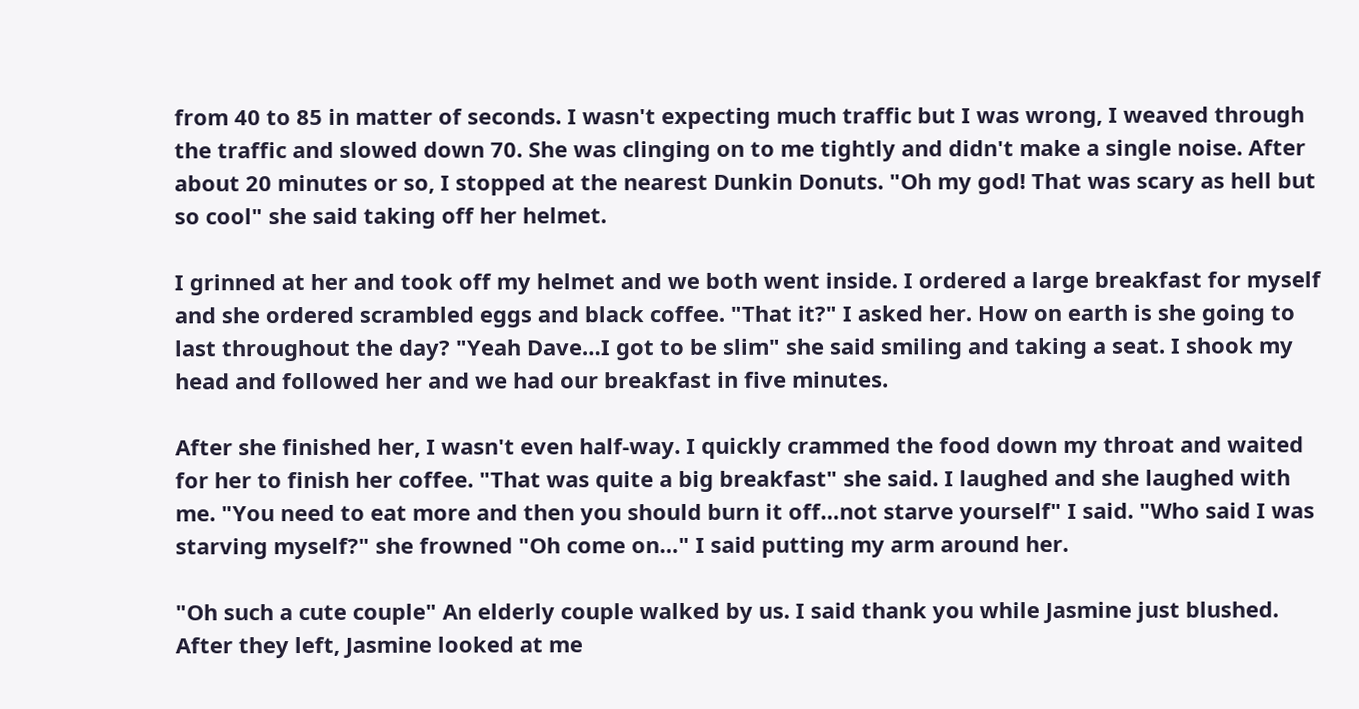from 40 to 85 in matter of seconds. I wasn't expecting much traffic but I was wrong, I weaved through the traffic and slowed down 70. She was clinging on to me tightly and didn't make a single noise. After about 20 minutes or so, I stopped at the nearest Dunkin Donuts. "Oh my god! That was scary as hell but so cool" she said taking off her helmet.

I grinned at her and took off my helmet and we both went inside. I ordered a large breakfast for myself and she ordered scrambled eggs and black coffee. "That it?" I asked her. How on earth is she going to last throughout the day? "Yeah Dave…I got to be slim" she said smiling and taking a seat. I shook my head and followed her and we had our breakfast in five minutes.

After she finished her, I wasn't even half-way. I quickly crammed the food down my throat and waited for her to finish her coffee. "That was quite a big breakfast" she said. I laughed and she laughed with me. "You need to eat more and then you should burn it off…not starve yourself" I said. "Who said I was starving myself?" she frowned "Oh come on…" I said putting my arm around her.

"Oh such a cute couple" An elderly couple walked by us. I said thank you while Jasmine just blushed. After they left, Jasmine looked at me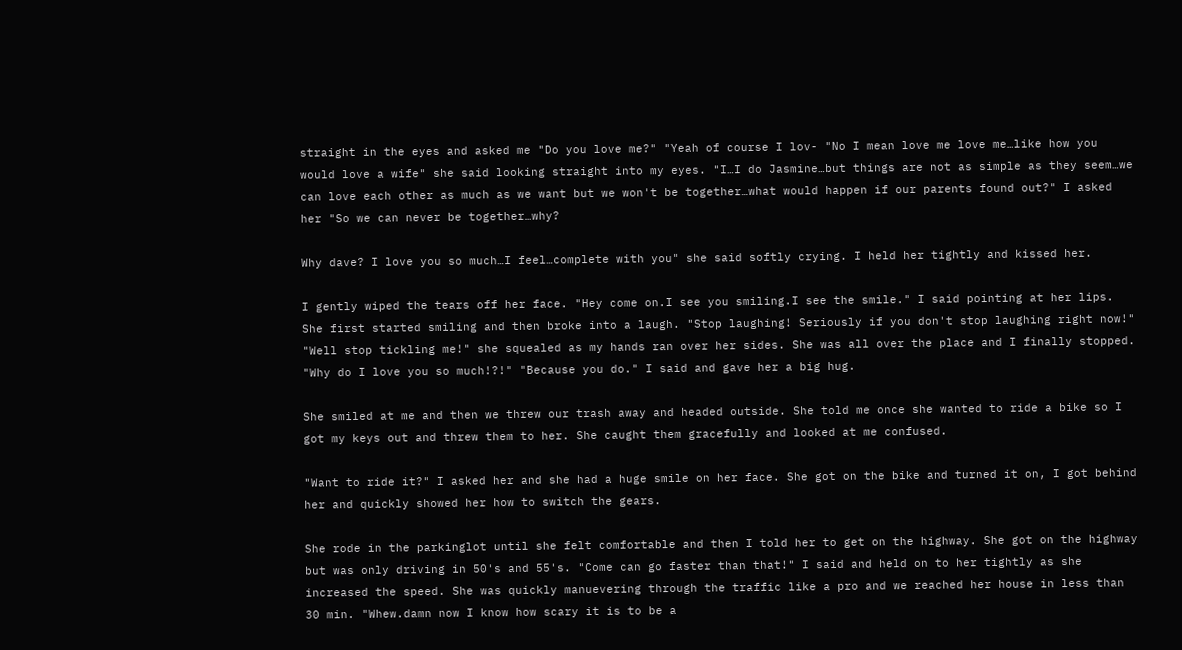straight in the eyes and asked me "Do you love me?" "Yeah of course I lov- "No I mean love me love me…like how you would love a wife" she said looking straight into my eyes. "I…I do Jasmine…but things are not as simple as they seem…we can love each other as much as we want but we won't be together…what would happen if our parents found out?" I asked her "So we can never be together…why?

Why dave? I love you so much…I feel…complete with you" she said softly crying. I held her tightly and kissed her.

I gently wiped the tears off her face. "Hey come on.I see you smiling.I see the smile." I said pointing at her lips. She first started smiling and then broke into a laugh. "Stop laughing! Seriously if you don't stop laughing right now!" "Well stop tickling me!" she squealed as my hands ran over her sides. She was all over the place and I finally stopped. "Why do I love you so much!?!" "Because you do." I said and gave her a big hug.

She smiled at me and then we threw our trash away and headed outside. She told me once she wanted to ride a bike so I got my keys out and threw them to her. She caught them gracefully and looked at me confused.

"Want to ride it?" I asked her and she had a huge smile on her face. She got on the bike and turned it on, I got behind her and quickly showed her how to switch the gears.

She rode in the parkinglot until she felt comfortable and then I told her to get on the highway. She got on the highway but was only driving in 50's and 55's. "Come can go faster than that!" I said and held on to her tightly as she increased the speed. She was quickly manuevering through the traffic like a pro and we reached her house in less than 30 min. "Whew.damn now I know how scary it is to be a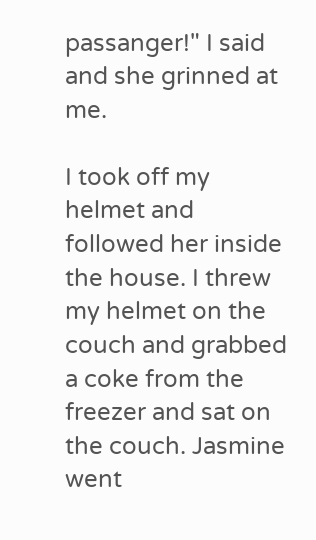passanger!" I said and she grinned at me.

I took off my helmet and followed her inside the house. I threw my helmet on the couch and grabbed a coke from the freezer and sat on the couch. Jasmine went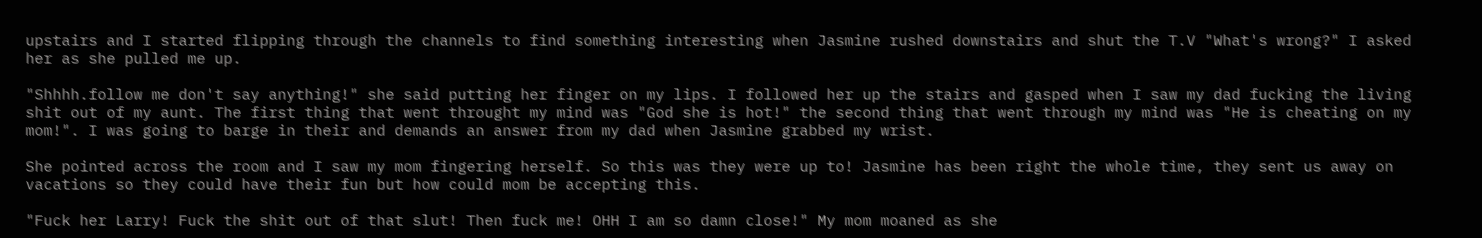upstairs and I started flipping through the channels to find something interesting when Jasmine rushed downstairs and shut the T.V "What's wrong?" I asked her as she pulled me up.

"Shhhh.follow me don't say anything!" she said putting her finger on my lips. I followed her up the stairs and gasped when I saw my dad fucking the living shit out of my aunt. The first thing that went throught my mind was "God she is hot!" the second thing that went through my mind was "He is cheating on my mom!". I was going to barge in their and demands an answer from my dad when Jasmine grabbed my wrist.

She pointed across the room and I saw my mom fingering herself. So this was they were up to! Jasmine has been right the whole time, they sent us away on vacations so they could have their fun but how could mom be accepting this.

"Fuck her Larry! Fuck the shit out of that slut! Then fuck me! OHH I am so damn close!" My mom moaned as she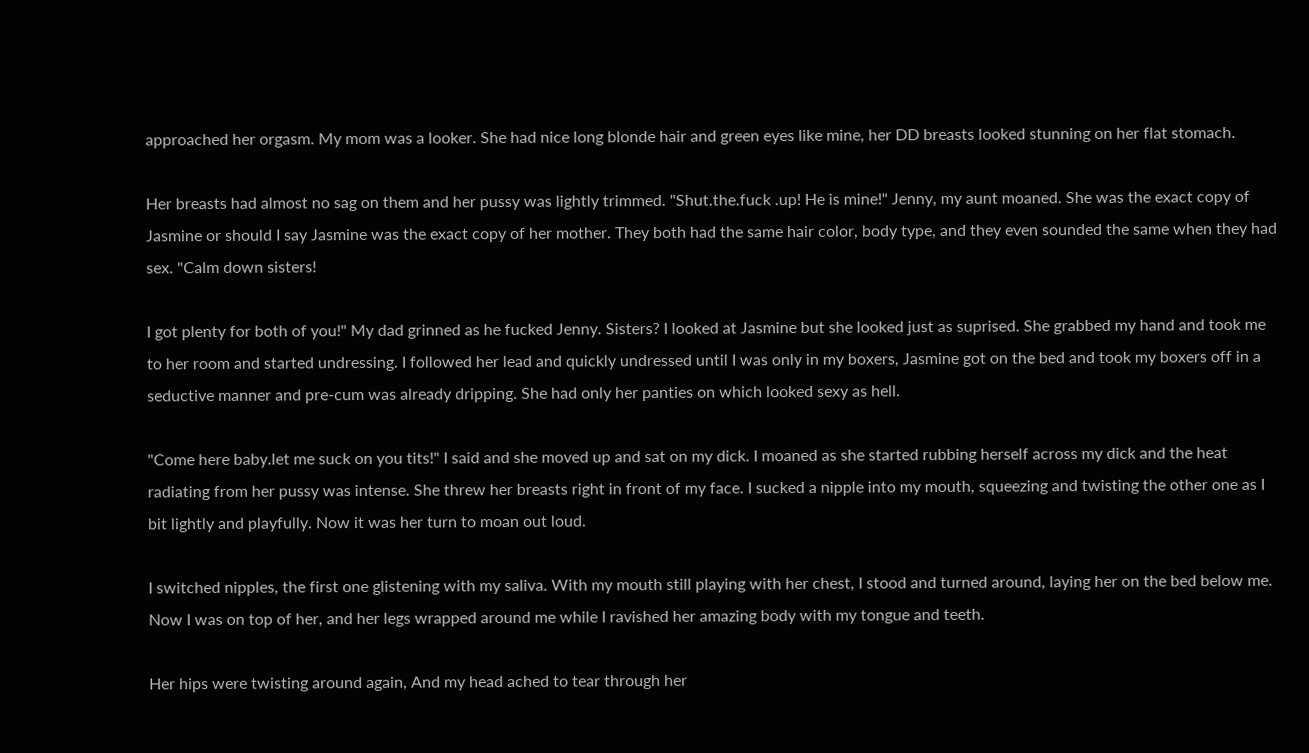approached her orgasm. My mom was a looker. She had nice long blonde hair and green eyes like mine, her DD breasts looked stunning on her flat stomach.

Her breasts had almost no sag on them and her pussy was lightly trimmed. "Shut.the.fuck .up! He is mine!" Jenny, my aunt moaned. She was the exact copy of Jasmine or should I say Jasmine was the exact copy of her mother. They both had the same hair color, body type, and they even sounded the same when they had sex. "Calm down sisters!

I got plenty for both of you!" My dad grinned as he fucked Jenny. Sisters? I looked at Jasmine but she looked just as suprised. She grabbed my hand and took me to her room and started undressing. I followed her lead and quickly undressed until I was only in my boxers, Jasmine got on the bed and took my boxers off in a seductive manner and pre-cum was already dripping. She had only her panties on which looked sexy as hell.

"Come here baby.let me suck on you tits!" I said and she moved up and sat on my dick. I moaned as she started rubbing herself across my dick and the heat radiating from her pussy was intense. She threw her breasts right in front of my face. I sucked a nipple into my mouth, squeezing and twisting the other one as I bit lightly and playfully. Now it was her turn to moan out loud.

I switched nipples, the first one glistening with my saliva. With my mouth still playing with her chest, I stood and turned around, laying her on the bed below me. Now I was on top of her, and her legs wrapped around me while I ravished her amazing body with my tongue and teeth.

Her hips were twisting around again, And my head ached to tear through her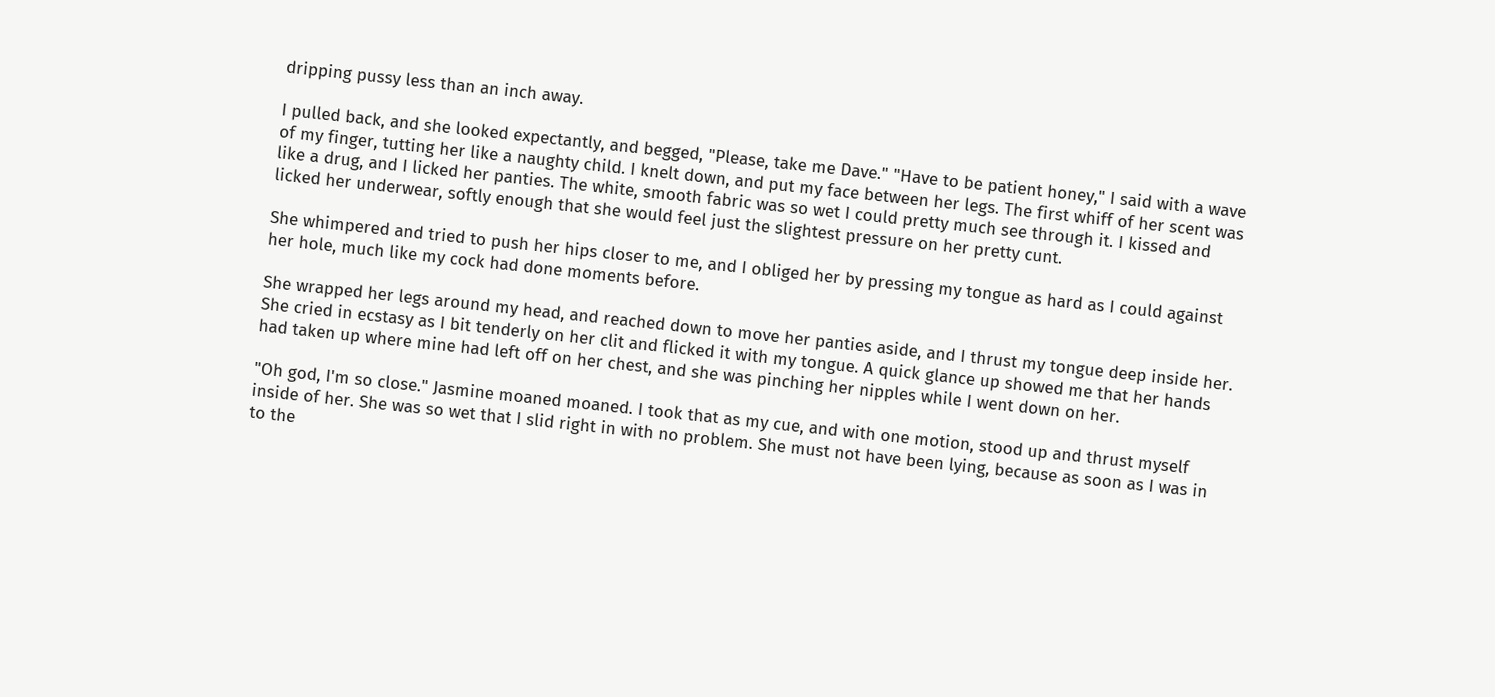dripping pussy less than an inch away.

I pulled back, and she looked expectantly, and begged, "Please, take me Dave." "Have to be patient honey," I said with a wave of my finger, tutting her like a naughty child. I knelt down, and put my face between her legs. The first whiff of her scent was like a drug, and I licked her panties. The white, smooth fabric was so wet I could pretty much see through it. I kissed and licked her underwear, softly enough that she would feel just the slightest pressure on her pretty cunt.

She whimpered and tried to push her hips closer to me, and I obliged her by pressing my tongue as hard as I could against her hole, much like my cock had done moments before.

She wrapped her legs around my head, and reached down to move her panties aside, and I thrust my tongue deep inside her. She cried in ecstasy as I bit tenderly on her clit and flicked it with my tongue. A quick glance up showed me that her hands had taken up where mine had left off on her chest, and she was pinching her nipples while I went down on her.

"Oh god, I'm so close." Jasmine moaned moaned. I took that as my cue, and with one motion, stood up and thrust myself inside of her. She was so wet that I slid right in with no problem. She must not have been lying, because as soon as I was in to the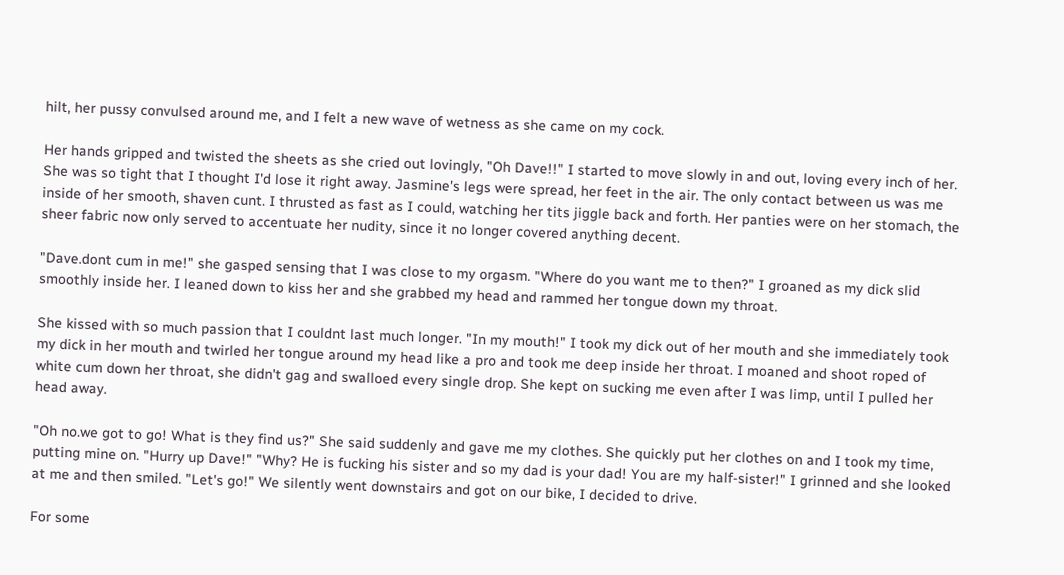hilt, her pussy convulsed around me, and I felt a new wave of wetness as she came on my cock.

Her hands gripped and twisted the sheets as she cried out lovingly, "Oh Dave!!" I started to move slowly in and out, loving every inch of her. She was so tight that I thought I'd lose it right away. Jasmine's legs were spread, her feet in the air. The only contact between us was me inside of her smooth, shaven cunt. I thrusted as fast as I could, watching her tits jiggle back and forth. Her panties were on her stomach, the sheer fabric now only served to accentuate her nudity, since it no longer covered anything decent.

"Dave.dont cum in me!" she gasped sensing that I was close to my orgasm. "Where do you want me to then?" I groaned as my dick slid smoothly inside her. I leaned down to kiss her and she grabbed my head and rammed her tongue down my throat.

She kissed with so much passion that I couldnt last much longer. "In my mouth!" I took my dick out of her mouth and she immediately took my dick in her mouth and twirled her tongue around my head like a pro and took me deep inside her throat. I moaned and shoot roped of white cum down her throat, she didn't gag and swalloed every single drop. She kept on sucking me even after I was limp, until I pulled her head away.

"Oh no.we got to go! What is they find us?" She said suddenly and gave me my clothes. She quickly put her clothes on and I took my time, putting mine on. "Hurry up Dave!" "Why? He is fucking his sister and so my dad is your dad! You are my half-sister!" I grinned and she looked at me and then smiled. "Let's go!" We silently went downstairs and got on our bike, I decided to drive.

For some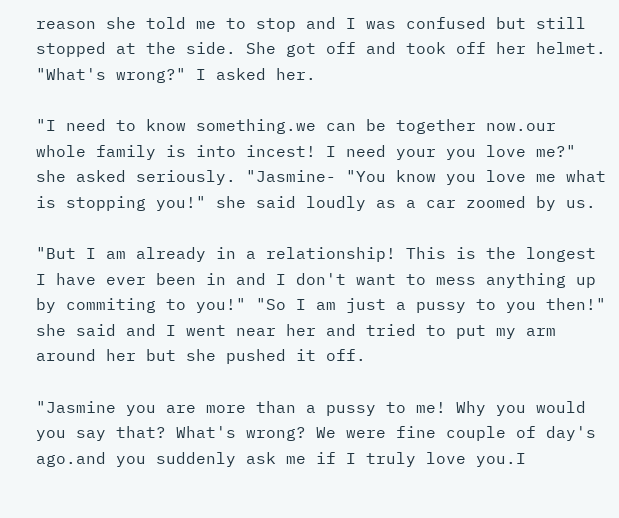reason she told me to stop and I was confused but still stopped at the side. She got off and took off her helmet. "What's wrong?" I asked her.

"I need to know something.we can be together now.our whole family is into incest! I need your you love me?" she asked seriously. "Jasmine- "You know you love me what is stopping you!" she said loudly as a car zoomed by us.

"But I am already in a relationship! This is the longest I have ever been in and I don't want to mess anything up by commiting to you!" "So I am just a pussy to you then!" she said and I went near her and tried to put my arm around her but she pushed it off.

"Jasmine you are more than a pussy to me! Why you would you say that? What's wrong? We were fine couple of day's ago.and you suddenly ask me if I truly love you.I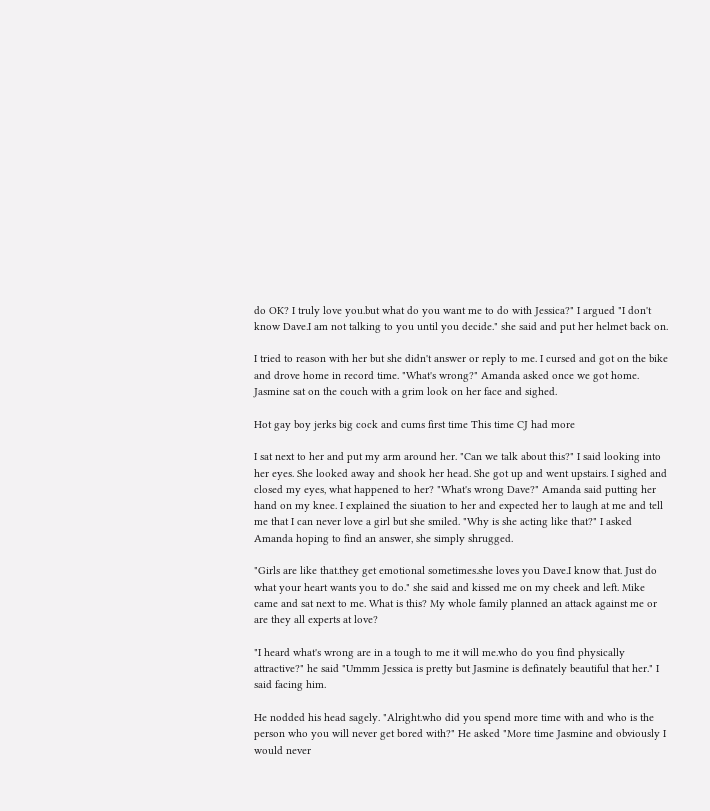do OK? I truly love you.but what do you want me to do with Jessica?" I argued "I don't know Dave.I am not talking to you until you decide." she said and put her helmet back on.

I tried to reason with her but she didn't answer or reply to me. I cursed and got on the bike and drove home in record time. "What's wrong?" Amanda asked once we got home. Jasmine sat on the couch with a grim look on her face and sighed.

Hot gay boy jerks big cock and cums first time This time CJ had more

I sat next to her and put my arm around her. "Can we talk about this?" I said looking into her eyes. She looked away and shook her head. She got up and went upstairs. I sighed and closed my eyes, what happened to her? "What's wrong Dave?" Amanda said putting her hand on my knee. I explained the siuation to her and expected her to laugh at me and tell me that I can never love a girl but she smiled. "Why is she acting like that?" I asked Amanda hoping to find an answer, she simply shrugged.

"Girls are like that.they get emotional sometimes.she loves you Dave.I know that. Just do what your heart wants you to do." she said and kissed me on my cheek and left. Mike came and sat next to me. What is this? My whole family planned an attack against me or are they all experts at love?

"I heard what's wrong are in a tough to me it will me.who do you find physically attractive?" he said "Ummm Jessica is pretty but Jasmine is definately beautiful that her." I said facing him.

He nodded his head sagely. "Alright.who did you spend more time with and who is the person who you will never get bored with?" He asked "More time Jasmine and obviously I would never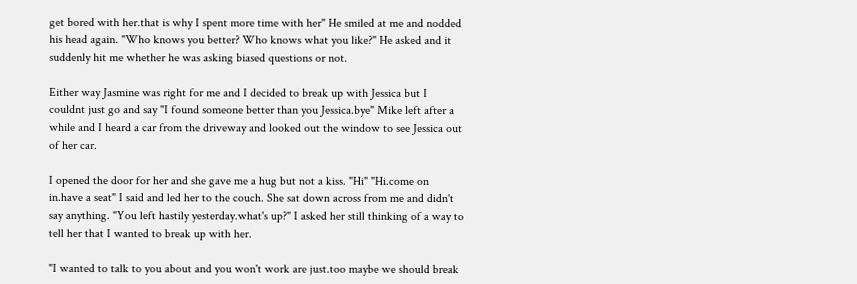get bored with her.that is why I spent more time with her" He smiled at me and nodded his head again. "Who knows you better? Who knows what you like?" He asked and it suddenly hit me whether he was asking biased questions or not.

Either way Jasmine was right for me and I decided to break up with Jessica but I couldnt just go and say "I found someone better than you Jessica.bye" Mike left after a while and I heard a car from the driveway and looked out the window to see Jessica out of her car.

I opened the door for her and she gave me a hug but not a kiss. "Hi" "Hi.come on in.have a seat" I said and led her to the couch. She sat down across from me and didn't say anything. "You left hastily yesterday.what's up?" I asked her still thinking of a way to tell her that I wanted to break up with her.

"I wanted to talk to you about and you won't work are just.too maybe we should break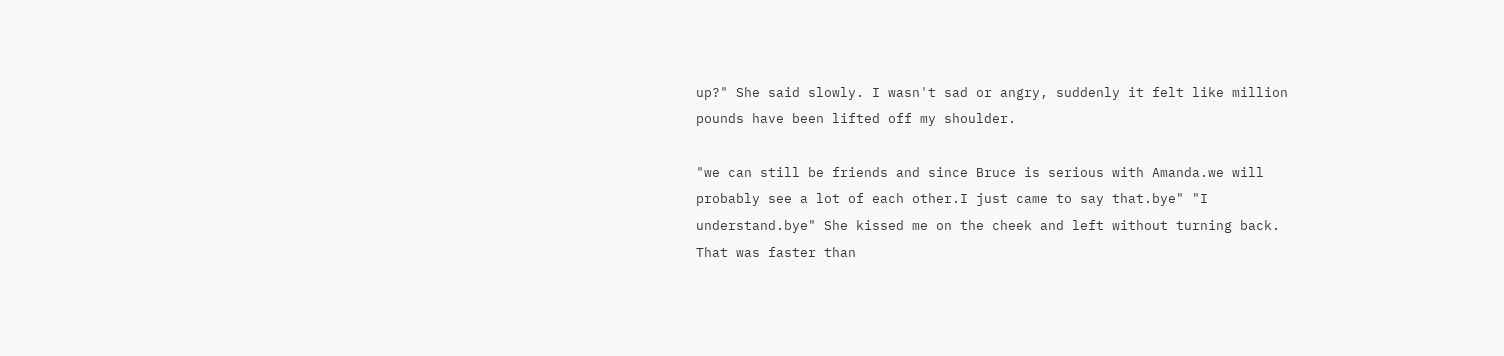up?" She said slowly. I wasn't sad or angry, suddenly it felt like million pounds have been lifted off my shoulder.

"we can still be friends and since Bruce is serious with Amanda.we will probably see a lot of each other.I just came to say that.bye" "I understand.bye" She kissed me on the cheek and left without turning back. That was faster than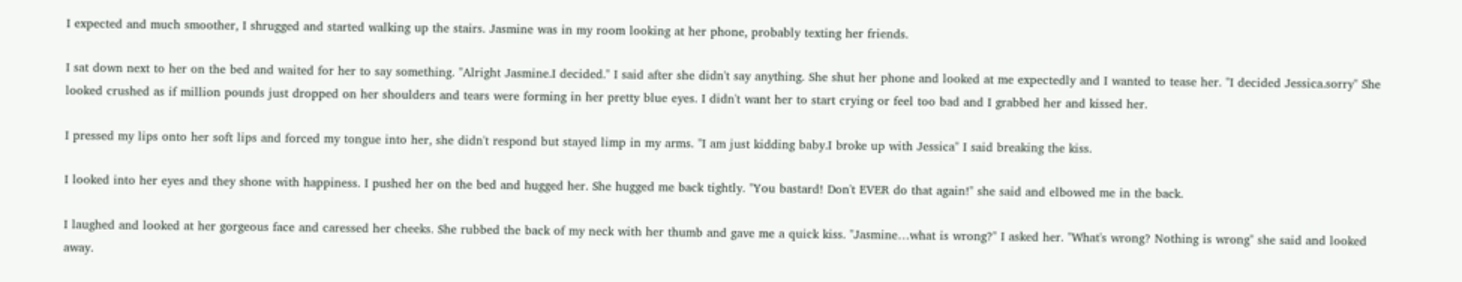I expected and much smoother, I shrugged and started walking up the stairs. Jasmine was in my room looking at her phone, probably texting her friends.

I sat down next to her on the bed and waited for her to say something. "Alright Jasmine.I decided." I said after she didn't say anything. She shut her phone and looked at me expectedly and I wanted to tease her. "I decided Jessica.sorry" She looked crushed as if million pounds just dropped on her shoulders and tears were forming in her pretty blue eyes. I didn't want her to start crying or feel too bad and I grabbed her and kissed her.

I pressed my lips onto her soft lips and forced my tongue into her, she didn't respond but stayed limp in my arms. "I am just kidding baby.I broke up with Jessica" I said breaking the kiss.

I looked into her eyes and they shone with happiness. I pushed her on the bed and hugged her. She hugged me back tightly. "You bastard! Don't EVER do that again!" she said and elbowed me in the back.

I laughed and looked at her gorgeous face and caressed her cheeks. She rubbed the back of my neck with her thumb and gave me a quick kiss. "Jasmine…what is wrong?" I asked her. "What's wrong? Nothing is wrong" she said and looked away.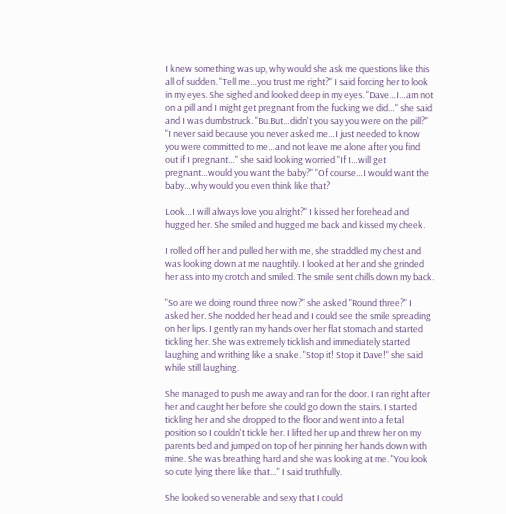I knew something was up, why would she ask me questions like this all of sudden. "Tell me…you trust me right?" I said forcing her to look in my eyes. She sighed and looked deep in my eyes. "Dave…I…am not on a pill and I might get pregnant from the fucking we did…" she said and I was dumbstruck. "Bu.But…didn't you say you were on the pill?" "I never said because you never asked me…I just needed to know you were committed to me…and not leave me alone after you find out if I pregnant…" she said looking worried "If I…will get pregnant…would you want the baby?" "Of course…I would want the baby…why would you even think like that?

Look…I will always love you alright?" I kissed her forehead and hugged her. She smiled and hugged me back and kissed my cheek.

I rolled off her and pulled her with me, she straddled my chest and was looking down at me naughtily. I looked at her and she grinded her ass into my crotch and smiled. The smile sent chills down my back.

"So are we doing round three now?" she asked "Round three?" I asked her. She nodded her head and I could see the smile spreading on her lips. I gently ran my hands over her flat stomach and started tickling her. She was extremely ticklish and immediately started laughing and writhing like a snake. "Stop it! Stop it Dave!" she said while still laughing.

She managed to push me away and ran for the door. I ran right after her and caught her before she could go down the stairs. I started tickling her and she dropped to the floor and went into a fetal position so I couldn't tickle her. I lifted her up and threw her on my parents bed and jumped on top of her pinning her hands down with mine. She was breathing hard and she was looking at me. "You look so cute lying there like that…" I said truthfully.

She looked so venerable and sexy that I could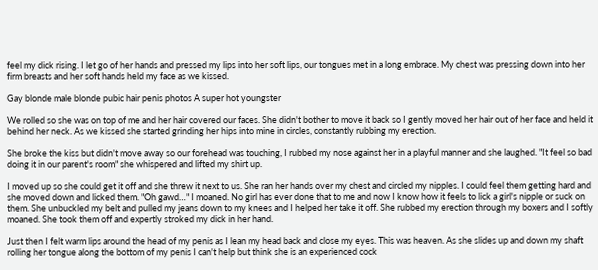feel my dick rising. I let go of her hands and pressed my lips into her soft lips, our tongues met in a long embrace. My chest was pressing down into her firm breasts and her soft hands held my face as we kissed.

Gay blonde male blonde pubic hair penis photos A super hot youngster

We rolled so she was on top of me and her hair covered our faces. She didn't bother to move it back so I gently moved her hair out of her face and held it behind her neck. As we kissed she started grinding her hips into mine in circles, constantly rubbing my erection.

She broke the kiss but didn't move away so our forehead was touching, I rubbed my nose against her in a playful manner and she laughed. "It feel so bad doing it in our parent's room" she whispered and lifted my shirt up.

I moved up so she could get it off and she threw it next to us. She ran her hands over my chest and circled my nipples. I could feel them getting hard and she moved down and licked them. "Oh gawd…" I moaned. No girl has ever done that to me and now I know how it feels to lick a girl's nipple or suck on them. She unbuckled my belt and pulled my jeans down to my knees and I helped her take it off. She rubbed my erection through my boxers and I softly moaned. She took them off and expertly stroked my dick in her hand.

Just then I felt warm lips around the head of my penis as I lean my head back and close my eyes. This was heaven. As she slides up and down my shaft rolling her tongue along the bottom of my penis I can't help but think she is an experienced cock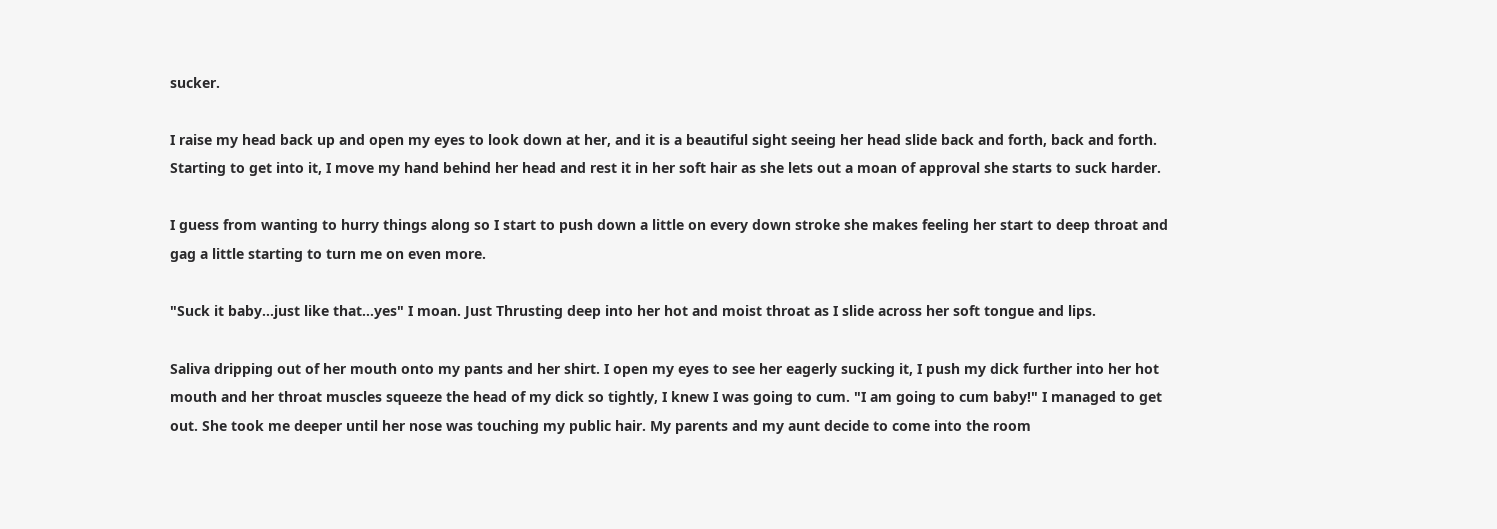sucker.

I raise my head back up and open my eyes to look down at her, and it is a beautiful sight seeing her head slide back and forth, back and forth. Starting to get into it, I move my hand behind her head and rest it in her soft hair as she lets out a moan of approval she starts to suck harder.

I guess from wanting to hurry things along so I start to push down a little on every down stroke she makes feeling her start to deep throat and gag a little starting to turn me on even more.

"Suck it baby…just like that…yes" I moan. Just Thrusting deep into her hot and moist throat as I slide across her soft tongue and lips.

Saliva dripping out of her mouth onto my pants and her shirt. I open my eyes to see her eagerly sucking it, I push my dick further into her hot mouth and her throat muscles squeeze the head of my dick so tightly, I knew I was going to cum. "I am going to cum baby!" I managed to get out. She took me deeper until her nose was touching my public hair. My parents and my aunt decide to come into the room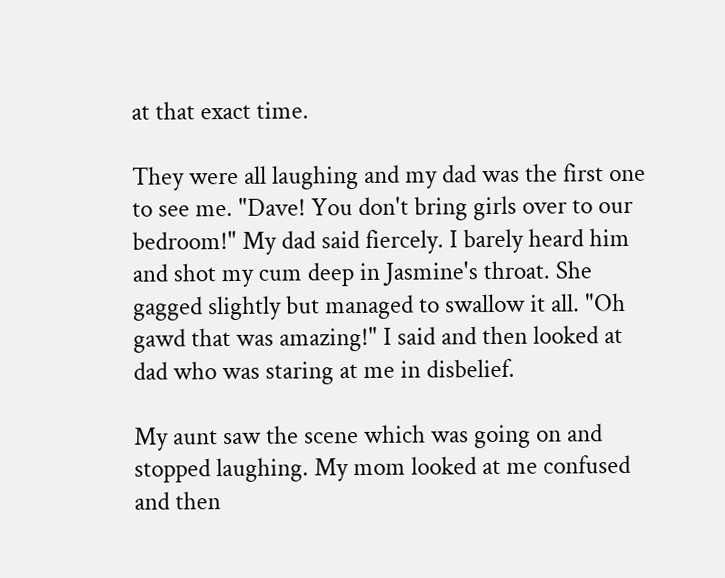at that exact time.

They were all laughing and my dad was the first one to see me. "Dave! You don't bring girls over to our bedroom!" My dad said fiercely. I barely heard him and shot my cum deep in Jasmine's throat. She gagged slightly but managed to swallow it all. "Oh gawd that was amazing!" I said and then looked at dad who was staring at me in disbelief.

My aunt saw the scene which was going on and stopped laughing. My mom looked at me confused and then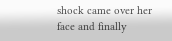shock came over her face and finally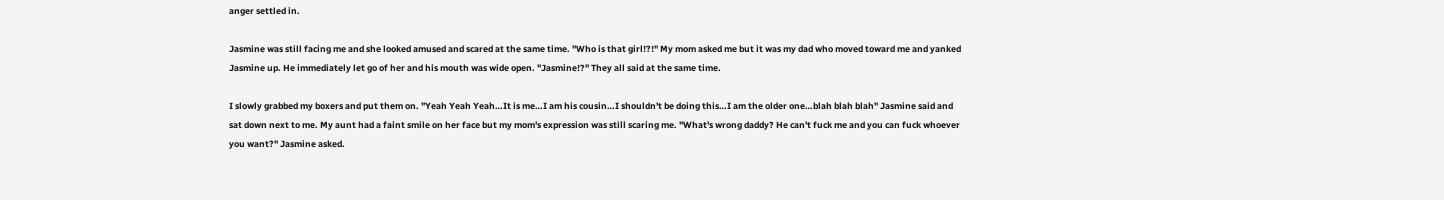anger settled in.

Jasmine was still facing me and she looked amused and scared at the same time. "Who is that girl!?!" My mom asked me but it was my dad who moved toward me and yanked Jasmine up. He immediately let go of her and his mouth was wide open. "Jasmine!?" They all said at the same time.

I slowly grabbed my boxers and put them on. "Yeah Yeah Yeah…It is me…I am his cousin…I shouldn't be doing this…I am the older one…blah blah blah" Jasmine said and sat down next to me. My aunt had a faint smile on her face but my mom's expression was still scaring me. "What's wrong daddy? He can't fuck me and you can fuck whoever you want?" Jasmine asked.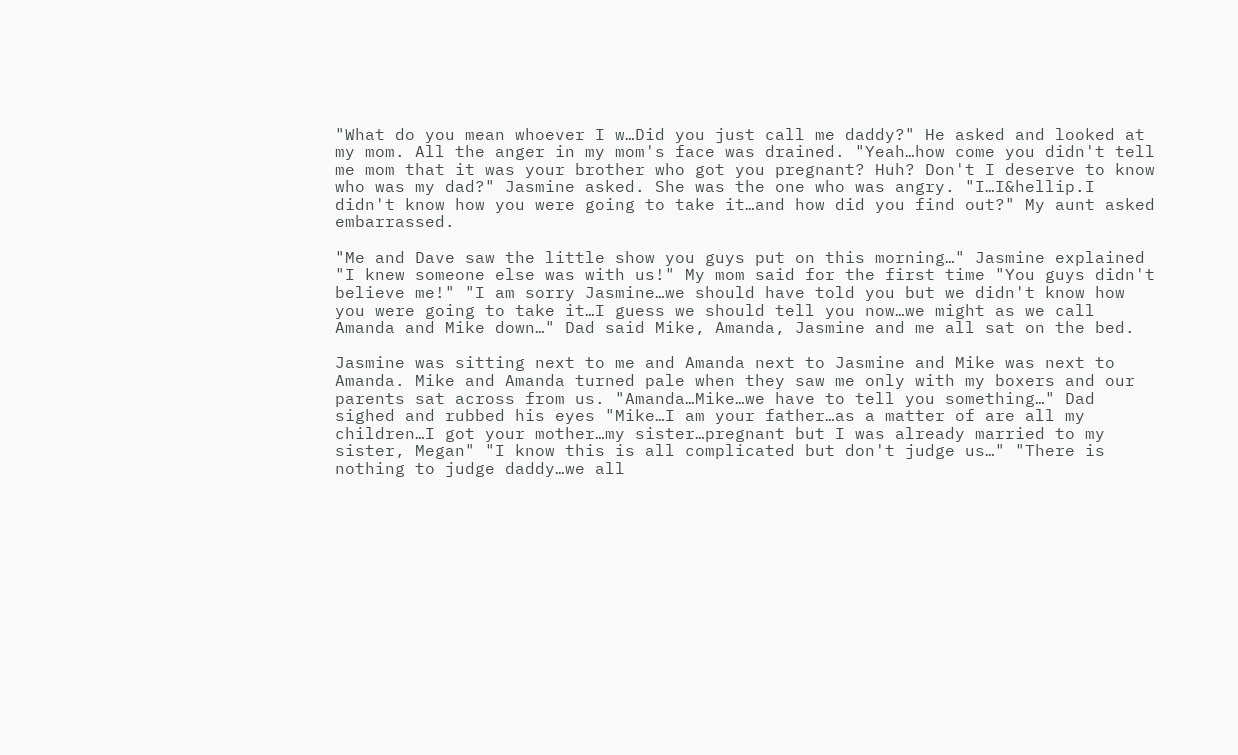"What do you mean whoever I w…Did you just call me daddy?" He asked and looked at my mom. All the anger in my mom's face was drained. "Yeah…how come you didn't tell me mom that it was your brother who got you pregnant? Huh? Don't I deserve to know who was my dad?" Jasmine asked. She was the one who was angry. "I…I&hellip.I didn't know how you were going to take it…and how did you find out?" My aunt asked embarrassed.

"Me and Dave saw the little show you guys put on this morning…" Jasmine explained "I knew someone else was with us!" My mom said for the first time "You guys didn't believe me!" "I am sorry Jasmine…we should have told you but we didn't know how you were going to take it…I guess we should tell you now…we might as we call Amanda and Mike down…" Dad said Mike, Amanda, Jasmine and me all sat on the bed.

Jasmine was sitting next to me and Amanda next to Jasmine and Mike was next to Amanda. Mike and Amanda turned pale when they saw me only with my boxers and our parents sat across from us. "Amanda…Mike…we have to tell you something…" Dad sighed and rubbed his eyes "Mike…I am your father…as a matter of are all my children…I got your mother…my sister…pregnant but I was already married to my sister, Megan" "I know this is all complicated but don't judge us…" "There is nothing to judge daddy…we all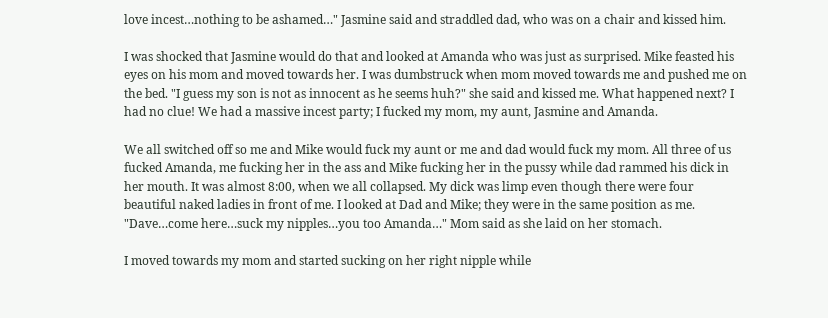love incest…nothing to be ashamed…" Jasmine said and straddled dad, who was on a chair and kissed him.

I was shocked that Jasmine would do that and looked at Amanda who was just as surprised. Mike feasted his eyes on his mom and moved towards her. I was dumbstruck when mom moved towards me and pushed me on the bed. "I guess my son is not as innocent as he seems huh?" she said and kissed me. What happened next? I had no clue! We had a massive incest party; I fucked my mom, my aunt, Jasmine and Amanda.

We all switched off so me and Mike would fuck my aunt or me and dad would fuck my mom. All three of us fucked Amanda, me fucking her in the ass and Mike fucking her in the pussy while dad rammed his dick in her mouth. It was almost 8:00, when we all collapsed. My dick was limp even though there were four beautiful naked ladies in front of me. I looked at Dad and Mike; they were in the same position as me. "Dave…come here…suck my nipples…you too Amanda…" Mom said as she laid on her stomach.

I moved towards my mom and started sucking on her right nipple while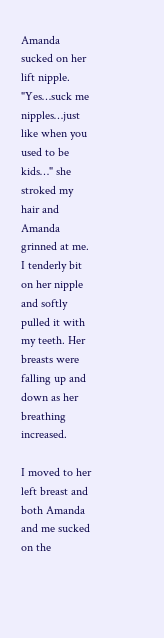Amanda sucked on her lift nipple. "Yes…suck me nipples…just like when you used to be kids…" she stroked my hair and Amanda grinned at me. I tenderly bit on her nipple and softly pulled it with my teeth. Her breasts were falling up and down as her breathing increased.

I moved to her left breast and both Amanda and me sucked on the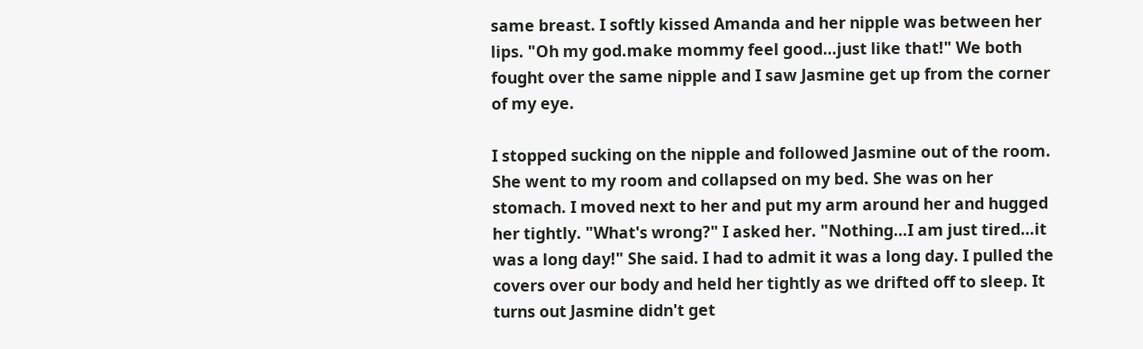same breast. I softly kissed Amanda and her nipple was between her lips. "Oh my god.make mommy feel good…just like that!" We both fought over the same nipple and I saw Jasmine get up from the corner of my eye.

I stopped sucking on the nipple and followed Jasmine out of the room. She went to my room and collapsed on my bed. She was on her stomach. I moved next to her and put my arm around her and hugged her tightly. "What's wrong?" I asked her. "Nothing…I am just tired…it was a long day!" She said. I had to admit it was a long day. I pulled the covers over our body and held her tightly as we drifted off to sleep. It turns out Jasmine didn't get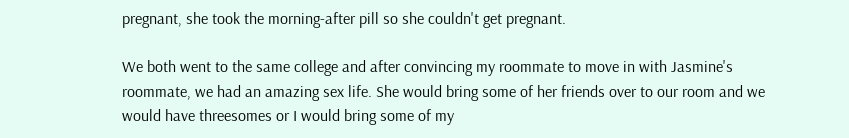pregnant, she took the morning-after pill so she couldn't get pregnant.

We both went to the same college and after convincing my roommate to move in with Jasmine's roommate, we had an amazing sex life. She would bring some of her friends over to our room and we would have threesomes or I would bring some of my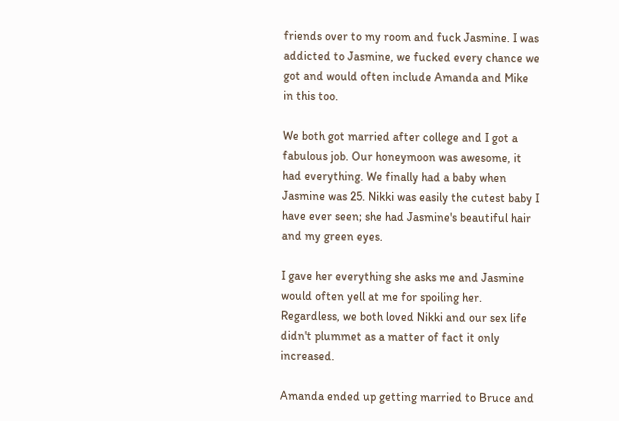friends over to my room and fuck Jasmine. I was addicted to Jasmine, we fucked every chance we got and would often include Amanda and Mike in this too.

We both got married after college and I got a fabulous job. Our honeymoon was awesome, it had everything. We finally had a baby when Jasmine was 25. Nikki was easily the cutest baby I have ever seen; she had Jasmine's beautiful hair and my green eyes.

I gave her everything she asks me and Jasmine would often yell at me for spoiling her. Regardless, we both loved Nikki and our sex life didn't plummet as a matter of fact it only increased.

Amanda ended up getting married to Bruce and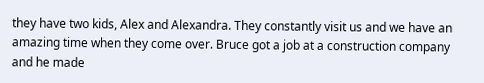they have two kids, Alex and Alexandra. They constantly visit us and we have an amazing time when they come over. Bruce got a job at a construction company and he made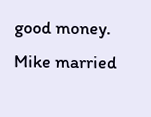good money. Mike married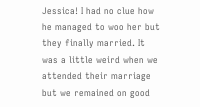Jessica! I had no clue how he managed to woo her but they finally married. It was a little weird when we attended their marriage but we remained on good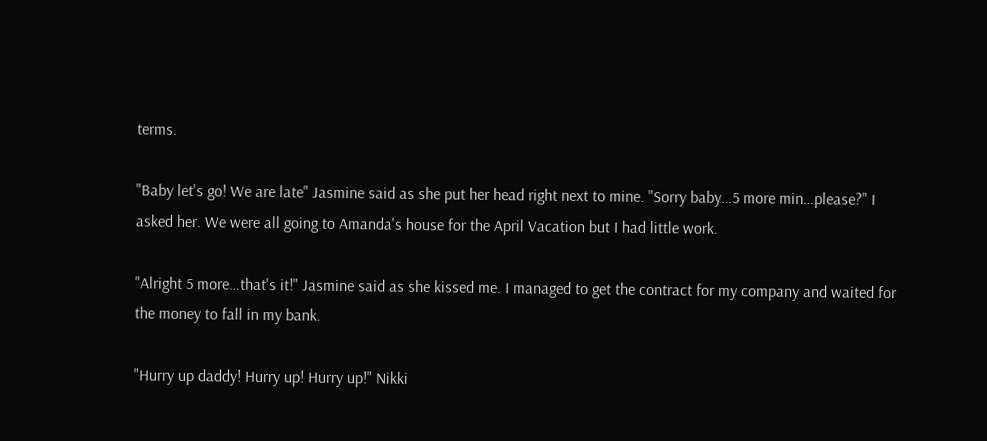terms.

"Baby let's go! We are late" Jasmine said as she put her head right next to mine. "Sorry baby…5 more min…please?" I asked her. We were all going to Amanda's house for the April Vacation but I had little work.

"Alright 5 more…that's it!" Jasmine said as she kissed me. I managed to get the contract for my company and waited for the money to fall in my bank.

"Hurry up daddy! Hurry up! Hurry up!" Nikki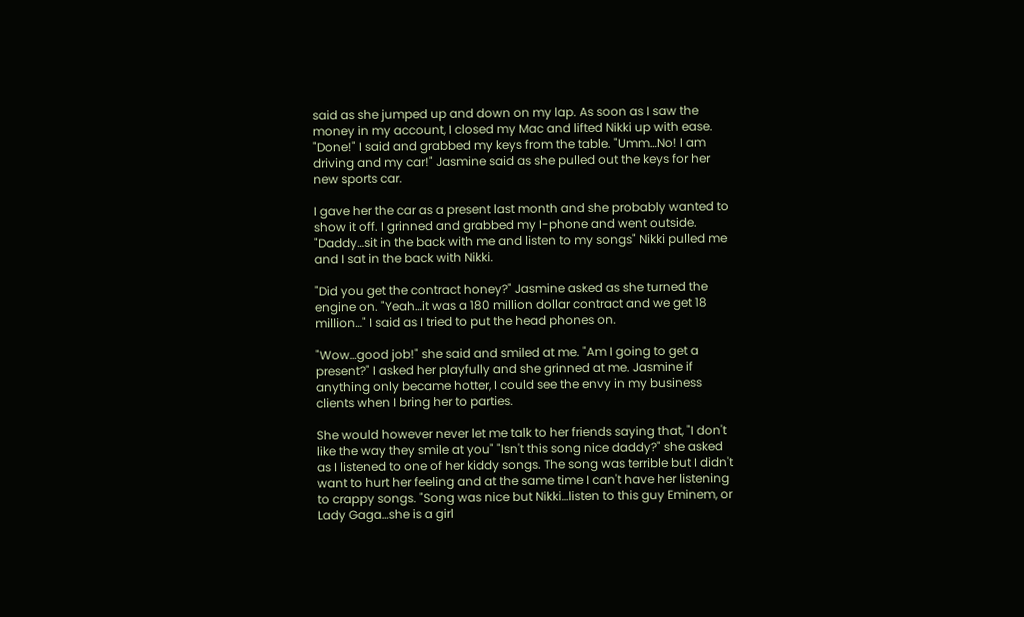said as she jumped up and down on my lap. As soon as I saw the money in my account, I closed my Mac and lifted Nikki up with ease. "Done!" I said and grabbed my keys from the table. "Umm…No! I am driving and my car!" Jasmine said as she pulled out the keys for her new sports car.

I gave her the car as a present last month and she probably wanted to show it off. I grinned and grabbed my I-phone and went outside. "Daddy…sit in the back with me and listen to my songs" Nikki pulled me and I sat in the back with Nikki.

"Did you get the contract honey?" Jasmine asked as she turned the engine on. "Yeah…it was a 180 million dollar contract and we get 18 million…" I said as I tried to put the head phones on.

"Wow…good job!" she said and smiled at me. "Am I going to get a present?" I asked her playfully and she grinned at me. Jasmine if anything only became hotter, I could see the envy in my business clients when I bring her to parties.

She would however never let me talk to her friends saying that, "I don't like the way they smile at you" "Isn't this song nice daddy?" she asked as I listened to one of her kiddy songs. The song was terrible but I didn't want to hurt her feeling and at the same time I can't have her listening to crappy songs. "Song was nice but Nikki…listen to this guy Eminem, or Lady Gaga…she is a girl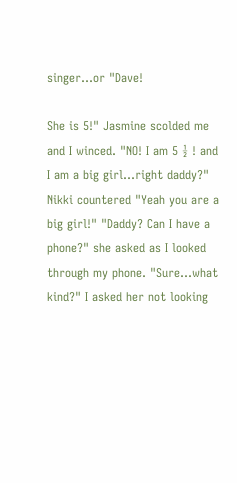singer…or "Dave!

She is 5!" Jasmine scolded me and I winced. "NO! I am 5 ½ ! and I am a big girl…right daddy?" Nikki countered "Yeah you are a big girl!" "Daddy? Can I have a phone?" she asked as I looked through my phone. "Sure…what kind?" I asked her not looking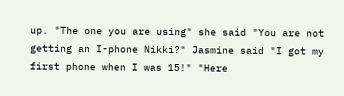up. "The one you are using" she said "You are not getting an I-phone Nikki?" Jasmine said "I got my first phone when I was 15!" "Here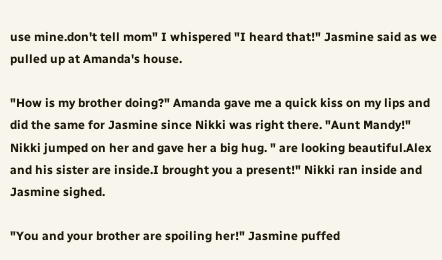use mine.don't tell mom" I whispered "I heard that!" Jasmine said as we pulled up at Amanda's house.

"How is my brother doing?" Amanda gave me a quick kiss on my lips and did the same for Jasmine since Nikki was right there. "Aunt Mandy!" Nikki jumped on her and gave her a big hug. " are looking beautiful.Alex and his sister are inside.I brought you a present!" Nikki ran inside and Jasmine sighed.

"You and your brother are spoiling her!" Jasmine puffed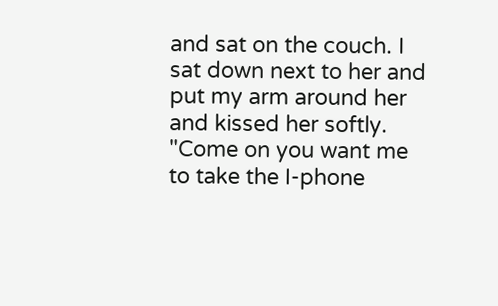and sat on the couch. I sat down next to her and put my arm around her and kissed her softly. "Come on you want me to take the I-phone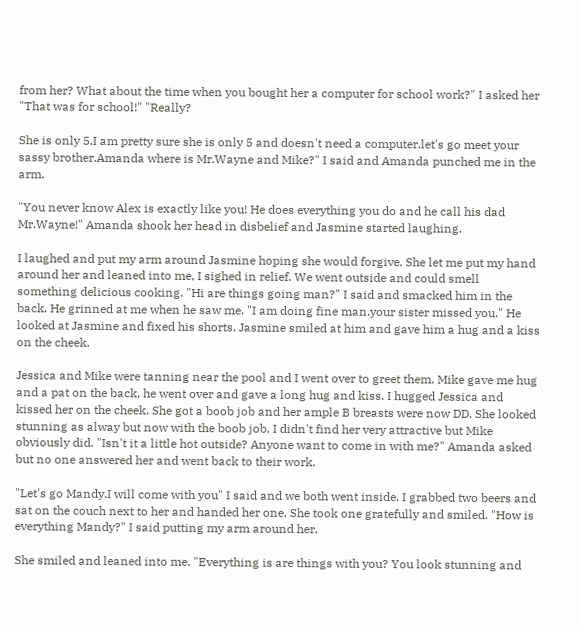from her? What about the time when you bought her a computer for school work?" I asked her "That was for school!" "Really?

She is only 5.I am pretty sure she is only 5 and doesn't need a computer.let's go meet your sassy brother.Amanda where is Mr.Wayne and Mike?" I said and Amanda punched me in the arm.

"You never know Alex is exactly like you! He does everything you do and he call his dad Mr.Wayne!" Amanda shook her head in disbelief and Jasmine started laughing.

I laughed and put my arm around Jasmine hoping she would forgive. She let me put my hand around her and leaned into me, I sighed in relief. We went outside and could smell something delicious cooking. "Hi are things going man?" I said and smacked him in the back. He grinned at me when he saw me. "I am doing fine man.your sister missed you." He looked at Jasmine and fixed his shorts. Jasmine smiled at him and gave him a hug and a kiss on the cheek.

Jessica and Mike were tanning near the pool and I went over to greet them. Mike gave me hug and a pat on the back, he went over and gave a long hug and kiss. I hugged Jessica and kissed her on the cheek. She got a boob job and her ample B breasts were now DD. She looked stunning as alway but now with the boob job, I didn't find her very attractive but Mike obviously did. "Isn't it a little hot outside? Anyone want to come in with me?" Amanda asked but no one answered her and went back to their work.

"Let's go Mandy.I will come with you" I said and we both went inside. I grabbed two beers and sat on the couch next to her and handed her one. She took one gratefully and smiled. "How is everything Mandy?" I said putting my arm around her.

She smiled and leaned into me. "Everything is are things with you? You look stunning and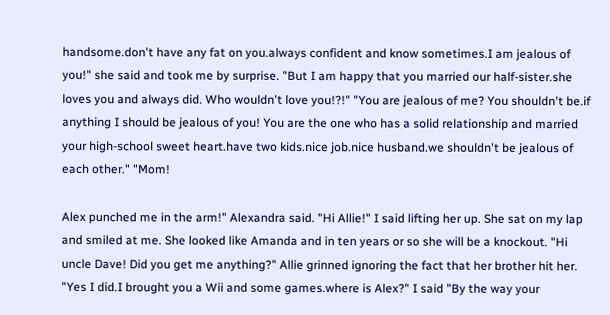handsome.don't have any fat on you.always confident and know sometimes.I am jealous of you!" she said and took me by surprise. "But I am happy that you married our half-sister.she loves you and always did. Who wouldn't love you!?!" "You are jealous of me? You shouldn't be.if anything I should be jealous of you! You are the one who has a solid relationship and married your high-school sweet heart.have two kids.nice job.nice husband.we shouldn't be jealous of each other." "Mom!

Alex punched me in the arm!" Alexandra said. "Hi Allie!" I said lifting her up. She sat on my lap and smiled at me. She looked like Amanda and in ten years or so she will be a knockout. "Hi uncle Dave! Did you get me anything?" Allie grinned ignoring the fact that her brother hit her. "Yes I did.I brought you a Wii and some games.where is Alex?" I said "By the way your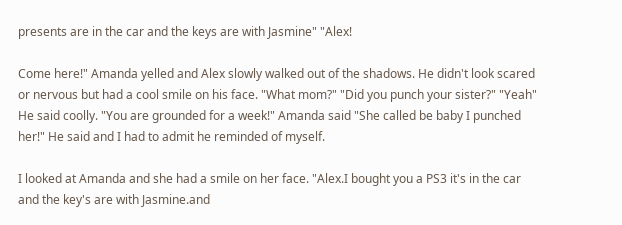presents are in the car and the keys are with Jasmine" "Alex!

Come here!" Amanda yelled and Alex slowly walked out of the shadows. He didn't look scared or nervous but had a cool smile on his face. "What mom?" "Did you punch your sister?" "Yeah" He said coolly. "You are grounded for a week!" Amanda said "She called be baby I punched her!" He said and I had to admit he reminded of myself.

I looked at Amanda and she had a smile on her face. "Alex.I bought you a PS3 it's in the car and the key's are with Jasmine.and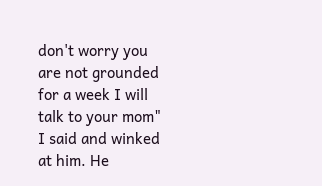don't worry you are not grounded for a week I will talk to your mom" I said and winked at him. He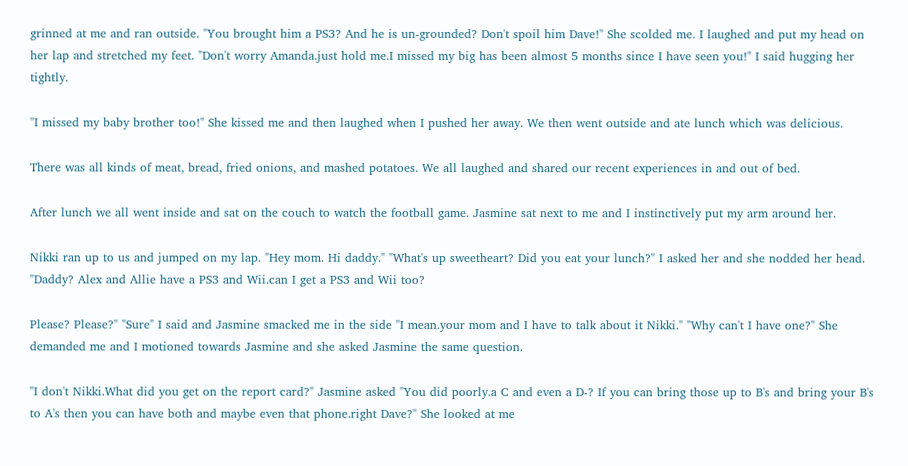grinned at me and ran outside. "You brought him a PS3? And he is un-grounded? Don't spoil him Dave!" She scolded me. I laughed and put my head on her lap and stretched my feet. "Don't worry Amanda.just hold me.I missed my big has been almost 5 months since I have seen you!" I said hugging her tightly.

"I missed my baby brother too!" She kissed me and then laughed when I pushed her away. We then went outside and ate lunch which was delicious.

There was all kinds of meat, bread, fried onions, and mashed potatoes. We all laughed and shared our recent experiences in and out of bed.

After lunch we all went inside and sat on the couch to watch the football game. Jasmine sat next to me and I instinctively put my arm around her.

Nikki ran up to us and jumped on my lap. "Hey mom. Hi daddy." "What's up sweetheart? Did you eat your lunch?" I asked her and she nodded her head. "Daddy? Alex and Allie have a PS3 and Wii.can I get a PS3 and Wii too?

Please? Please?" "Sure" I said and Jasmine smacked me in the side "I mean.your mom and I have to talk about it Nikki." "Why can't I have one?" She demanded me and I motioned towards Jasmine and she asked Jasmine the same question.

"I don't Nikki.What did you get on the report card?" Jasmine asked "You did poorly.a C and even a D-? If you can bring those up to B's and bring your B's to A's then you can have both and maybe even that phone.right Dave?" She looked at me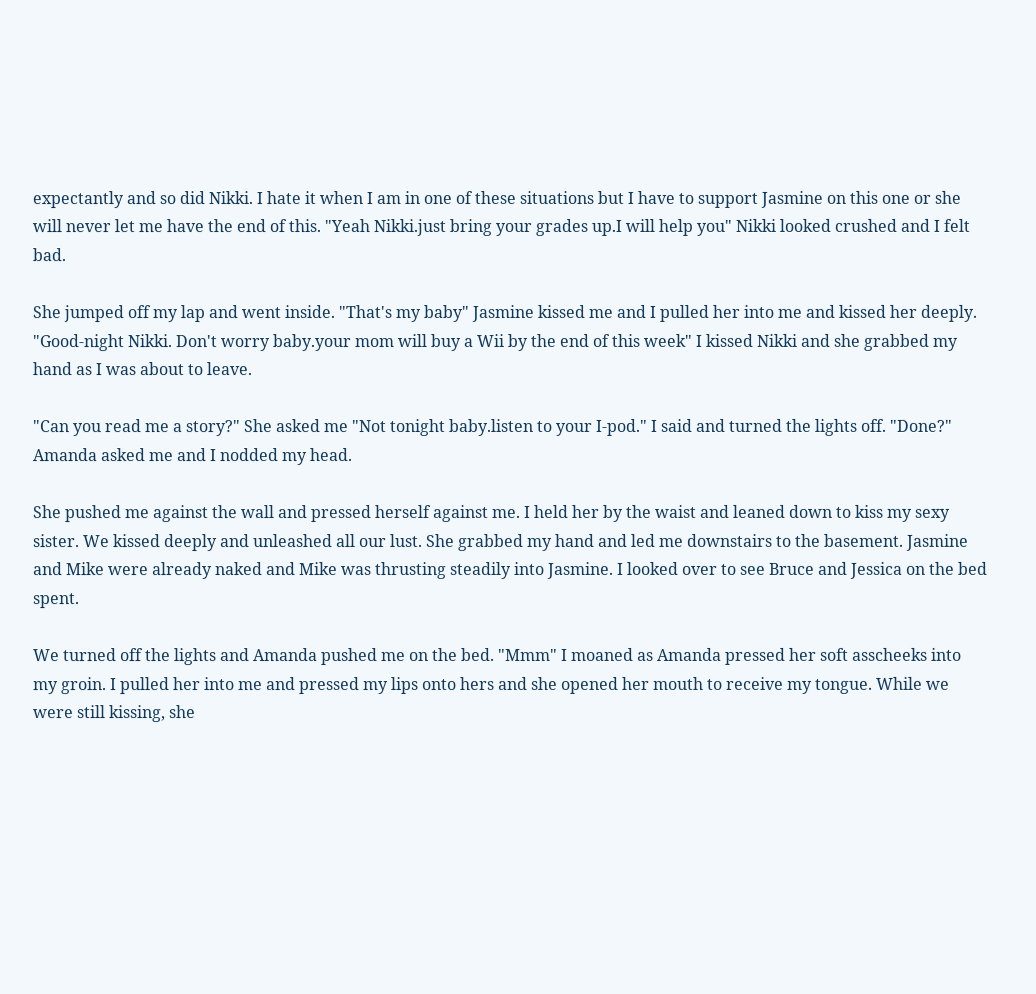expectantly and so did Nikki. I hate it when I am in one of these situations but I have to support Jasmine on this one or she will never let me have the end of this. "Yeah Nikki.just bring your grades up.I will help you" Nikki looked crushed and I felt bad.

She jumped off my lap and went inside. "That's my baby" Jasmine kissed me and I pulled her into me and kissed her deeply. "Good-night Nikki. Don't worry baby.your mom will buy a Wii by the end of this week" I kissed Nikki and she grabbed my hand as I was about to leave.

"Can you read me a story?" She asked me "Not tonight baby.listen to your I-pod." I said and turned the lights off. "Done?" Amanda asked me and I nodded my head.

She pushed me against the wall and pressed herself against me. I held her by the waist and leaned down to kiss my sexy sister. We kissed deeply and unleashed all our lust. She grabbed my hand and led me downstairs to the basement. Jasmine and Mike were already naked and Mike was thrusting steadily into Jasmine. I looked over to see Bruce and Jessica on the bed spent.

We turned off the lights and Amanda pushed me on the bed. "Mmm" I moaned as Amanda pressed her soft asscheeks into my groin. I pulled her into me and pressed my lips onto hers and she opened her mouth to receive my tongue. While we were still kissing, she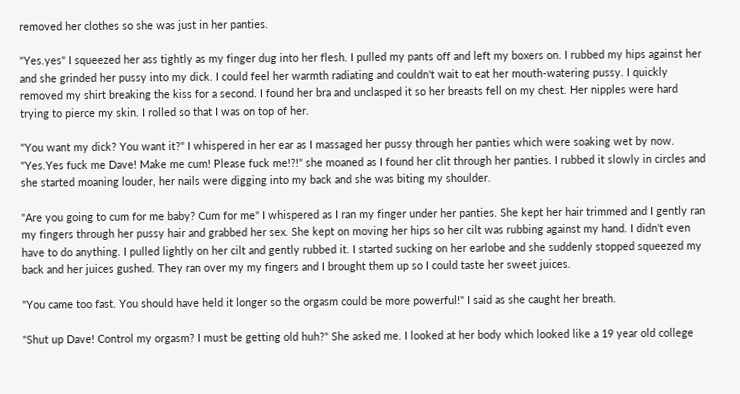removed her clothes so she was just in her panties.

"Yes.yes" I squeezed her ass tightly as my finger dug into her flesh. I pulled my pants off and left my boxers on. I rubbed my hips against her and she grinded her pussy into my dick. I could feel her warmth radiating and couldn't wait to eat her mouth-watering pussy. I quickly removed my shirt breaking the kiss for a second. I found her bra and unclasped it so her breasts fell on my chest. Her nipples were hard trying to pierce my skin. I rolled so that I was on top of her.

"You want my dick? You want it?" I whispered in her ear as I massaged her pussy through her panties which were soaking wet by now. "Yes.Yes fuck me Dave! Make me cum! Please fuck me!?!" she moaned as I found her clit through her panties. I rubbed it slowly in circles and she started moaning louder, her nails were digging into my back and she was biting my shoulder.

"Are you going to cum for me baby? Cum for me" I whispered as I ran my finger under her panties. She kept her hair trimmed and I gently ran my fingers through her pussy hair and grabbed her sex. She kept on moving her hips so her cilt was rubbing against my hand. I didn't even have to do anything. I pulled lightly on her cilt and gently rubbed it. I started sucking on her earlobe and she suddenly stopped squeezed my back and her juices gushed. They ran over my my fingers and I brought them up so I could taste her sweet juices.

"You came too fast. You should have held it longer so the orgasm could be more powerful!" I said as she caught her breath.

"Shut up Dave! Control my orgasm? I must be getting old huh?" She asked me. I looked at her body which looked like a 19 year old college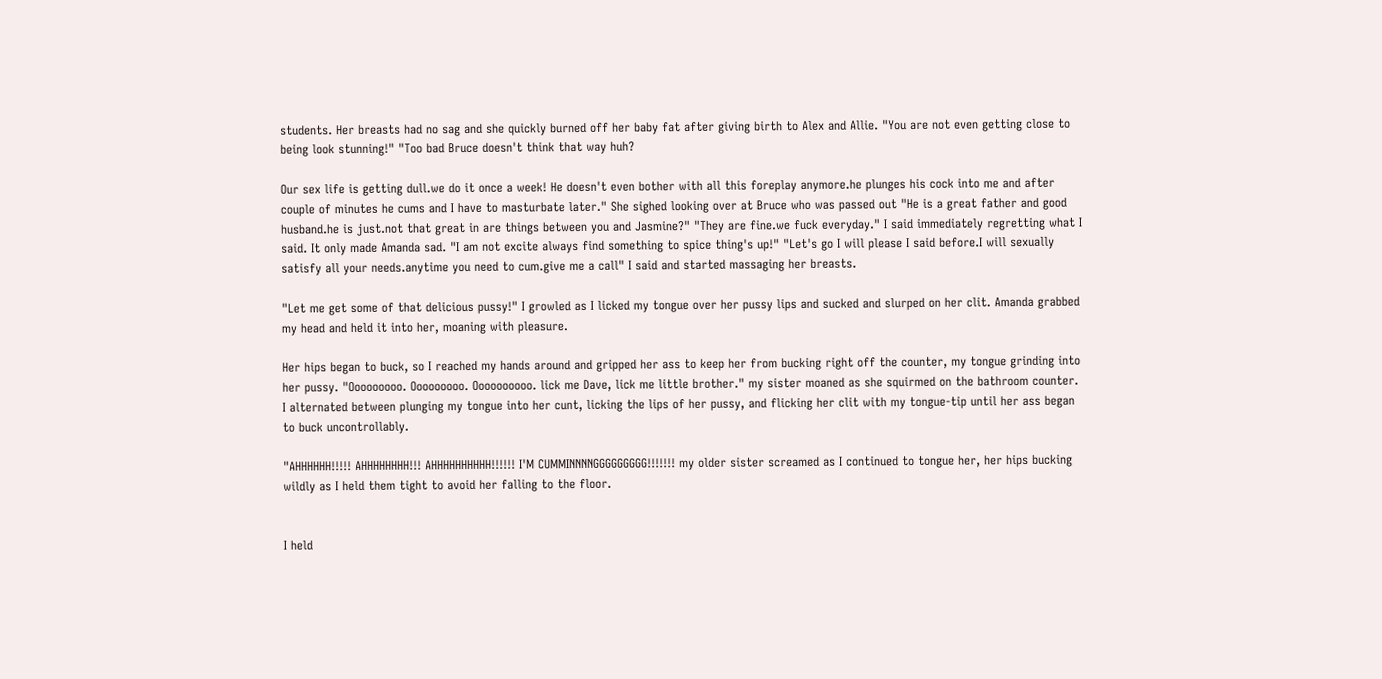students. Her breasts had no sag and she quickly burned off her baby fat after giving birth to Alex and Allie. "You are not even getting close to being look stunning!" "Too bad Bruce doesn't think that way huh?

Our sex life is getting dull.we do it once a week! He doesn't even bother with all this foreplay anymore.he plunges his cock into me and after couple of minutes he cums and I have to masturbate later." She sighed looking over at Bruce who was passed out "He is a great father and good husband.he is just.not that great in are things between you and Jasmine?" "They are fine.we fuck everyday." I said immediately regretting what I said. It only made Amanda sad. "I am not excite always find something to spice thing's up!" "Let's go I will please I said before.I will sexually satisfy all your needs.anytime you need to cum.give me a call" I said and started massaging her breasts.

"Let me get some of that delicious pussy!" I growled as I licked my tongue over her pussy lips and sucked and slurped on her clit. Amanda grabbed my head and held it into her, moaning with pleasure.

Her hips began to buck, so I reached my hands around and gripped her ass to keep her from bucking right off the counter, my tongue grinding into her pussy. "Ooooooooo. Ooooooooo. Oooooooooo. lick me Dave, lick me little brother." my sister moaned as she squirmed on the bathroom counter. I alternated between plunging my tongue into her cunt, licking the lips of her pussy, and flicking her clit with my tongue-tip until her ass began to buck uncontrollably.

"AHHHHHH!!!!! AHHHHHHHH!!! AHHHHHHHHHH!!!!!! I'M CUMMINNNNGGGGGGGGG!!!!!!! my older sister screamed as I continued to tongue her, her hips bucking wildly as I held them tight to avoid her falling to the floor.


I held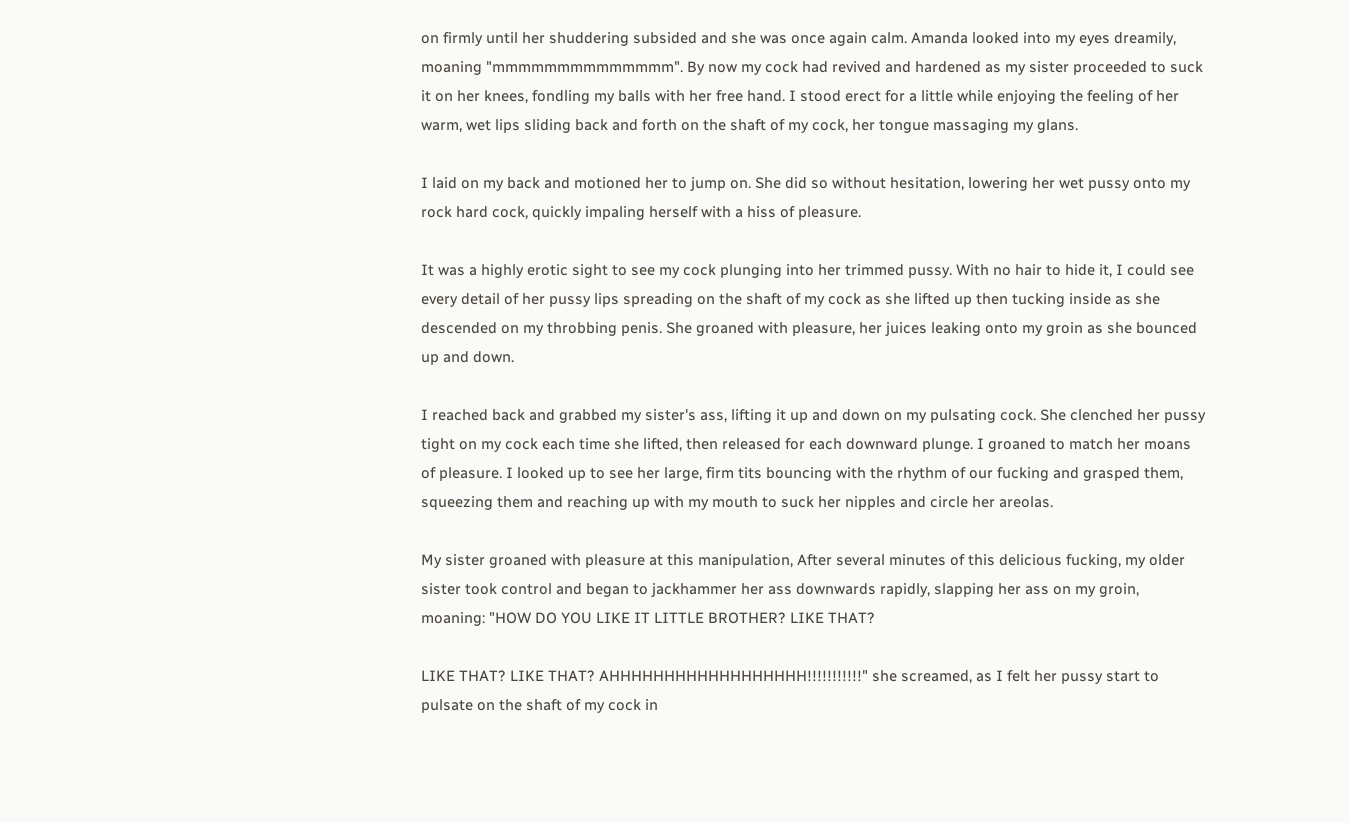on firmly until her shuddering subsided and she was once again calm. Amanda looked into my eyes dreamily, moaning "mmmmmmmmmmmmmm". By now my cock had revived and hardened as my sister proceeded to suck it on her knees, fondling my balls with her free hand. I stood erect for a little while enjoying the feeling of her warm, wet lips sliding back and forth on the shaft of my cock, her tongue massaging my glans.

I laid on my back and motioned her to jump on. She did so without hesitation, lowering her wet pussy onto my rock hard cock, quickly impaling herself with a hiss of pleasure.

It was a highly erotic sight to see my cock plunging into her trimmed pussy. With no hair to hide it, I could see every detail of her pussy lips spreading on the shaft of my cock as she lifted up then tucking inside as she descended on my throbbing penis. She groaned with pleasure, her juices leaking onto my groin as she bounced up and down.

I reached back and grabbed my sister's ass, lifting it up and down on my pulsating cock. She clenched her pussy tight on my cock each time she lifted, then released for each downward plunge. I groaned to match her moans of pleasure. I looked up to see her large, firm tits bouncing with the rhythm of our fucking and grasped them, squeezing them and reaching up with my mouth to suck her nipples and circle her areolas.

My sister groaned with pleasure at this manipulation, After several minutes of this delicious fucking, my older sister took control and began to jackhammer her ass downwards rapidly, slapping her ass on my groin, moaning: "HOW DO YOU LIKE IT LITTLE BROTHER? LIKE THAT?

LIKE THAT? LIKE THAT? AHHHHHHHHHHHHHHHHHH!!!!!!!!!!!" she screamed, as I felt her pussy start to pulsate on the shaft of my cock in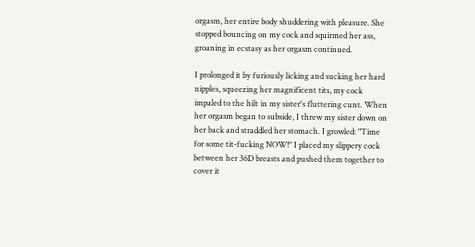orgasm, her entire body shuddering with pleasure. She stopped bouncing on my cock and squirmed her ass, groaning in ecstasy as her orgasm continued.

I prolonged it by furiously licking and sucking her hard nipples, squeezing her magnificent tits, my cock impaled to the hilt in my sister's fluttering cunt. When her orgasm began to subside, I threw my sister down on her back and straddled her stomach. I growled: "Time for some tit-fucking NOW!" I placed my slippery cock between her 36D breasts and pushed them together to cover it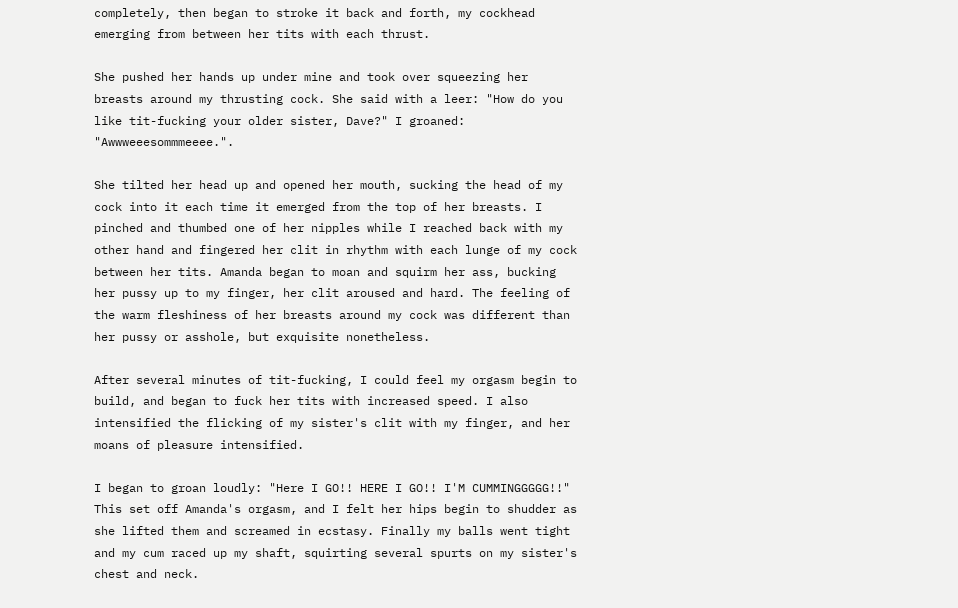completely, then began to stroke it back and forth, my cockhead emerging from between her tits with each thrust.

She pushed her hands up under mine and took over squeezing her breasts around my thrusting cock. She said with a leer: "How do you like tit-fucking your older sister, Dave?" I groaned: "Awwweeesommmeeee.".

She tilted her head up and opened her mouth, sucking the head of my cock into it each time it emerged from the top of her breasts. I pinched and thumbed one of her nipples while I reached back with my other hand and fingered her clit in rhythm with each lunge of my cock between her tits. Amanda began to moan and squirm her ass, bucking her pussy up to my finger, her clit aroused and hard. The feeling of the warm fleshiness of her breasts around my cock was different than her pussy or asshole, but exquisite nonetheless.

After several minutes of tit-fucking, I could feel my orgasm begin to build, and began to fuck her tits with increased speed. I also intensified the flicking of my sister's clit with my finger, and her moans of pleasure intensified.

I began to groan loudly: "Here I GO!! HERE I GO!! I'M CUMMINGGGGG!!" This set off Amanda's orgasm, and I felt her hips begin to shudder as she lifted them and screamed in ecstasy. Finally my balls went tight and my cum raced up my shaft, squirting several spurts on my sister's chest and neck.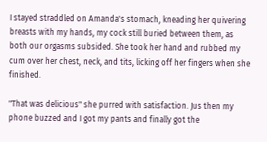I stayed straddled on Amanda's stomach, kneading her quivering breasts with my hands, my cock still buried between them, as both our orgasms subsided. She took her hand and rubbed my cum over her chest, neck, and tits, licking off her fingers when she finished.

"That was delicious" she purred with satisfaction. Jus then my phone buzzed and I got my pants and finally got the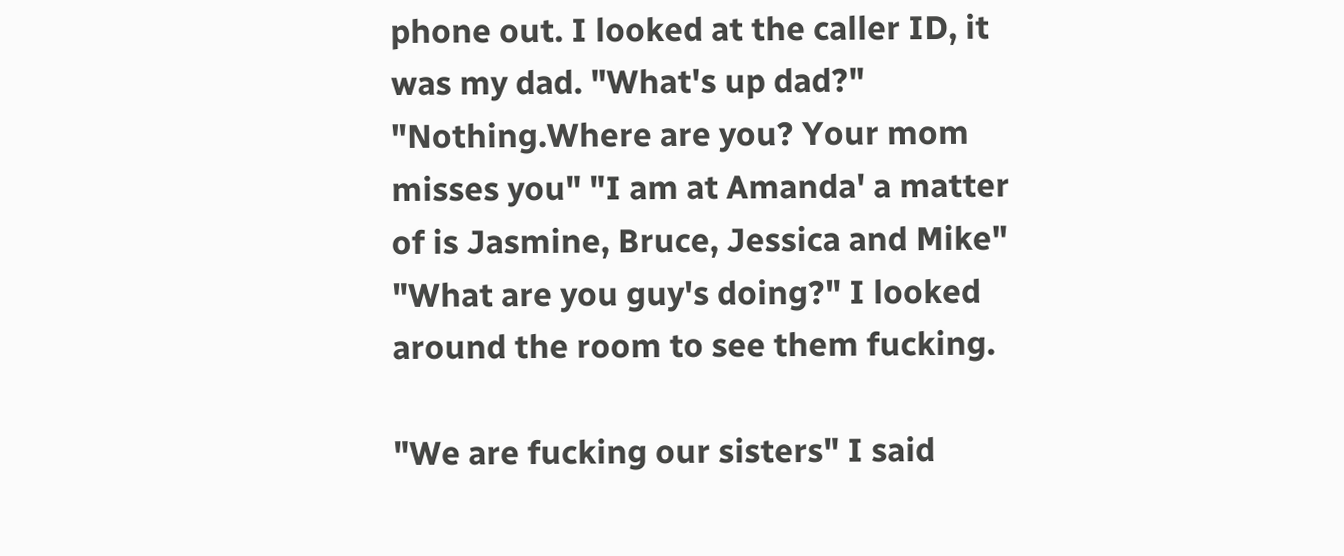phone out. I looked at the caller ID, it was my dad. "What's up dad?" "Nothing.Where are you? Your mom misses you" "I am at Amanda' a matter of is Jasmine, Bruce, Jessica and Mike" "What are you guy's doing?" I looked around the room to see them fucking.

"We are fucking our sisters" I said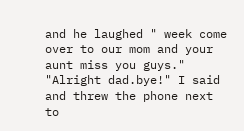and he laughed " week come over to our mom and your aunt miss you guys." "Alright dad.bye!" I said and threw the phone next to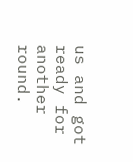us and got ready for another round.